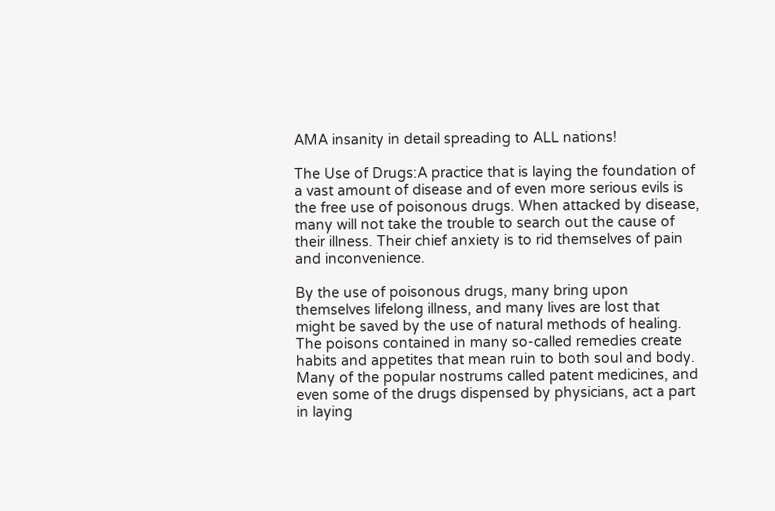AMA insanity in detail spreading to ALL nations!

The Use of Drugs:A practice that is laying the foundation of a vast amount of disease and of even more serious evils is the free use of poisonous drugs. When attacked by disease, many will not take the trouble to search out the cause of their illness. Their chief anxiety is to rid themselves of pain and inconvenience.

By the use of poisonous drugs, many bring upon themselves lifelong illness, and many lives are lost that might be saved by the use of natural methods of healing. The poisons contained in many so-called remedies create habits and appetites that mean ruin to both soul and body. Many of the popular nostrums called patent medicines, and even some of the drugs dispensed by physicians, act a part in laying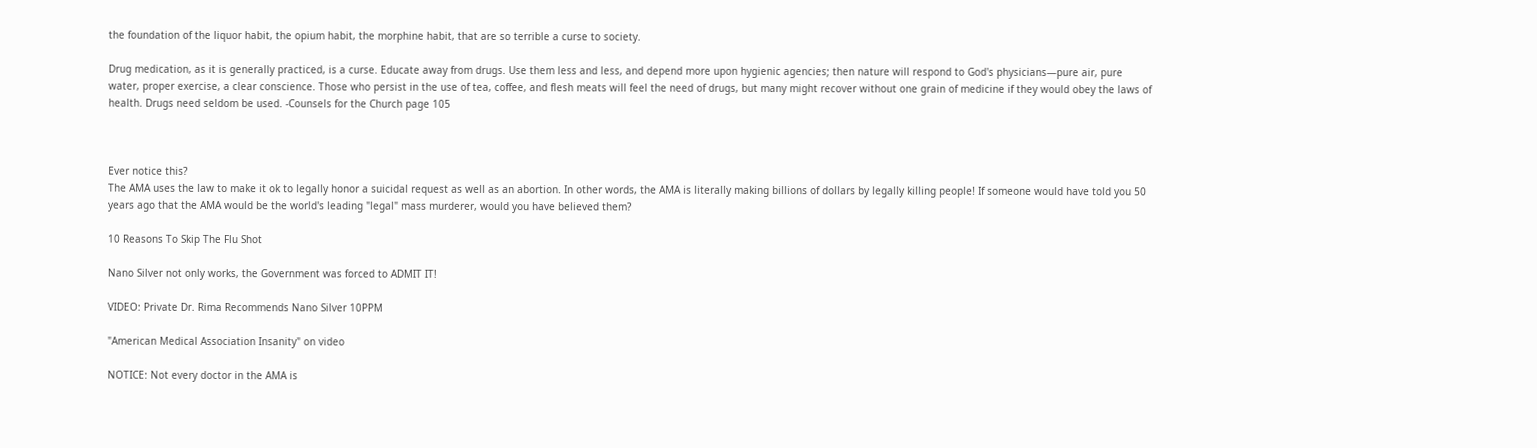the foundation of the liquor habit, the opium habit, the morphine habit, that are so terrible a curse to society.

Drug medication, as it is generally practiced, is a curse. Educate away from drugs. Use them less and less, and depend more upon hygienic agencies; then nature will respond to God's physicians—pure air, pure water, proper exercise, a clear conscience. Those who persist in the use of tea, coffee, and flesh meats will feel the need of drugs, but many might recover without one grain of medicine if they would obey the laws of health. Drugs need seldom be used. -Counsels for the Church page 105



Ever notice this?
The AMA uses the law to make it ok to legally honor a suicidal request as well as an abortion. In other words, the AMA is literally making billions of dollars by legally killing people! If someone would have told you 50 years ago that the AMA would be the world's leading "legal" mass murderer, would you have believed them?

10 Reasons To Skip The Flu Shot

Nano Silver not only works, the Government was forced to ADMIT IT!

VIDEO: Private Dr. Rima Recommends Nano Silver 10PPM

"American Medical Association Insanity" on video

NOTICE: Not every doctor in the AMA is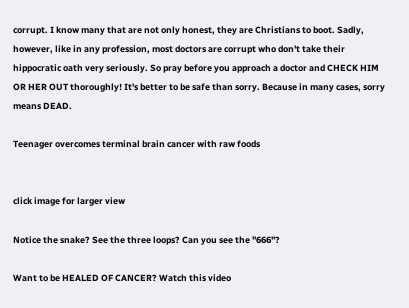corrupt. I know many that are not only honest, they are Christians to boot. Sadly, however, like in any profession, most doctors are corrupt who don't take their hippocratic oath very seriously. So pray before you approach a doctor and CHECK HIM OR HER OUT thoroughly! It's better to be safe than sorry. Because in many cases, sorry means DEAD.

Teenager overcomes terminal brain cancer with raw foods


click image for larger view

Notice the snake? See the three loops? Can you see the "666"?

Want to be HEALED OF CANCER? Watch this video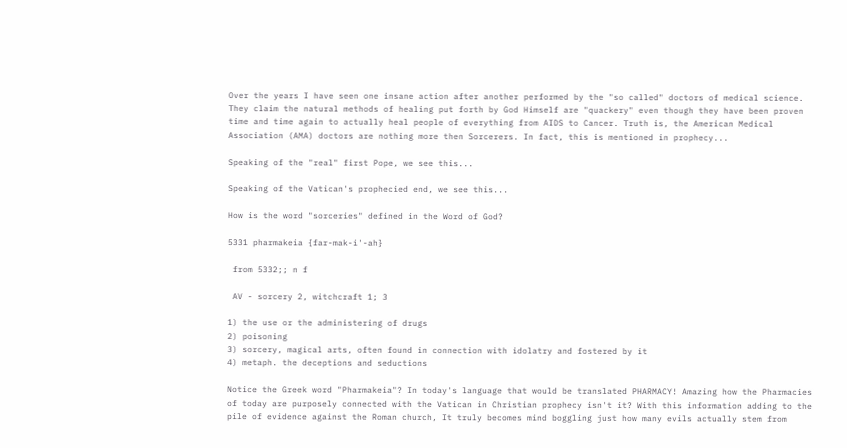Over the years I have seen one insane action after another performed by the "so called" doctors of medical science. They claim the natural methods of healing put forth by God Himself are "quackery" even though they have been proven time and time again to actually heal people of everything from AIDS to Cancer. Truth is, the American Medical Association (AMA) doctors are nothing more then Sorcerers. In fact, this is mentioned in prophecy...

Speaking of the "real" first Pope, we see this...

Speaking of the Vatican's prophecied end, we see this...

How is the word "sorceries" defined in the Word of God?

5331 pharmakeia {far-mak-i'-ah}

 from 5332;; n f

 AV - sorcery 2, witchcraft 1; 3

1) the use or the administering of drugs
2) poisoning
3) sorcery, magical arts, often found in connection with idolatry and fostered by it
4) metaph. the deceptions and seductions

Notice the Greek word "Pharmakeia"? In today's language that would be translated PHARMACY! Amazing how the Pharmacies of today are purposely connected with the Vatican in Christian prophecy isn't it? With this information adding to the pile of evidence against the Roman church, It truly becomes mind boggling just how many evils actually stem from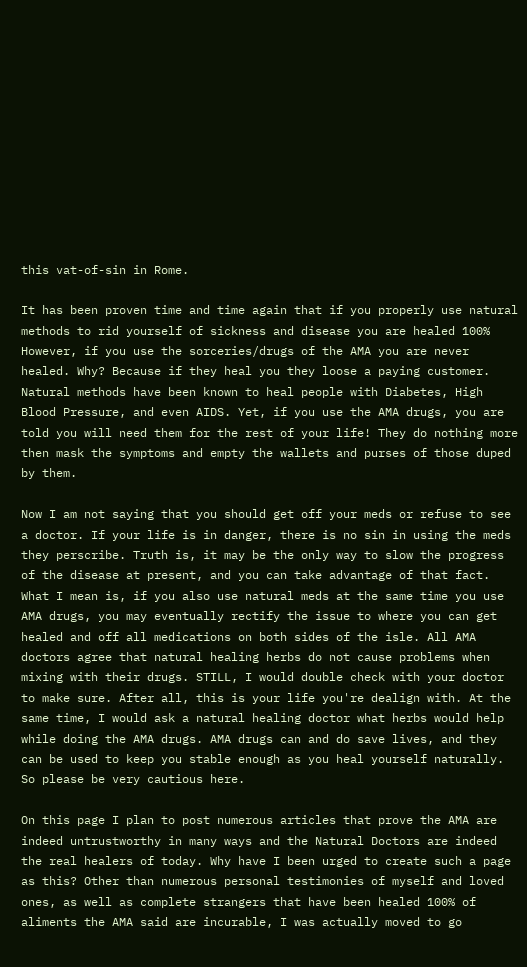this vat-of-sin in Rome.

It has been proven time and time again that if you properly use natural methods to rid yourself of sickness and disease you are healed 100% However, if you use the sorceries/drugs of the AMA you are never healed. Why? Because if they heal you they loose a paying customer. Natural methods have been known to heal people with Diabetes, High Blood Pressure, and even AIDS. Yet, if you use the AMA drugs, you are told you will need them for the rest of your life! They do nothing more then mask the symptoms and empty the wallets and purses of those duped by them.

Now I am not saying that you should get off your meds or refuse to see a doctor. If your life is in danger, there is no sin in using the meds they perscribe. Truth is, it may be the only way to slow the progress of the disease at present, and you can take advantage of that fact. What I mean is, if you also use natural meds at the same time you use AMA drugs, you may eventually rectify the issue to where you can get healed and off all medications on both sides of the isle. All AMA doctors agree that natural healing herbs do not cause problems when mixing with their drugs. STILL, I would double check with your doctor to make sure. After all, this is your life you're dealign with. At the same time, I would ask a natural healing doctor what herbs would help while doing the AMA drugs. AMA drugs can and do save lives, and they can be used to keep you stable enough as you heal yourself naturally. So please be very cautious here.

On this page I plan to post numerous articles that prove the AMA are indeed untrustworthy in many ways and the Natural Doctors are indeed the real healers of today. Why have I been urged to create such a page as this? Other than numerous personal testimonies of myself and loved ones, as well as complete strangers that have been healed 100% of aliments the AMA said are incurable, I was actually moved to go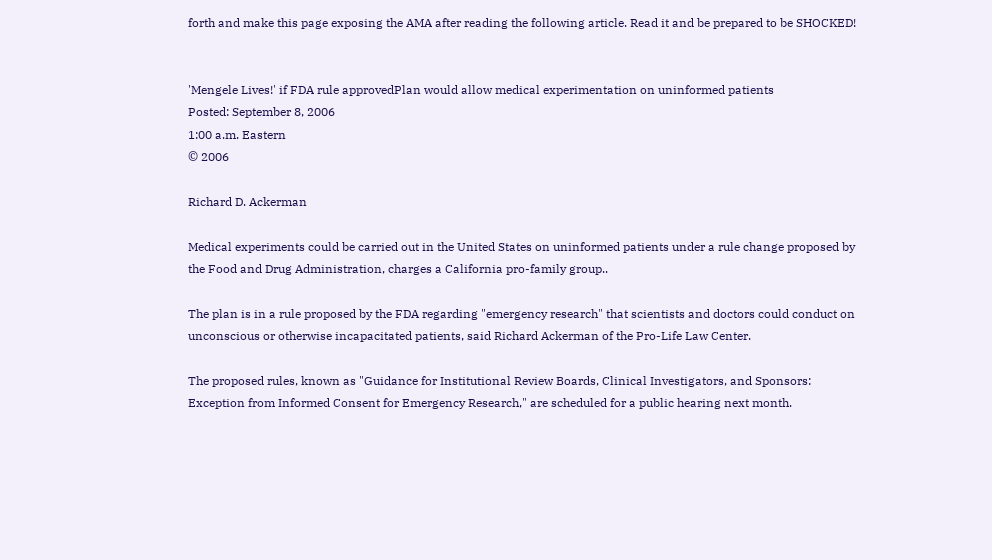forth and make this page exposing the AMA after reading the following article. Read it and be prepared to be SHOCKED!


'Mengele Lives!' if FDA rule approvedPlan would allow medical experimentation on uninformed patients
Posted: September 8, 2006
1:00 a.m. Eastern
© 2006

Richard D. Ackerman

Medical experiments could be carried out in the United States on uninformed patients under a rule change proposed by the Food and Drug Administration, charges a California pro-family group..

The plan is in a rule proposed by the FDA regarding "emergency research" that scientists and doctors could conduct on unconscious or otherwise incapacitated patients, said Richard Ackerman of the Pro-Life Law Center.

The proposed rules, known as "Guidance for Institutional Review Boards, Clinical Investigators, and Sponsors: Exception from Informed Consent for Emergency Research," are scheduled for a public hearing next month.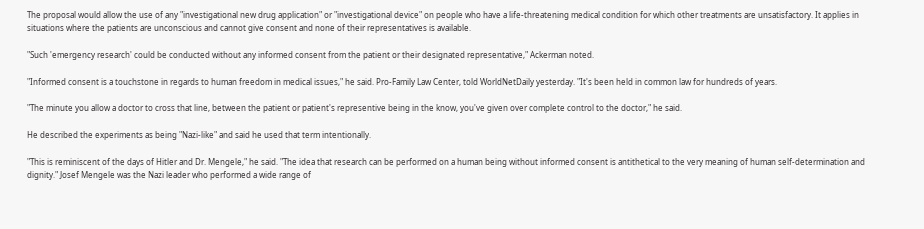The proposal would allow the use of any "investigational new drug application" or "investigational device" on people who have a life-threatening medical condition for which other treatments are unsatisfactory. It applies in situations where the patients are unconscious and cannot give consent and none of their representatives is available.

"Such 'emergency research' could be conducted without any informed consent from the patient or their designated representative," Ackerman noted.

"Informed consent is a touchstone in regards to human freedom in medical issues," he said. Pro-Family Law Center, told WorldNetDaily yesterday. "It's been held in common law for hundreds of years.

"The minute you allow a doctor to cross that line, between the patient or patient's representive being in the know, you've given over complete control to the doctor," he said.

He described the experiments as being "Nazi-like" and said he used that term intentionally.

"This is reminiscent of the days of Hitler and Dr. Mengele," he said. "The idea that research can be performed on a human being without informed consent is antithetical to the very meaning of human self-determination and dignity." Josef Mengele was the Nazi leader who performed a wide range of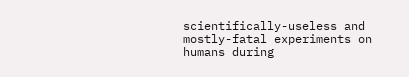scientifically-useless and mostly-fatal experiments on humans during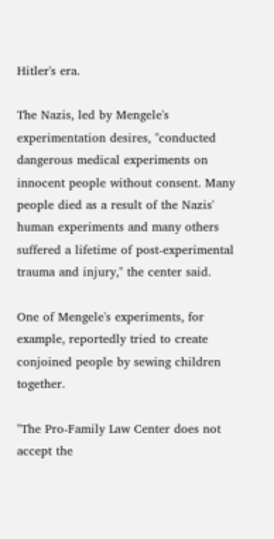Hitler's era.

The Nazis, led by Mengele's experimentation desires, "conducted dangerous medical experiments on innocent people without consent. Many people died as a result of the Nazis' human experiments and many others suffered a lifetime of post-experimental trauma and injury," the center said.

One of Mengele's experiments, for example, reportedly tried to create conjoined people by sewing children together.

"The Pro-Family Law Center does not accept the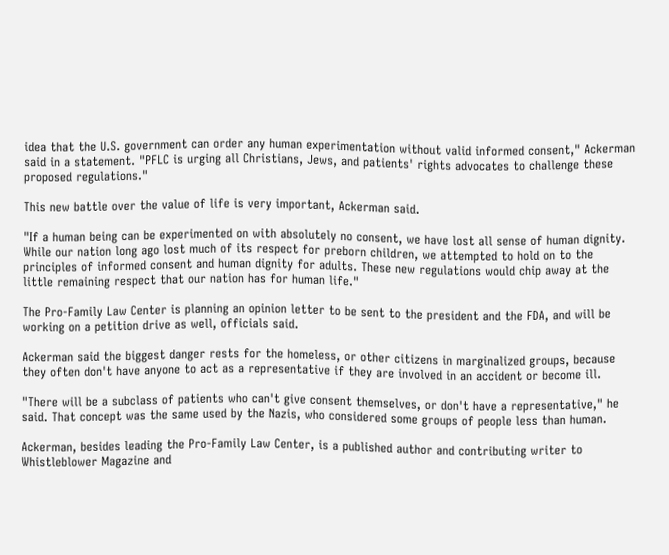idea that the U.S. government can order any human experimentation without valid informed consent," Ackerman said in a statement. "PFLC is urging all Christians, Jews, and patients' rights advocates to challenge these proposed regulations."

This new battle over the value of life is very important, Ackerman said.

"If a human being can be experimented on with absolutely no consent, we have lost all sense of human dignity. While our nation long ago lost much of its respect for preborn children, we attempted to hold on to the principles of informed consent and human dignity for adults. These new regulations would chip away at the little remaining respect that our nation has for human life."

The Pro-Family Law Center is planning an opinion letter to be sent to the president and the FDA, and will be working on a petition drive as well, officials said.

Ackerman said the biggest danger rests for the homeless, or other citizens in marginalized groups, because they often don't have anyone to act as a representative if they are involved in an accident or become ill.

"There will be a subclass of patients who can't give consent themselves, or don't have a representative," he said. That concept was the same used by the Nazis, who considered some groups of people less than human.

Ackerman, besides leading the Pro-Family Law Center, is a published author and contributing writer to Whistleblower Magazine and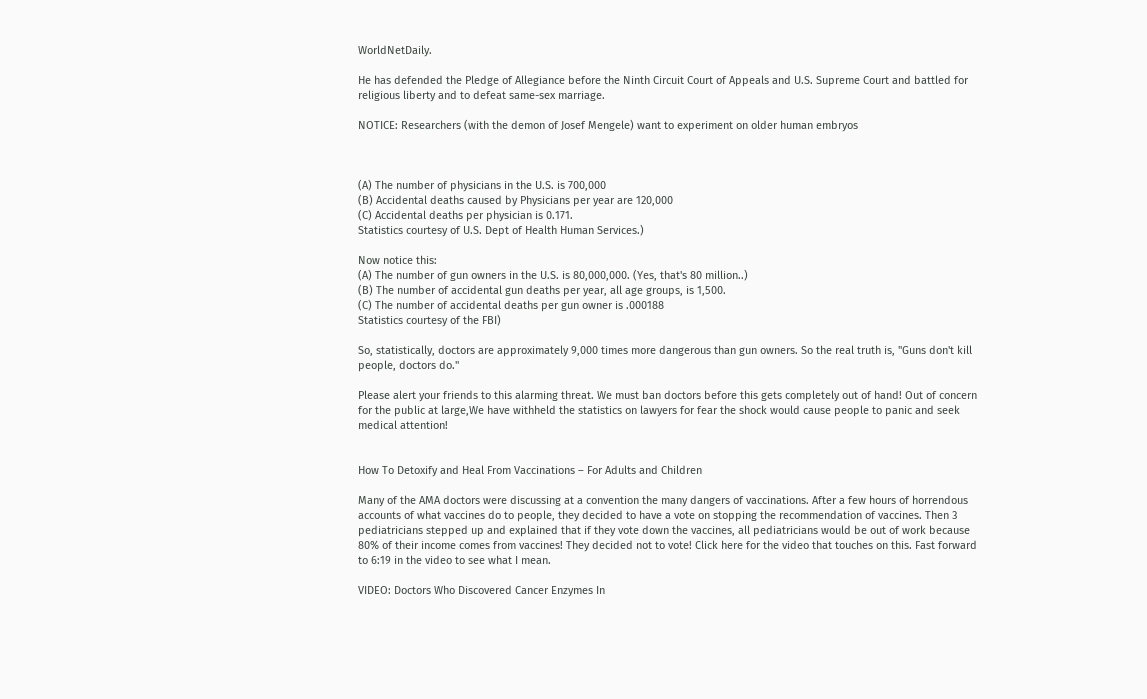WorldNetDaily.

He has defended the Pledge of Allegiance before the Ninth Circuit Court of Appeals and U.S. Supreme Court and battled for religious liberty and to defeat same-sex marriage.

NOTICE: Researchers (with the demon of Josef Mengele) want to experiment on older human embryos



(A) The number of physicians in the U.S. is 700,000
(B) Accidental deaths caused by Physicians per year are 120,000
(C) Accidental deaths per physician is 0.171.
Statistics courtesy of U.S. Dept of Health Human Services.)

Now notice this:
(A) The number of gun owners in the U.S. is 80,000,000. (Yes, that's 80 million..)
(B) The number of accidental gun deaths per year, all age groups, is 1,500.
(C) The number of accidental deaths per gun owner is .000188
Statistics courtesy of the FBI)

So, statistically, doctors are approximately 9,000 times more dangerous than gun owners. So the real truth is, "Guns don't kill people, doctors do."

Please alert your friends to this alarming threat. We must ban doctors before this gets completely out of hand! Out of concern for the public at large,We have withheld the statistics on lawyers for fear the shock would cause people to panic and seek medical attention!


How To Detoxify and Heal From Vaccinations – For Adults and Children

Many of the AMA doctors were discussing at a convention the many dangers of vaccinations. After a few hours of horrendous accounts of what vaccines do to people, they decided to have a vote on stopping the recommendation of vaccines. Then 3 pediatricians stepped up and explained that if they vote down the vaccines, all pediatricians would be out of work because 80% of their income comes from vaccines! They decided not to vote! Click here for the video that touches on this. Fast forward to 6:19 in the video to see what I mean.

VIDEO: Doctors Who Discovered Cancer Enzymes In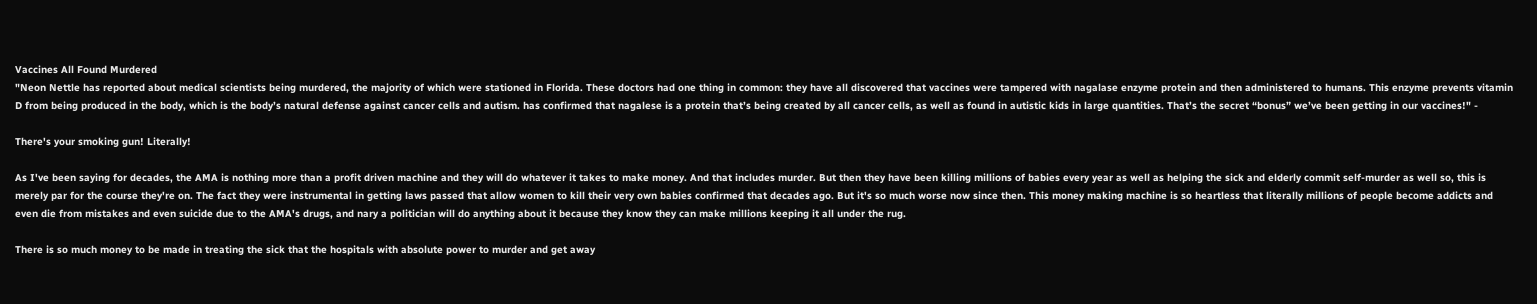Vaccines All Found Murdered
"Neon Nettle has reported about medical scientists being murdered, the majority of which were stationed in Florida. These doctors had one thing in common: they have all discovered that vaccines were tampered with nagalase enzyme protein and then administered to humans. This enzyme prevents vitamin D from being produced in the body, which is the body’s natural defense against cancer cells and autism. has confirmed that nagalese is a protein that’s being created by all cancer cells, as well as found in autistic kids in large quantities. That’s the secret “bonus” we’ve been getting in our vaccines!" -

There's your smoking gun! Literally!

As I've been saying for decades, the AMA is nothing more than a profit driven machine and they will do whatever it takes to make money. And that includes murder. But then they have been killing millions of babies every year as well as helping the sick and elderly commit self-murder as well so, this is merely par for the course they're on. The fact they were instrumental in getting laws passed that allow women to kill their very own babies confirmed that decades ago. But it's so much worse now since then. This money making machine is so heartless that literally millions of people become addicts and even die from mistakes and even suicide due to the AMA's drugs, and nary a politician will do anything about it because they know they can make millions keeping it all under the rug.

There is so much money to be made in treating the sick that the hospitals with absolute power to murder and get away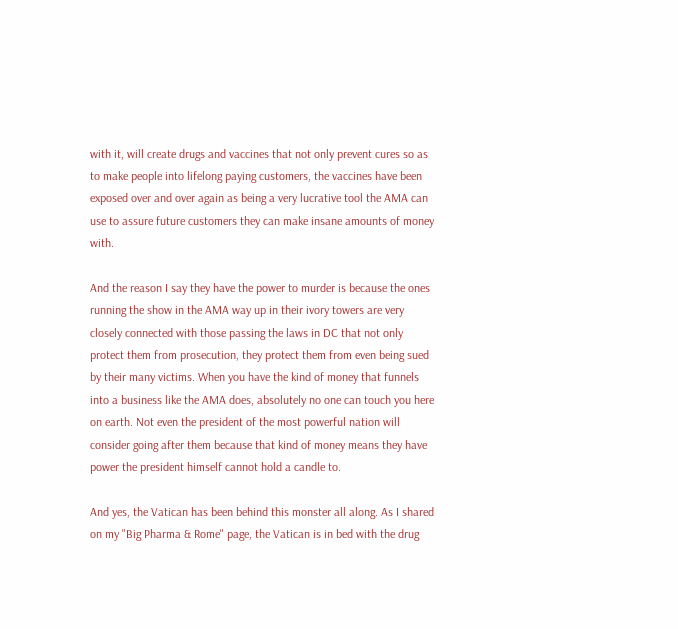with it, will create drugs and vaccines that not only prevent cures so as to make people into lifelong paying customers, the vaccines have been exposed over and over again as being a very lucrative tool the AMA can use to assure future customers they can make insane amounts of money with.

And the reason I say they have the power to murder is because the ones running the show in the AMA way up in their ivory towers are very closely connected with those passing the laws in DC that not only protect them from prosecution, they protect them from even being sued by their many victims. When you have the kind of money that funnels into a business like the AMA does, absolutely no one can touch you here on earth. Not even the president of the most powerful nation will consider going after them because that kind of money means they have power the president himself cannot hold a candle to.

And yes, the Vatican has been behind this monster all along. As I shared on my "Big Pharma & Rome" page, the Vatican is in bed with the drug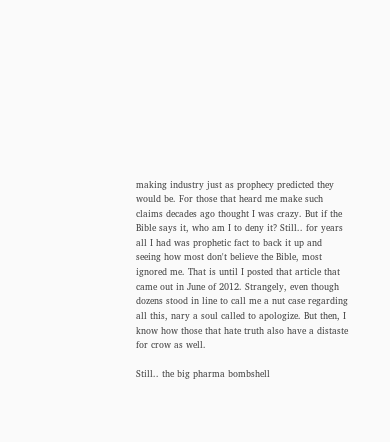making industry just as prophecy predicted they would be. For those that heard me make such claims decades ago thought I was crazy. But if the Bible says it, who am I to deny it? Still.. for years all I had was prophetic fact to back it up and seeing how most don't believe the Bible, most ignored me. That is until I posted that article that came out in June of 2012. Strangely, even though dozens stood in line to call me a nut case regarding all this, nary a soul called to apologize. But then, I know how those that hate truth also have a distaste for crow as well.

Still.. the big pharma bombshell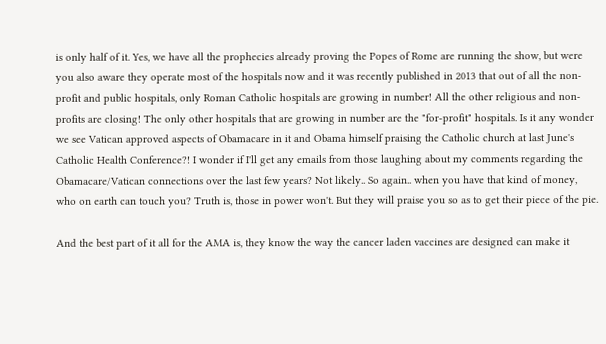is only half of it. Yes, we have all the prophecies already proving the Popes of Rome are running the show, but were you also aware they operate most of the hospitals now and it was recently published in 2013 that out of all the non-profit and public hospitals, only Roman Catholic hospitals are growing in number! All the other religious and non-profits are closing! The only other hospitals that are growing in number are the "for-profit" hospitals. Is it any wonder we see Vatican approved aspects of Obamacare in it and Obama himself praising the Catholic church at last June's Catholic Health Conference?! I wonder if I'll get any emails from those laughing about my comments regarding the Obamacare/Vatican connections over the last few years? Not likely.. So again.. when you have that kind of money, who on earth can touch you? Truth is, those in power won't. But they will praise you so as to get their piece of the pie.

And the best part of it all for the AMA is, they know the way the cancer laden vaccines are designed can make it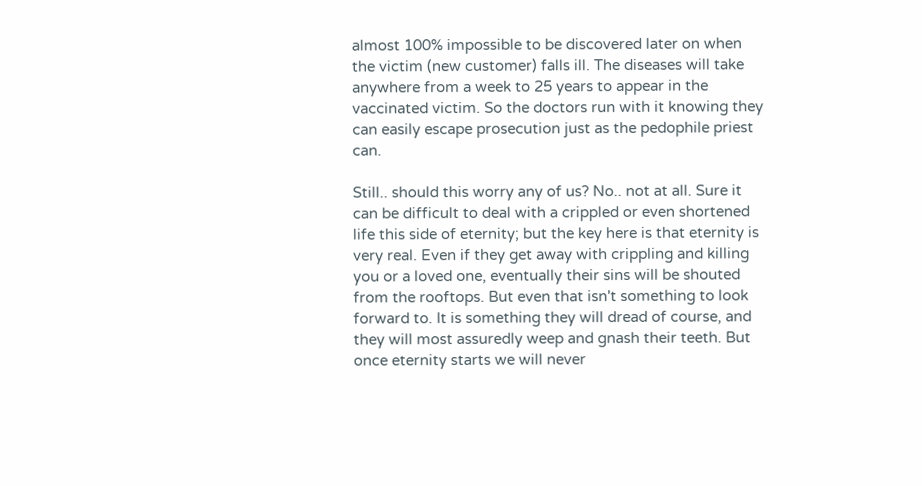almost 100% impossible to be discovered later on when the victim (new customer) falls ill. The diseases will take anywhere from a week to 25 years to appear in the vaccinated victim. So the doctors run with it knowing they can easily escape prosecution just as the pedophile priest can.

Still.. should this worry any of us? No.. not at all. Sure it can be difficult to deal with a crippled or even shortened life this side of eternity; but the key here is that eternity is very real. Even if they get away with crippling and killing you or a loved one, eventually their sins will be shouted from the rooftops. But even that isn't something to look forward to. It is something they will dread of course, and they will most assuredly weep and gnash their teeth. But once eternity starts we will never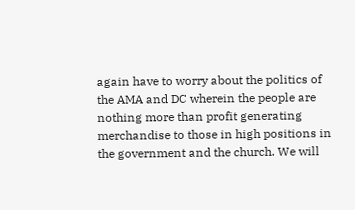again have to worry about the politics of the AMA and DC wherein the people are nothing more than profit generating merchandise to those in high positions in the government and the church. We will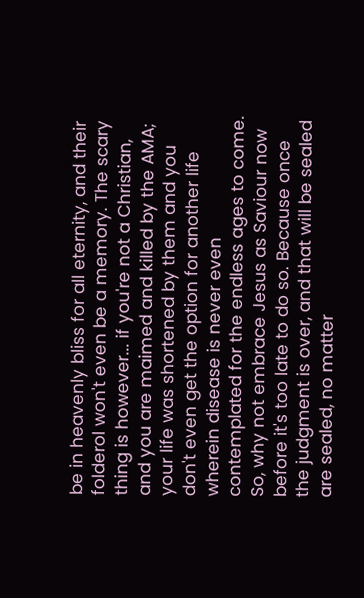be in heavenly bliss for all eternity, and their folderol won't even be a memory. The scary thing is however... if you're not a Christian, and you are maimed and killed by the AMA; your life was shortened by them and you don't even get the option for another life wherein disease is never even contemplated for the endless ages to come. So, why not embrace Jesus as Saviour now before it's too late to do so. Because once the judgment is over, and that will be sealed are sealed, no matter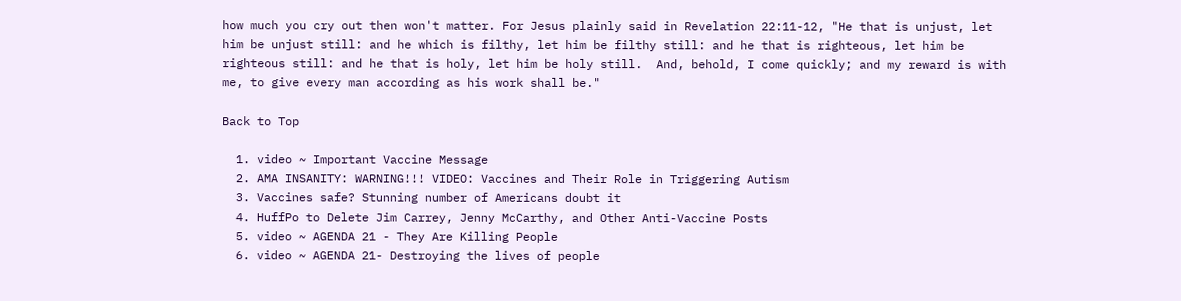how much you cry out then won't matter. For Jesus plainly said in Revelation 22:11-12, "He that is unjust, let him be unjust still: and he which is filthy, let him be filthy still: and he that is righteous, let him be righteous still: and he that is holy, let him be holy still.  And, behold, I come quickly; and my reward is with me, to give every man according as his work shall be."

Back to Top

  1. video ~ Important Vaccine Message
  2. AMA INSANITY: WARNING!!! VIDEO: Vaccines and Their Role in Triggering Autism
  3. Vaccines safe? Stunning number of Americans doubt it
  4. HuffPo to Delete Jim Carrey, Jenny McCarthy, and Other Anti-Vaccine Posts
  5. video ~ AGENDA 21 - They Are Killing People
  6. video ~ AGENDA 21- Destroying the lives of people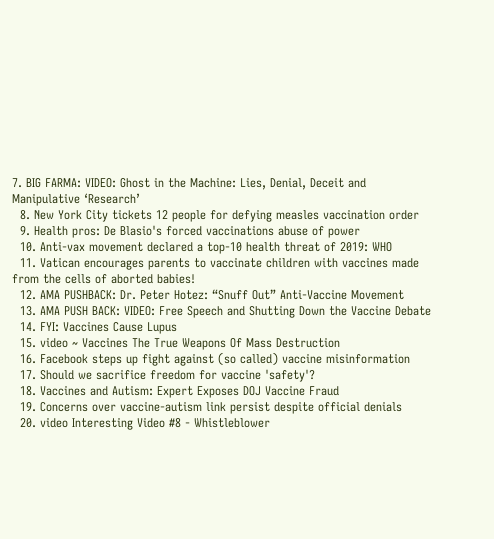7. BIG FARMA: VIDEO: Ghost in the Machine: Lies, Denial, Deceit and Manipulative ‘Research’
  8. New York City tickets 12 people for defying measles vaccination order
  9. Health pros: De Blasio's forced vaccinations abuse of power
  10. Anti-vax movement declared a top-10 health threat of 2019: WHO
  11. Vatican encourages parents to vaccinate children with vaccines made from the cells of aborted babies!
  12. AMA PUSHBACK: Dr. Peter Hotez: “Snuff Out” Anti-Vaccine Movement
  13. AMA PUSH BACK: VIDEO: Free Speech and Shutting Down the Vaccine Debate
  14. FYI: Vaccines Cause Lupus
  15. video ~ Vaccines The True Weapons Of Mass Destruction
  16. Facebook steps up fight against (so called) vaccine misinformation
  17. Should we sacrifice freedom for vaccine 'safety'?
  18. Vaccines and Autism: Expert Exposes DOJ Vaccine Fraud
  19. Concerns over vaccine-autism link persist despite official denials
  20. video Interesting Video #8 - Whistleblower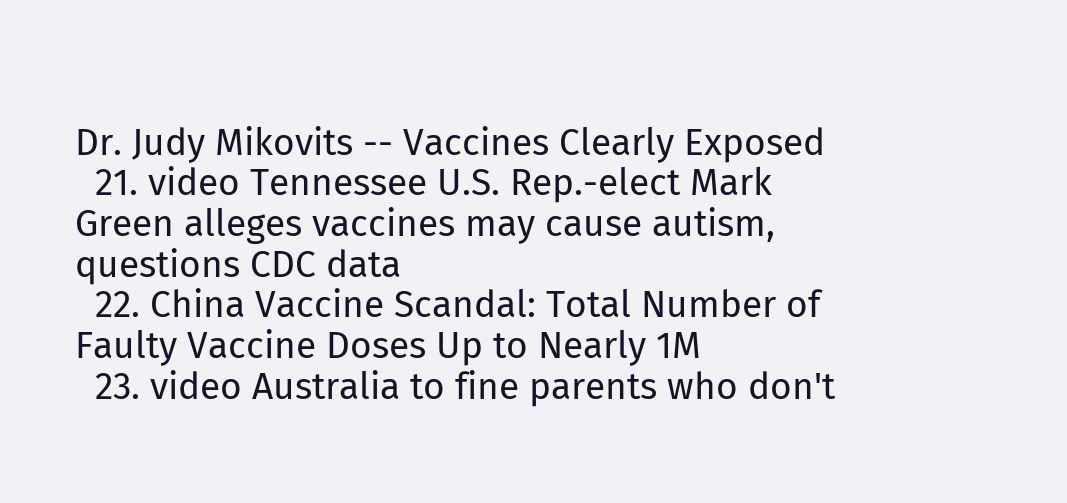Dr. Judy Mikovits -- Vaccines Clearly Exposed
  21. video Tennessee U.S. Rep.-elect Mark Green alleges vaccines may cause autism, questions CDC data
  22. China Vaccine Scandal: Total Number of Faulty Vaccine Doses Up to Nearly 1M
  23. video Australia to fine parents who don't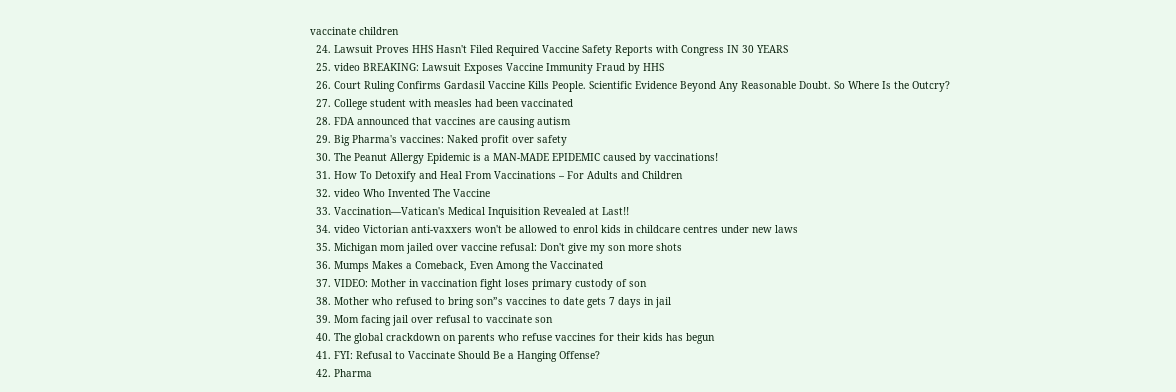vaccinate children
  24. Lawsuit Proves HHS Hasn't Filed Required Vaccine Safety Reports with Congress IN 30 YEARS
  25. video BREAKING: Lawsuit Exposes Vaccine Immunity Fraud by HHS
  26. Court Ruling Confirms Gardasil Vaccine Kills People. Scientific Evidence Beyond Any Reasonable Doubt. So Where Is the Outcry?
  27. College student with measles had been vaccinated
  28. FDA announced that vaccines are causing autism
  29. Big Pharma's vaccines: Naked profit over safety
  30. The Peanut Allergy Epidemic is a MAN-MADE EPIDEMIC caused by vaccinations!
  31. How To Detoxify and Heal From Vaccinations – For Adults and Children
  32. video Who Invented The Vaccine
  33. Vaccination—Vatican's Medical Inquisition Revealed at Last!!
  34. video Victorian anti-vaxxers won't be allowed to enrol kids in childcare centres under new laws
  35. Michigan mom jailed over vaccine refusal: Don't give my son more shots
  36. Mumps Makes a Comeback, Even Among the Vaccinated
  37. VIDEO: Mother in vaccination fight loses primary custody of son
  38. Mother who refused to bring son”s vaccines to date gets 7 days in jail
  39. Mom facing jail over refusal to vaccinate son
  40. The global crackdown on parents who refuse vaccines for their kids has begun
  41. FYI: Refusal to Vaccinate Should Be a Hanging Offense?
  42. Pharma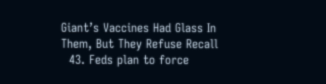Giant’s Vaccines Had Glass In Them, But They Refuse Recall
  43. Feds plan to force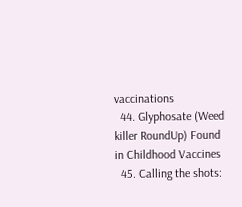vaccinations
  44. Glyphosate (Weed killer RoundUp) Found in Childhood Vaccines
  45. Calling the shots: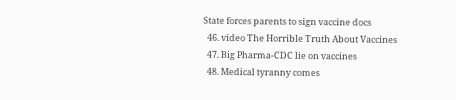State forces parents to sign vaccine docs
  46. video The Horrible Truth About Vaccines
  47. Big Pharma-CDC lie on vaccines
  48. Medical tyranny comes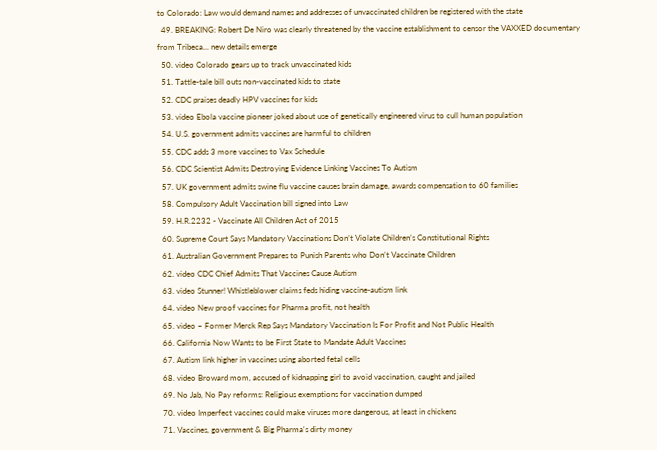to Colorado: Law would demand names and addresses of unvaccinated children be registered with the state
  49. BREAKING: Robert De Niro was clearly threatened by the vaccine establishment to censor the VAXXED documentary from Tribeca... new details emerge
  50. video Colorado gears up to track unvaccinated kids
  51. Tattle-tale bill outs non-vaccinated kids to state
  52. CDC praises deadly HPV vaccines for kids
  53. video Ebola vaccine pioneer joked about use of genetically engineered virus to cull human population
  54. U.S. government admits vaccines are harmful to children
  55. CDC adds 3 more vaccines to Vax Schedule
  56. CDC Scientist Admits Destroying Evidence Linking Vaccines To Autism
  57. UK government admits swine flu vaccine causes brain damage, awards compensation to 60 families
  58. Compulsory Adult Vaccination bill signed into Law
  59. H.R.2232 - Vaccinate All Children Act of 2015
  60. Supreme Court Says Mandatory Vaccinations Don’t Violate Children’s Constitutional Rights
  61. Australian Government Prepares to Punish Parents who Don’t Vaccinate Children
  62. video CDC Chief Admits That Vaccines Cause Autism
  63. video Stunner! Whistleblower claims feds hiding vaccine-autism link
  64. video New proof vaccines for Pharma profit, not health
  65. video ~ Former Merck Rep Says Mandatory Vaccination Is For Profit and Not Public Health
  66. California Now Wants to be First State to Mandate Adult Vaccines
  67. Autism link higher in vaccines using aborted fetal cells
  68. video Broward mom, accused of kidnapping girl to avoid vaccination, caught and jailed
  69. No Jab, No Pay reforms: Religious exemptions for vaccination dumped
  70. video Imperfect vaccines could make viruses more dangerous, at least in chickens
  71. Vaccines, government & Big Pharma's dirty money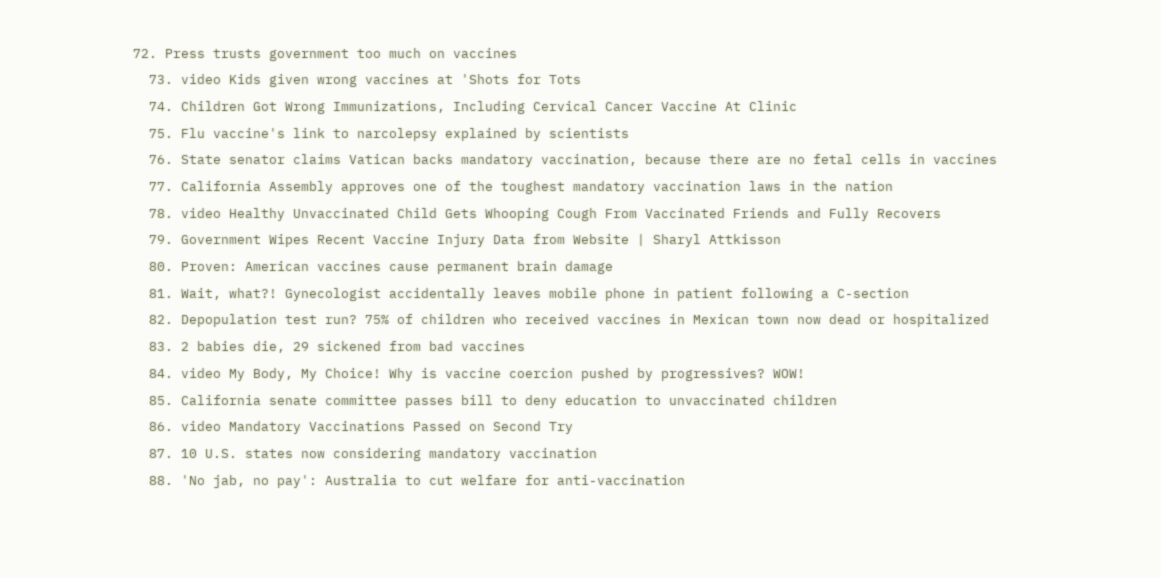72. Press trusts government too much on vaccines
  73. video Kids given wrong vaccines at 'Shots for Tots
  74. Children Got Wrong Immunizations, Including Cervical Cancer Vaccine At Clinic
  75. Flu vaccine's link to narcolepsy explained by scientists
  76. State senator claims Vatican backs mandatory vaccination, because there are no fetal cells in vaccines
  77. California Assembly approves one of the toughest mandatory vaccination laws in the nation
  78. video Healthy Unvaccinated Child Gets Whooping Cough From Vaccinated Friends and Fully Recovers
  79. Government Wipes Recent Vaccine Injury Data from Website | Sharyl Attkisson
  80. Proven: American vaccines cause permanent brain damage
  81. Wait, what?! Gynecologist accidentally leaves mobile phone in patient following a C-section
  82. Depopulation test run? 75% of children who received vaccines in Mexican town now dead or hospitalized
  83. 2 babies die, 29 sickened from bad vaccines
  84. video My Body, My Choice! Why is vaccine coercion pushed by progressives? WOW!
  85. California senate committee passes bill to deny education to unvaccinated children
  86. video Mandatory Vaccinations Passed on Second Try
  87. 10 U.S. states now considering mandatory vaccination
  88. 'No jab, no pay': Australia to cut welfare for anti-vaccination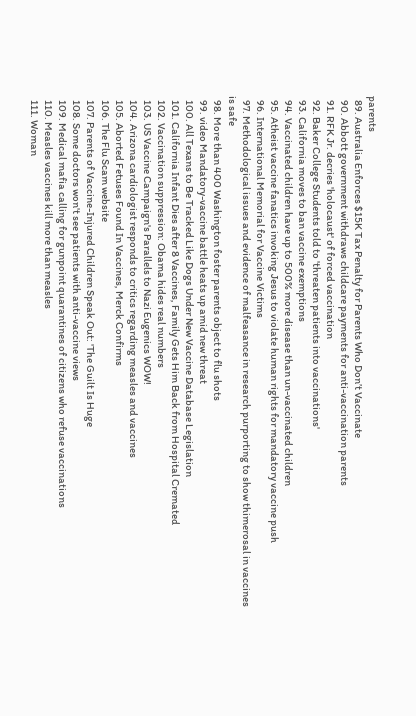parents
  89. Australia Enforces $15K Tax Penalty for Parents Who Don’t Vaccinate
  90. Abbott government withdraws childcare payments for anti-vaccination parents
  91. RFK Jr. decries 'holocaust' of forced vaccination
  92. Baker College Students told to 'threaten patients into vaccinations'
  93. California moves to ban vaccine exemptions
  94. Vaccinated children have up to 500% more disease than un-vaccinated children
  95. Atheist vaccine fanatics invoking Jesus to violate human rights for mandatory vaccine push
  96. International Memorial for Vaccine Victims
  97. Methodological issues and evidence of malfeasance in research purporting to show thimerosal in vaccines is safe
  98. More than 400 Washington foster parents object to flu shots
  99. video Mandatory-vaccine battle heats up amid new threat
  100. All Texans to Be Tracked Like Dogs Under New Vaccine Database Legislation
  101. California Infant Dies after 8 Vaccines, Family Gets Him Back from Hospital Cremated
  102. Vaccination suppression: Obama hides real numbers
  103. US Vaccine Campaign's Parallels to Nazi Eugenics WOW!
  104. Arizona cardiologist responds to critics regarding measles and vaccines
  105. Aborted Fetuses Found In Vaccines, Merck Confirms
  106. The Flu Scam website
  107. Parents of Vaccine-Injured Children Speak Out: 'The Guilt Is Huge
  108. Some doctors won't see patients with anti-vaccine views
  109. Medical mafia calling for gunpoint quarantines of citizens who refuse vaccinations
  110. Measles vaccines kill more than measles
  111. Woman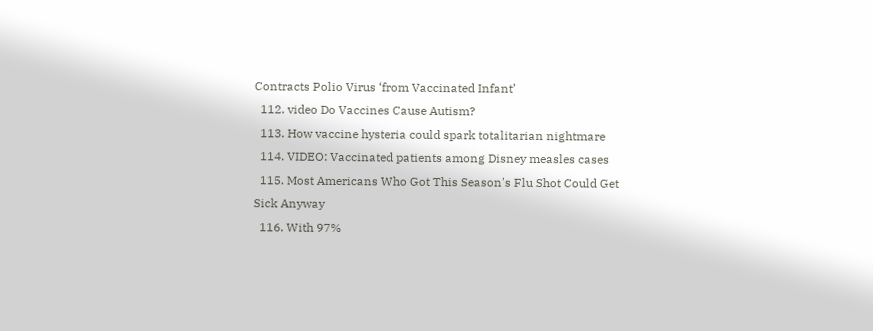Contracts Polio Virus ‘from Vaccinated Infant’
  112. video Do Vaccines Cause Autism?
  113. How vaccine hysteria could spark totalitarian nightmare
  114. VIDEO: Vaccinated patients among Disney measles cases
  115. Most Americans Who Got This Season's Flu Shot Could Get Sick Anyway
  116. With 97%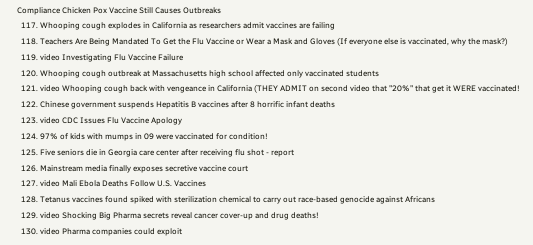Compliance Chicken Pox Vaccine Still Causes Outbreaks
  117. Whooping cough explodes in California as researchers admit vaccines are failing
  118. Teachers Are Being Mandated To Get the Flu Vaccine or Wear a Mask and Gloves (If everyone else is vaccinated, why the mask?)
  119. video Investigating Flu Vaccine Failure
  120. Whooping cough outbreak at Massachusetts high school affected only vaccinated students
  121. video Whooping cough back with vengeance in California (THEY ADMIT on second video that "20%" that get it WERE vaccinated!
  122. Chinese government suspends Hepatitis B vaccines after 8 horrific infant deaths
  123. video CDC Issues Flu Vaccine Apology
  124. 97% of kids with mumps in 09 were vaccinated for condition!
  125. Five seniors die in Georgia care center after receiving flu shot - report
  126. Mainstream media finally exposes secretive vaccine court
  127. video Mali Ebola Deaths Follow U.S. Vaccines
  128. Tetanus vaccines found spiked with sterilization chemical to carry out race-based genocide against Africans
  129. video Shocking Big Pharma secrets reveal cancer cover-up and drug deaths!
  130. video Pharma companies could exploit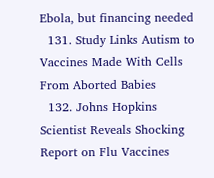Ebola, but financing needed
  131. Study Links Autism to Vaccines Made With Cells From Aborted Babies
  132. Johns Hopkins Scientist Reveals Shocking Report on Flu Vaccines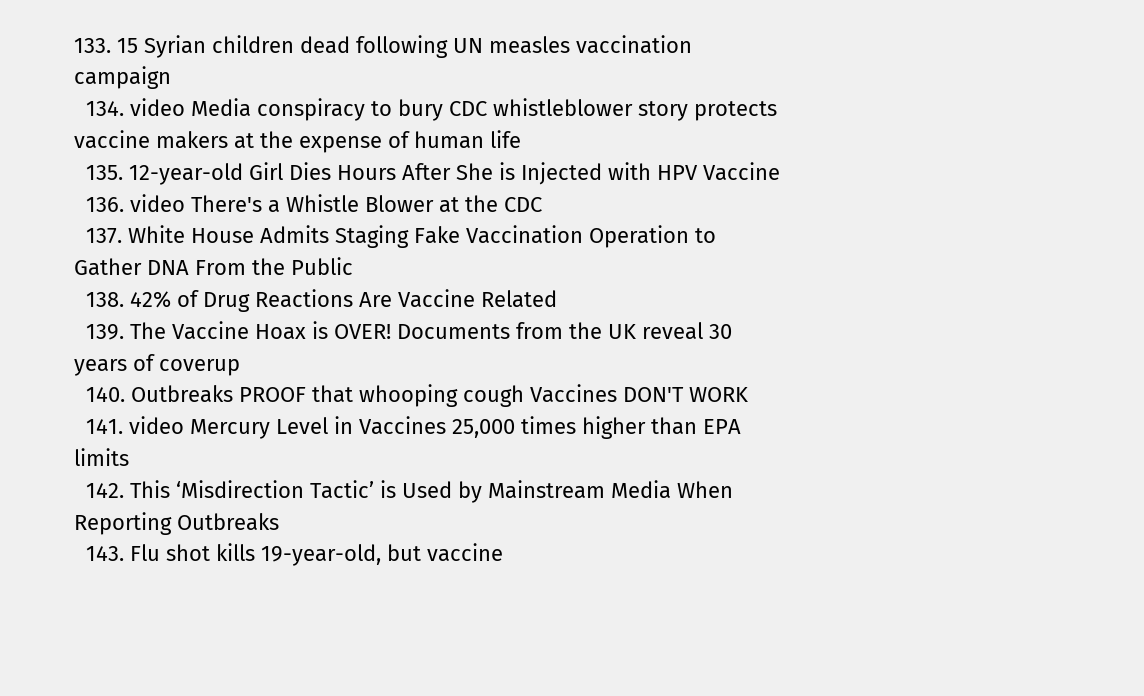133. 15 Syrian children dead following UN measles vaccination campaign
  134. video Media conspiracy to bury CDC whistleblower story protects vaccine makers at the expense of human life
  135. 12-year-old Girl Dies Hours After She is Injected with HPV Vaccine
  136. video There's a Whistle Blower at the CDC
  137. White House Admits Staging Fake Vaccination Operation to Gather DNA From the Public
  138. 42% of Drug Reactions Are Vaccine Related
  139. The Vaccine Hoax is OVER! Documents from the UK reveal 30 years of coverup
  140. Outbreaks PROOF that whooping cough Vaccines DON'T WORK
  141. video Mercury Level in Vaccines 25,000 times higher than EPA limits
  142. This ‘Misdirection Tactic’ is Used by Mainstream Media When Reporting Outbreaks
  143. Flu shot kills 19-year-old, but vaccine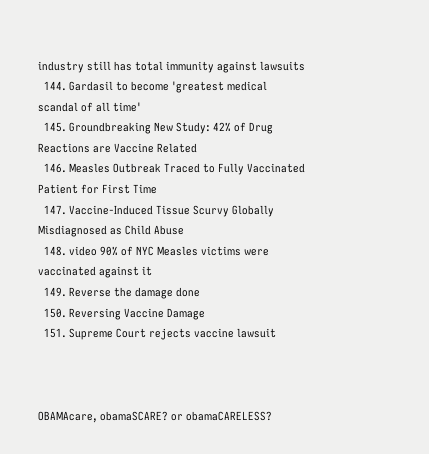industry still has total immunity against lawsuits
  144. Gardasil to become 'greatest medical scandal of all time'
  145. Groundbreaking New Study: 42% of Drug Reactions are Vaccine Related
  146. Measles Outbreak Traced to Fully Vaccinated Patient for First Time
  147. Vaccine-Induced Tissue Scurvy Globally Misdiagnosed as Child Abuse
  148. video 90% of NYC Measles victims were vaccinated against it
  149. Reverse the damage done
  150. Reversing Vaccine Damage
  151. Supreme Court rejects vaccine lawsuit



OBAMAcare, obamaSCARE? or obamaCARELESS?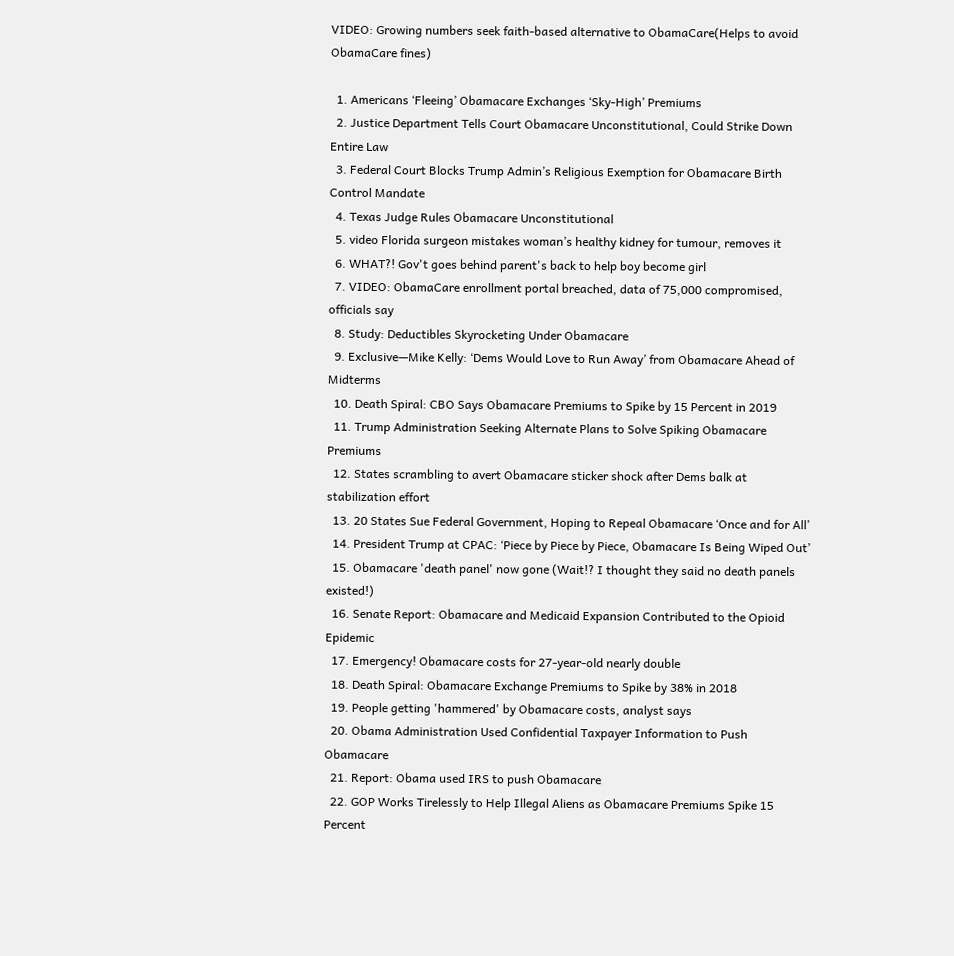VIDEO: Growing numbers seek faith-based alternative to ObamaCare(Helps to avoid ObamaCare fines)

  1. Americans ‘Fleeing’ Obamacare Exchanges ‘Sky-High’ Premiums
  2. Justice Department Tells Court Obamacare Unconstitutional, Could Strike Down Entire Law
  3. Federal Court Blocks Trump Admin’s Religious Exemption for Obamacare Birth Control Mandate
  4. Texas Judge Rules Obamacare Unconstitutional
  5. video Florida surgeon mistakes woman’s healthy kidney for tumour, removes it
  6. WHAT?! Gov't goes behind parent's back to help boy become girl
  7. VIDEO: ObamaCare enrollment portal breached, data of 75,000 compromised, officials say
  8. Study: Deductibles Skyrocketing Under Obamacare
  9. Exclusive—Mike Kelly: ‘Dems Would Love to Run Away’ from Obamacare Ahead of Midterms
  10. Death Spiral: CBO Says Obamacare Premiums to Spike by 15 Percent in 2019
  11. Trump Administration Seeking Alternate Plans to Solve Spiking Obamacare Premiums
  12. States scrambling to avert Obamacare sticker shock after Dems balk at stabilization effort
  13. 20 States Sue Federal Government, Hoping to Repeal Obamacare ‘Once and for All’
  14. President Trump at CPAC: ‘Piece by Piece by Piece, Obamacare Is Being Wiped Out’
  15. Obamacare 'death panel' now gone (Wait!? I thought they said no death panels existed!)
  16. Senate Report: Obamacare and Medicaid Expansion Contributed to the Opioid Epidemic
  17. Emergency! Obamacare costs for 27-year-old nearly double
  18. Death Spiral: Obamacare Exchange Premiums to Spike by 38% in 2018
  19. People getting 'hammered' by Obamacare costs, analyst says
  20. Obama Administration Used Confidential Taxpayer Information to Push Obamacare
  21. Report: Obama used IRS to push Obamacare
  22. GOP Works Tirelessly to Help Illegal Aliens as Obamacare Premiums Spike 15 Percent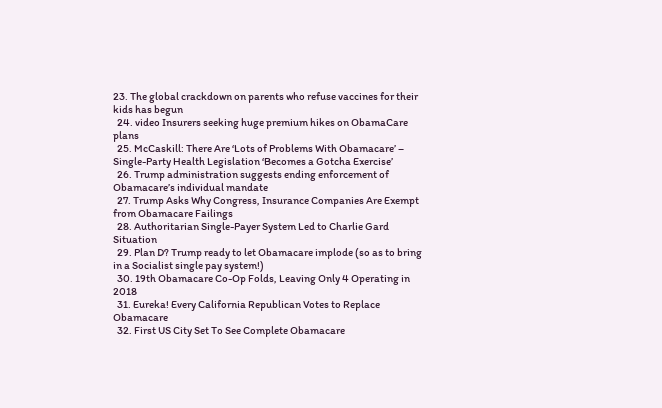23. The global crackdown on parents who refuse vaccines for their kids has begun
  24. video Insurers seeking huge premium hikes on ObamaCare plans
  25. McCaskill: There Are ‘Lots of Problems With Obamacare’ – Single-Party Health Legislation ‘Becomes a Gotcha Exercise’
  26. Trump administration suggests ending enforcement of Obamacare’s individual mandate
  27. Trump Asks Why Congress, Insurance Companies Are Exempt from Obamacare Failings
  28. Authoritarian Single-Payer System Led to Charlie Gard Situation
  29. Plan D? Trump ready to let Obamacare implode (so as to bring in a Socialist single pay system!)
  30. 19th Obamacare Co-Op Folds, Leaving Only 4 Operating in 2018
  31. Eureka! Every California Republican Votes to Replace Obamacare
  32. First US City Set To See Complete Obamacare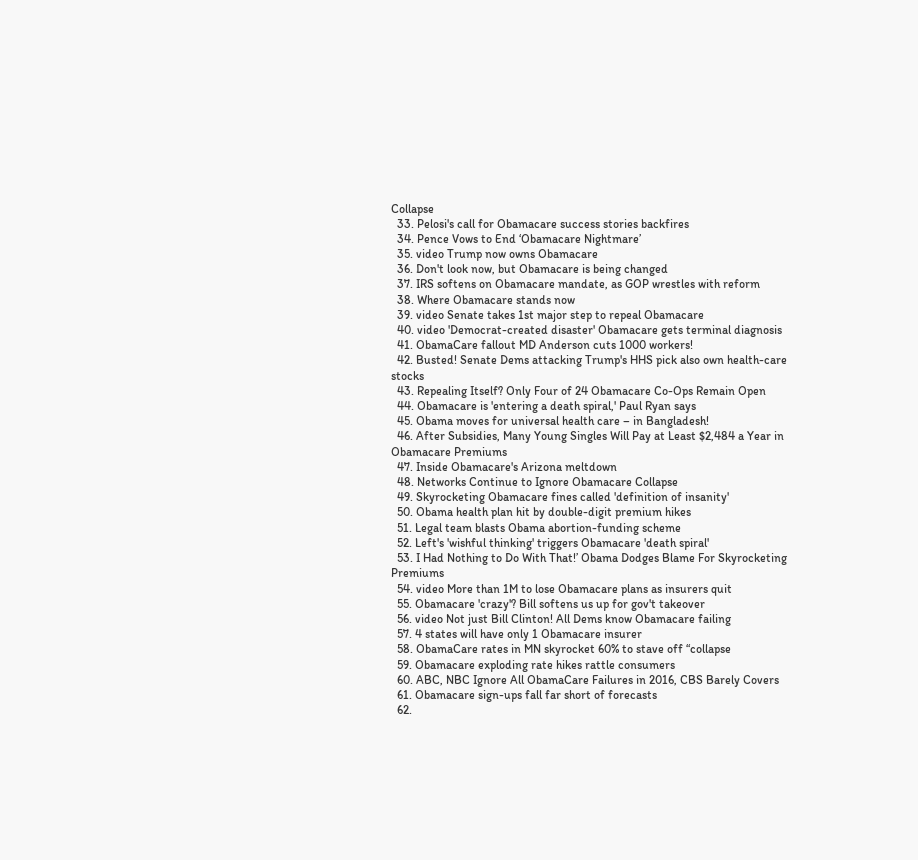Collapse
  33. Pelosi's call for Obamacare success stories backfires
  34. Pence Vows to End ‘Obamacare Nightmare’
  35. video Trump now owns Obamacare
  36. Don't look now, but Obamacare is being changed
  37. IRS softens on Obamacare mandate, as GOP wrestles with reform
  38. Where Obamacare stands now
  39. video Senate takes 1st major step to repeal Obamacare
  40. video 'Democrat-created disaster' Obamacare gets terminal diagnosis
  41. ObamaCare fallout MD Anderson cuts 1000 workers!
  42. Busted! Senate Dems attacking Trump's HHS pick also own health-care stocks
  43. Repealing Itself? Only Four of 24 Obamacare Co-Ops Remain Open
  44. Obamacare is 'entering a death spiral,' Paul Ryan says
  45. Obama moves for universal health care – in Bangladesh!
  46. After Subsidies, Many Young Singles Will Pay at Least $2,484 a Year in Obamacare Premiums
  47. Inside Obamacare's Arizona meltdown
  48. Networks Continue to Ignore Obamacare Collapse
  49. Skyrocketing Obamacare fines called 'definition of insanity'
  50. Obama health plan hit by double-digit premium hikes
  51. Legal team blasts Obama abortion-funding scheme
  52. Left's 'wishful thinking' triggers Obamacare 'death spiral'
  53. I Had Nothing to Do With That!’ Obama Dodges Blame For Skyrocketing Premiums
  54. video More than 1M to lose Obamacare plans as insurers quit
  55. Obamacare 'crazy'? Bill softens us up for gov't takeover
  56. video Not just Bill Clinton! All Dems know Obamacare failing
  57. 4 states will have only 1 Obamacare insurer
  58. ObamaCare rates in MN skyrocket 60% to stave off “collapse
  59. Obamacare exploding rate hikes rattle consumers
  60. ABC, NBC Ignore All ObamaCare Failures in 2016, CBS Barely Covers
  61. Obamacare sign-ups fall far short of forecasts
  62.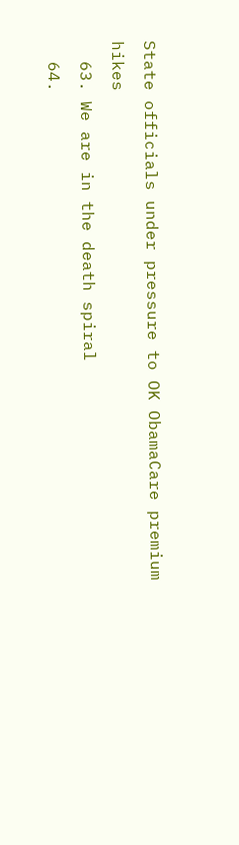State officials under pressure to OK ObamaCare premium hikes
  63. We are in the death spiral
  64.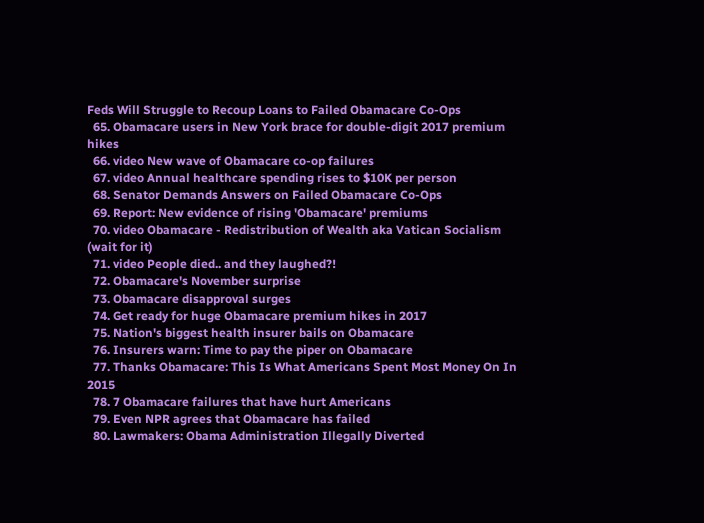Feds Will Struggle to Recoup Loans to Failed Obamacare Co-Ops
  65. Obamacare users in New York brace for double-digit 2017 premium hikes
  66. video New wave of Obamacare co-op failures
  67. video Annual healthcare spending rises to $10K per person
  68. Senator Demands Answers on Failed Obamacare Co-Ops
  69. Report: New evidence of rising 'Obamacare' premiums
  70. video Obamacare - Redistribution of Wealth aka Vatican Socialism (wait for it)
  71. video People died.. and they laughed?!
  72. Obamacare's November surprise
  73. Obamacare disapproval surges
  74. Get ready for huge Obamacare premium hikes in 2017
  75. Nation's biggest health insurer bails on Obamacare
  76. Insurers warn: Time to pay the piper on Obamacare
  77. Thanks Obamacare: This Is What Americans Spent Most Money On In 2015
  78. 7 Obamacare failures that have hurt Americans
  79. Even NPR agrees that Obamacare has failed
  80. Lawmakers: Obama Administration Illegally Diverted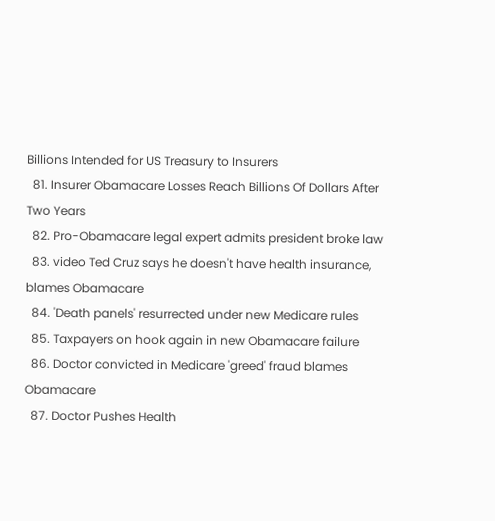Billions Intended for US Treasury to Insurers
  81. Insurer Obamacare Losses Reach Billions Of Dollars After Two Years
  82. Pro-Obamacare legal expert admits president broke law
  83. video Ted Cruz says he doesn't have health insurance, blames Obamacare
  84. 'Death panels' resurrected under new Medicare rules
  85. Taxpayers on hook again in new Obamacare failure
  86. Doctor convicted in Medicare 'greed' fraud blames Obamacare
  87. Doctor Pushes Health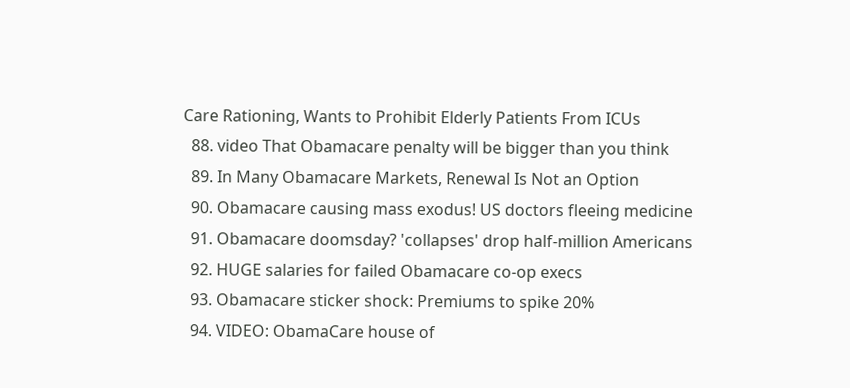Care Rationing, Wants to Prohibit Elderly Patients From ICUs
  88. video That Obamacare penalty will be bigger than you think
  89. In Many Obamacare Markets, Renewal Is Not an Option
  90. Obamacare causing mass exodus! US doctors fleeing medicine
  91. Obamacare doomsday? 'collapses' drop half-million Americans
  92. HUGE salaries for failed Obamacare co-op execs
  93. Obamacare sticker shock: Premiums to spike 20%
  94. VIDEO: ObamaCare house of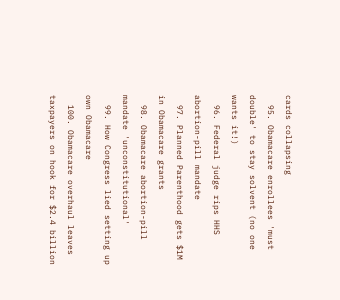cards collapsing
  95. Obamacare enrollees 'must double' to stay solvent (no one wants it!)
  96. Federal judge rips HHS abortion-pill mandate
  97. Planned Parenthood gets $1M in Obamacare grants
  98. Obamacare abortion-pill mandate 'unconstitutional'
  99. How Congress lied setting up own Obamacare
  100. Obamacare overhaul leaves taxpayers on hook for $2.4 billion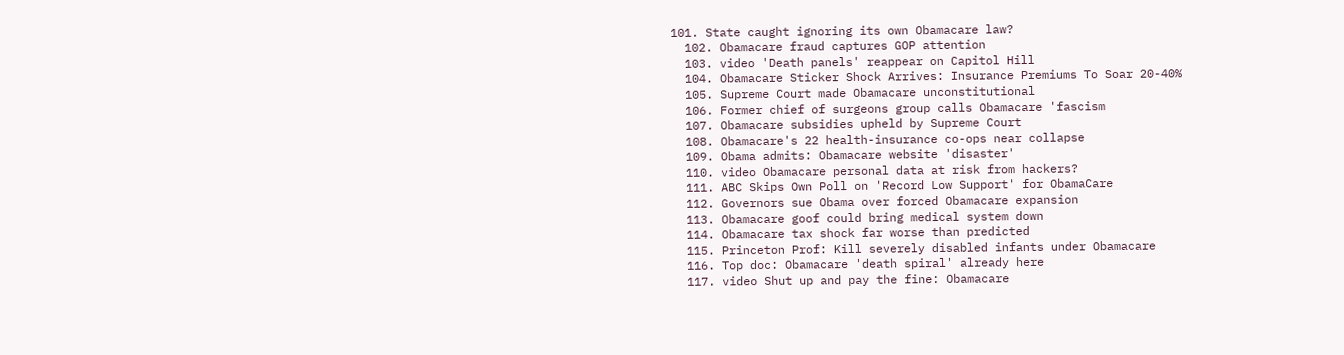101. State caught ignoring its own Obamacare law?
  102. Obamacare fraud captures GOP attention
  103. video 'Death panels' reappear on Capitol Hill
  104. Obamacare Sticker Shock Arrives: Insurance Premiums To Soar 20-40%
  105. Supreme Court made Obamacare unconstitutional
  106. Former chief of surgeons group calls Obamacare 'fascism
  107. Obamacare subsidies upheld by Supreme Court
  108. Obamacare's 22 health-insurance co-ops near collapse
  109. Obama admits: Obamacare website 'disaster'
  110. video Obamacare personal data at risk from hackers?
  111. ABC Skips Own Poll on 'Record Low Support' for ObamaCare
  112. Governors sue Obama over forced Obamacare expansion
  113. Obamacare goof could bring medical system down
  114. Obamacare tax shock far worse than predicted
  115. Princeton Prof: Kill severely disabled infants under Obamacare
  116. Top doc: Obamacare 'death spiral' already here
  117. video Shut up and pay the fine: Obamacare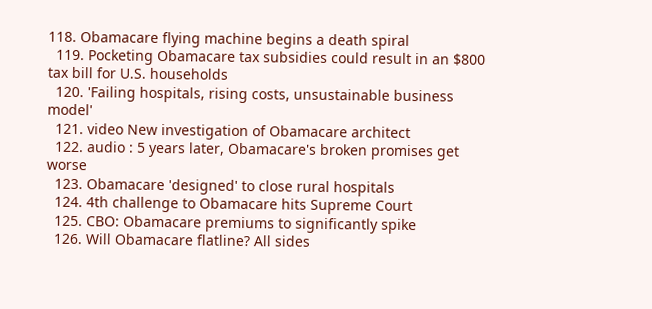118. Obamacare flying machine begins a death spiral
  119. Pocketing Obamacare tax subsidies could result in an $800 tax bill for U.S. households
  120. 'Failing hospitals, rising costs, unsustainable business model'
  121. video New investigation of Obamacare architect
  122. audio : 5 years later, Obamacare's broken promises get worse
  123. Obamacare 'designed' to close rural hospitals
  124. 4th challenge to Obamacare hits Supreme Court
  125. CBO: Obamacare premiums to significantly spike
  126. Will Obamacare flatline? All sides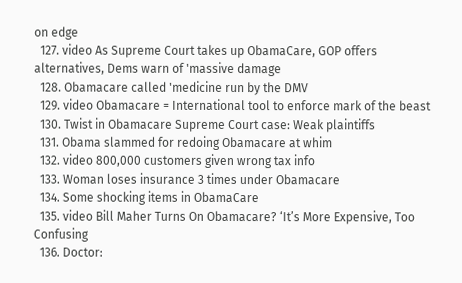on edge
  127. video As Supreme Court takes up ObamaCare, GOP offers alternatives, Dems warn of 'massive damage
  128. Obamacare called 'medicine run by the DMV
  129. video Obamacare = International tool to enforce mark of the beast
  130. Twist in Obamacare Supreme Court case: Weak plaintiffs
  131. Obama slammed for redoing Obamacare at whim
  132. video 800,000 customers given wrong tax info
  133. Woman loses insurance 3 times under Obamacare
  134. Some shocking items in ObamaCare
  135. video Bill Maher Turns On Obamacare? ‘It’s More Expensive, Too Confusing
  136. Doctor: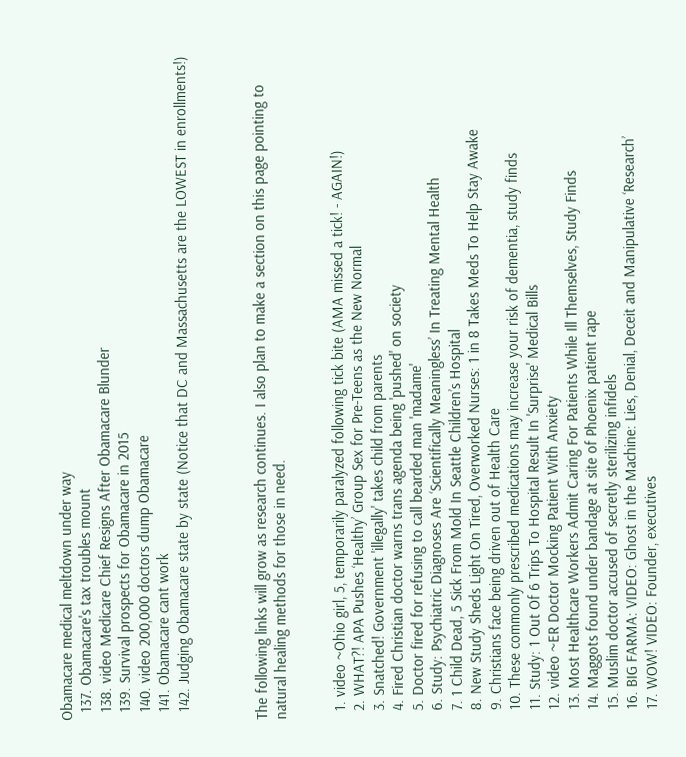Obamacare medical meltdown under way
  137. Obamacare's tax troubles mount
  138. video Medicare Chief Resigns After Obamacare Blunder
  139. Survival prospects for Obamacare in 2015
  140. video 200,000 doctors dump Obamacare
  141. Obamacare cant work
  142. Judging Obamacare state by state (Notice that DC and Massachusetts are the LOWEST in enrollments!)



The following links will grow as research continues. I also plan to make a section on this page pointing to natural healing methods for those in need.


  1. video ~Ohio girl, 5, temporarily paralyzed following tick bite (AMA missed a tick! - AGAIN!)
  2. WHAT?! APA Pushes ‘Healthy’ Group Sex for Pre-Teens as the New Normal
  3. Snatched! Government 'illegally' takes child from parents
  4. Fired Christian doctor warns trans agenda being 'pushed' on society
  5. Doctor fired for refusing to call bearded man 'madame'
  6. Study: Psychiatric Diagnoses Are ‘Scientifically Meaningless’ In Treating Mental Health
  7. 1 Child Dead, 5 Sick From Mold In Seattle Children’s Hospital
  8. New Study Sheds Light On Tired, Overworked Nurses: 1 in 8 Takes Meds To Help Stay Awake
  9. Christians face being driven out of Health Care
  10. These commonly prescribed medications may increase your risk of dementia, study finds
  11. Study: 1 Out Of 6 Trips To Hospital Result In 'Surprise' Medical Bills
  12. video ~ER Doctor Mocking Patient With Anxiety
  13. Most Healthcare Workers Admit Caring For Patients While Ill Themselves, Study Finds
  14. Maggots found under bandage at site of Phoenix patient rape
  15. Muslim doctor accused of secretly sterilizing infidels
  16. BIG FARMA: VIDEO: Ghost in the Machine: Lies, Denial, Deceit and Manipulative ‘Research’
  17. WOW! VIDEO: Founder, executives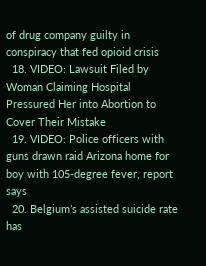of drug company guilty in conspiracy that fed opioid crisis
  18. VIDEO: Lawsuit Filed by Woman Claiming Hospital Pressured Her into Abortion to Cover Their Mistake
  19. VIDEO: Police officers with guns drawn raid Arizona home for boy with 105-degree fever, report says
  20. Belgium’s assisted suicide rate has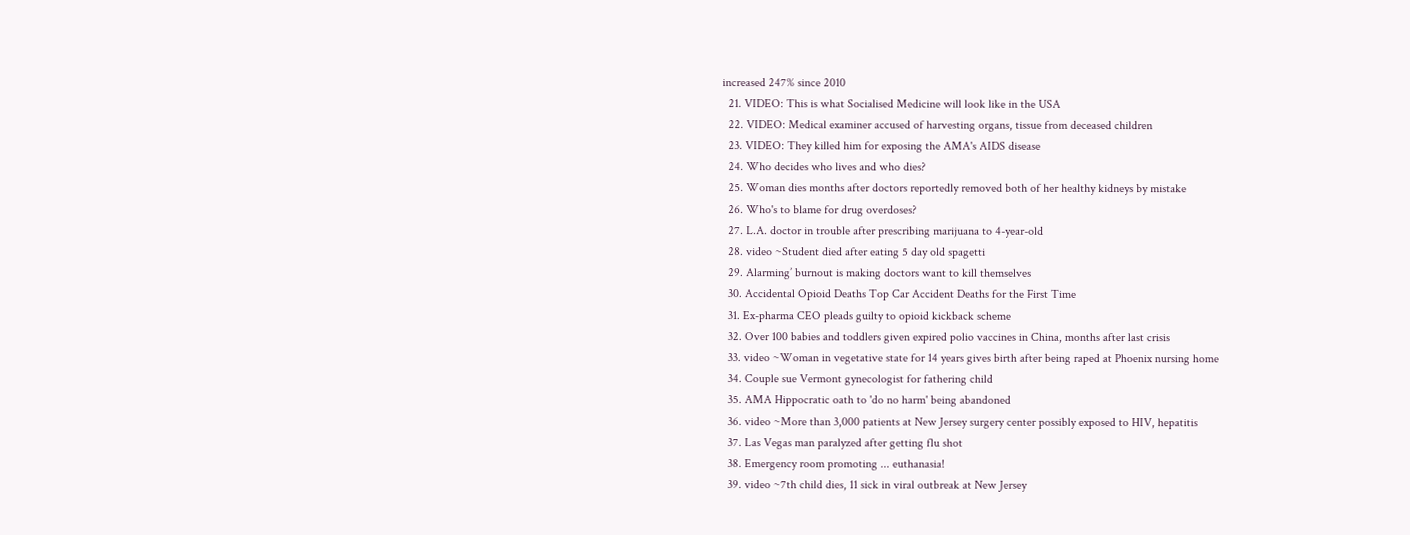increased 247% since 2010
  21. VIDEO: This is what Socialised Medicine will look like in the USA
  22. VIDEO: Medical examiner accused of harvesting organs, tissue from deceased children
  23. VIDEO: They killed him for exposing the AMA's AIDS disease
  24. Who decides who lives and who dies?
  25. Woman dies months after doctors reportedly removed both of her healthy kidneys by mistake
  26. Who's to blame for drug overdoses?
  27. L.A. doctor in trouble after prescribing marijuana to 4-year-old
  28. video ~Student died after eating 5 day old spagetti
  29. Alarming’ burnout is making doctors want to kill themselves
  30. Accidental Opioid Deaths Top Car Accident Deaths for the First Time
  31. Ex-pharma CEO pleads guilty to opioid kickback scheme
  32. Over 100 babies and toddlers given expired polio vaccines in China, months after last crisis
  33. video ~Woman in vegetative state for 14 years gives birth after being raped at Phoenix nursing home
  34. Couple sue Vermont gynecologist for fathering child
  35. AMA Hippocratic oath to 'do no harm' being abandoned
  36. video ~More than 3,000 patients at New Jersey surgery center possibly exposed to HIV, hepatitis
  37. Las Vegas man paralyzed after getting flu shot
  38. Emergency room promoting ... euthanasia!
  39. video ~7th child dies, 11 sick in viral outbreak at New Jersey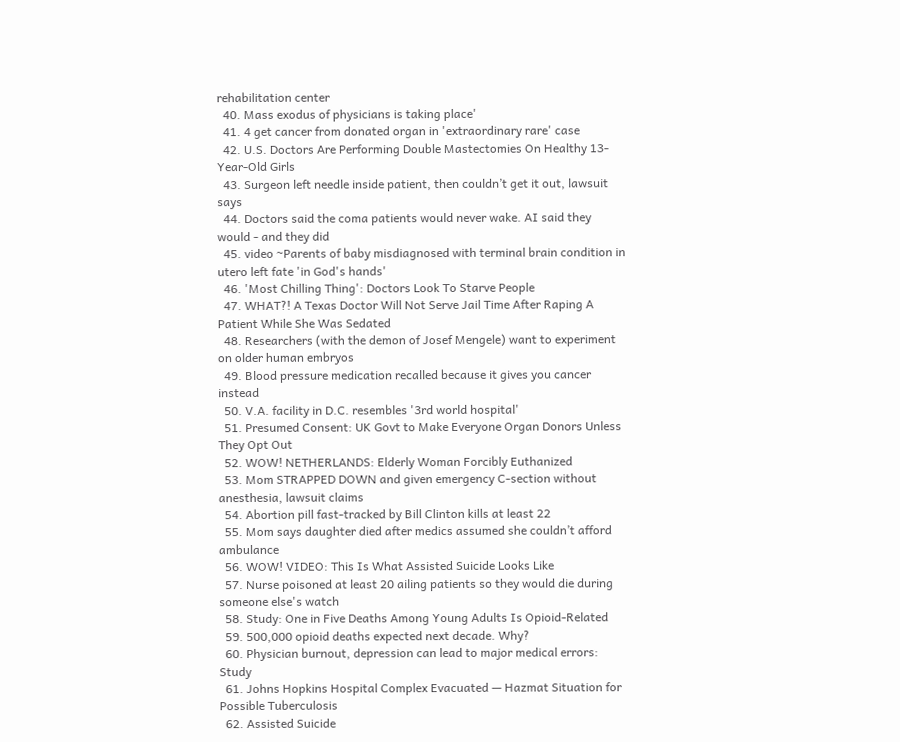rehabilitation center
  40. Mass exodus of physicians is taking place'
  41. 4 get cancer from donated organ in 'extraordinary rare' case
  42. U.S. Doctors Are Performing Double Mastectomies On Healthy 13-Year-Old Girls
  43. Surgeon left needle inside patient, then couldn’t get it out, lawsuit says
  44. Doctors said the coma patients would never wake. AI said they would - and they did
  45. video ~Parents of baby misdiagnosed with terminal brain condition in utero left fate 'in God's hands'
  46. 'Most Chilling Thing': Doctors Look To Starve People
  47. WHAT?! A Texas Doctor Will Not Serve Jail Time After Raping A Patient While She Was Sedated
  48. Researchers (with the demon of Josef Mengele) want to experiment on older human embryos
  49. Blood pressure medication recalled because it gives you cancer instead
  50. V.A. facility in D.C. resembles '3rd world hospital'
  51. Presumed Consent: UK Govt to Make Everyone Organ Donors Unless They Opt Out
  52. WOW! NETHERLANDS: Elderly Woman Forcibly Euthanized
  53. Mom STRAPPED DOWN and given emergency C-section without anesthesia, lawsuit claims
  54. Abortion pill fast-tracked by Bill Clinton kills at least 22
  55. Mom says daughter died after medics assumed she couldn’t afford ambulance
  56. WOW! VIDEO: This Is What Assisted Suicide Looks Like
  57. Nurse poisoned at least 20 ailing patients so they would die during someone else's watch
  58. Study: One in Five Deaths Among Young Adults Is Opioid-Related
  59. 500,000 opioid deaths expected next decade. Why?
  60. Physician burnout, depression can lead to major medical errors: Study
  61. Johns Hopkins Hospital Complex Evacuated — Hazmat Situation for Possible Tuberculosis
  62. Assisted Suicide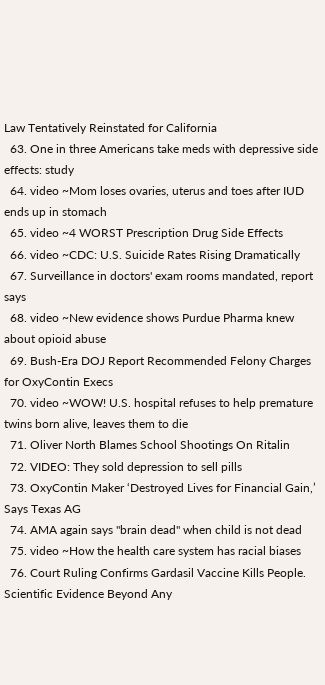Law Tentatively Reinstated for California
  63. One in three Americans take meds with depressive side effects: study
  64. video ~Mom loses ovaries, uterus and toes after IUD ends up in stomach
  65. video ~4 WORST Prescription Drug Side Effects
  66. video ~CDC: U.S. Suicide Rates Rising Dramatically
  67. Surveillance in doctors' exam rooms mandated, report says
  68. video ~New evidence shows Purdue Pharma knew about opioid abuse
  69. Bush-Era DOJ Report Recommended Felony Charges for OxyContin Execs
  70. video ~WOW! U.S. hospital refuses to help premature twins born alive, leaves them to die
  71. Oliver North Blames School Shootings On Ritalin
  72. VIDEO: They sold depression to sell pills
  73. OxyContin Maker ‘Destroyed Lives for Financial Gain,’ Says Texas AG
  74. AMA again says "brain dead" when child is not dead
  75. video ~How the health care system has racial biases
  76. Court Ruling Confirms Gardasil Vaccine Kills People. Scientific Evidence Beyond Any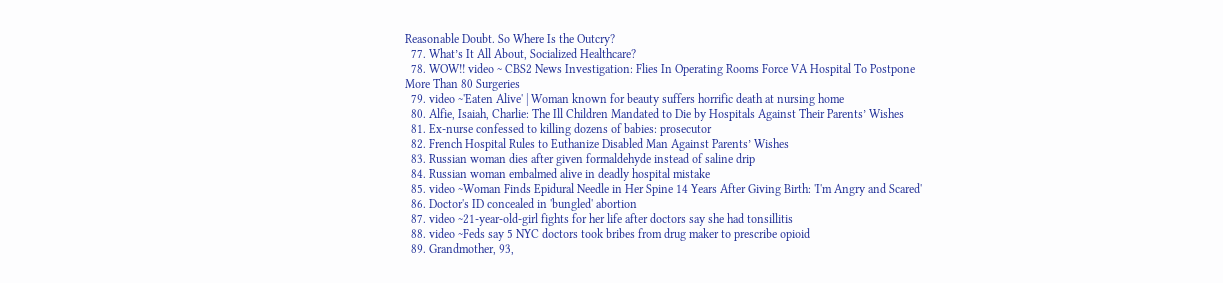Reasonable Doubt. So Where Is the Outcry?
  77. What’s It All About, Socialized Healthcare?
  78. WOW!! video ~ CBS2 News Investigation: Flies In Operating Rooms Force VA Hospital To Postpone More Than 80 Surgeries
  79. video ~'Eaten Alive' | Woman known for beauty suffers horrific death at nursing home
  80. Alfie, Isaiah, Charlie: The Ill Children Mandated to Die by Hospitals Against Their Parents’ Wishes
  81. Ex-nurse confessed to killing dozens of babies: prosecutor
  82. French Hospital Rules to Euthanize Disabled Man Against Parents’ Wishes
  83. Russian woman dies after given formaldehyde instead of saline drip
  84. Russian woman embalmed alive in deadly hospital mistake
  85. video ~Woman Finds Epidural Needle in Her Spine 14 Years After Giving Birth: 'I'm Angry and Scared'
  86. Doctor's ID concealed in 'bungled' abortion
  87. video ~21-year-old-girl fights for her life after doctors say she had tonsillitis
  88. video ~Feds say 5 NYC doctors took bribes from drug maker to prescribe opioid
  89. Grandmother, 93,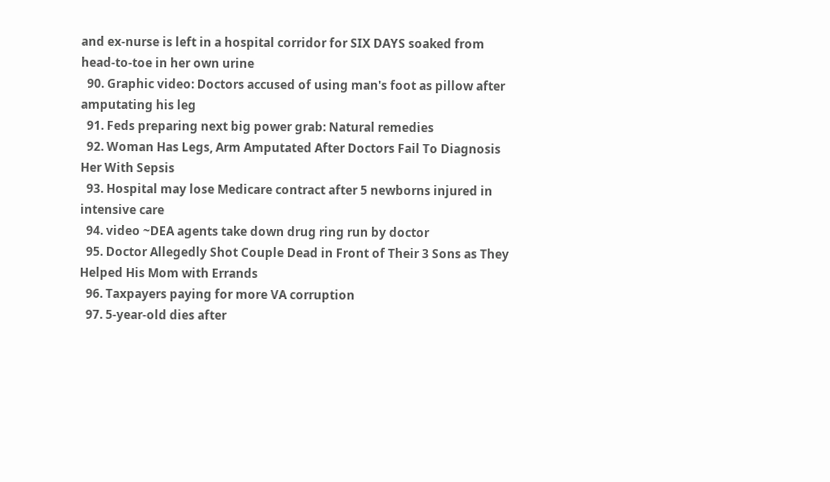and ex-nurse is left in a hospital corridor for SIX DAYS soaked from head-to-toe in her own urine
  90. Graphic video: Doctors accused of using man's foot as pillow after amputating his leg
  91. Feds preparing next big power grab: Natural remedies
  92. Woman Has Legs, Arm Amputated After Doctors Fail To Diagnosis Her With Sepsis
  93. Hospital may lose Medicare contract after 5 newborns injured in intensive care
  94. video ~DEA agents take down drug ring run by doctor
  95. Doctor Allegedly Shot Couple Dead in Front of Their 3 Sons as They Helped His Mom with Errands
  96. Taxpayers paying for more VA corruption
  97. 5-year-old dies after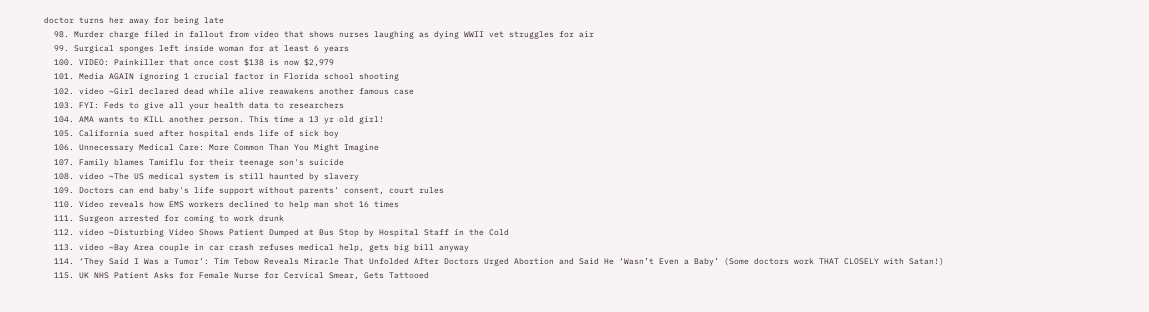doctor turns her away for being late
  98. Murder charge filed in fallout from video that shows nurses laughing as dying WWII vet struggles for air
  99. Surgical sponges left inside woman for at least 6 years
  100. VIDEO: Painkiller that once cost $138 is now $2,979
  101. Media AGAIN ignoring 1 crucial factor in Florida school shooting
  102. video ~Girl declared dead while alive reawakens another famous case
  103. FYI: Feds to give all your health data to researchers
  104. AMA wants to KILL another person. This time a 13 yr old girl!
  105. California sued after hospital ends life of sick boy
  106. Unnecessary Medical Care: More Common Than You Might Imagine
  107. Family blames Tamiflu for their teenage son's suicide
  108. video ~The US medical system is still haunted by slavery
  109. Doctors can end baby's life support without parents' consent, court rules
  110. Video reveals how EMS workers declined to help man shot 16 times
  111. Surgeon arrested for coming to work drunk
  112. video ~Disturbing Video Shows Patient Dumped at Bus Stop by Hospital Staff in the Cold
  113. video ~Bay Area couple in car crash refuses medical help, gets big bill anyway
  114. ‘They Said I Was a Tumor’: Tim Tebow Reveals Miracle That Unfolded After Doctors Urged Abortion and Said He ‘Wasn’t Even a Baby’ (Some doctors work THAT CLOSELY with Satan!)
  115. UK NHS Patient Asks for Female Nurse for Cervical Smear, Gets Tattooed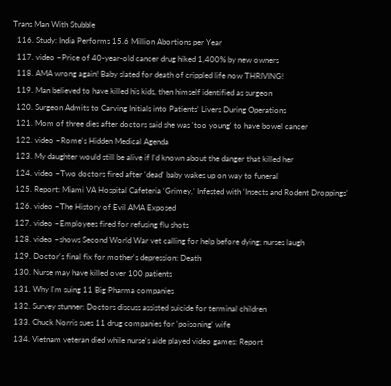Trans Man With Stubble
  116. Study: India Performs 15.6 Million Abortions per Year
  117. video ~Price of 40-year-old cancer drug hiked 1,400% by new owners
  118. AMA wrong again! Baby slated for death of crippled life now THRIVING!
  119. Man believed to have killed his kids, then himself identified as surgeon
  120. Surgeon Admits to Carving Initials into Patients’ Livers During Operations
  121. Mom of three dies after doctors said she was 'too young' to have bowel cancer
  122. video ~Rome's Hidden Medical Agenda
  123. My daughter would still be alive if I’d known about the danger that killed her
  124. video ~Two doctors fired after 'dead' baby wakes up on way to funeral
  125. Report: Miami VA Hospital Cafeteria ‘Grimey,’ Infested with ‘Insects and Rodent Droppings’
  126. video ~The History of Evil AMA Exposed
  127. video ~Employees fired for refusing flu shots
  128. video ~shows Second World War vet calling for help before dying; nurses laugh
  129. Doctor's final fix for mother's depression: Death
  130. Nurse may have killed over 100 patients
  131. Why I'm suing 11 Big Pharma companies
  132. Survey stunner: Doctors discuss assisted suicide for terminal children
  133. Chuck Norris sues 11 drug companies for 'poisoning' wife
  134. Vietnam veteran died while nurse's aide played video games: Report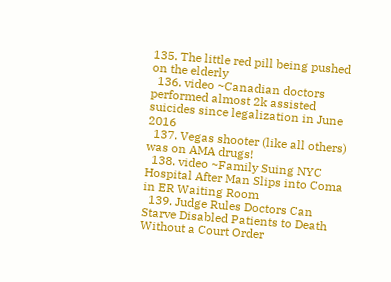135. The little red pill being pushed on the elderly
  136. video ~Canadian doctors performed almost 2k assisted suicides since legalization in June 2016
  137. Vegas shooter (like all others) was on AMA drugs!
  138. video ~Family Suing NYC Hospital After Man Slips into Coma in ER Waiting Room
  139. Judge Rules Doctors Can Starve Disabled Patients to Death Without a Court Order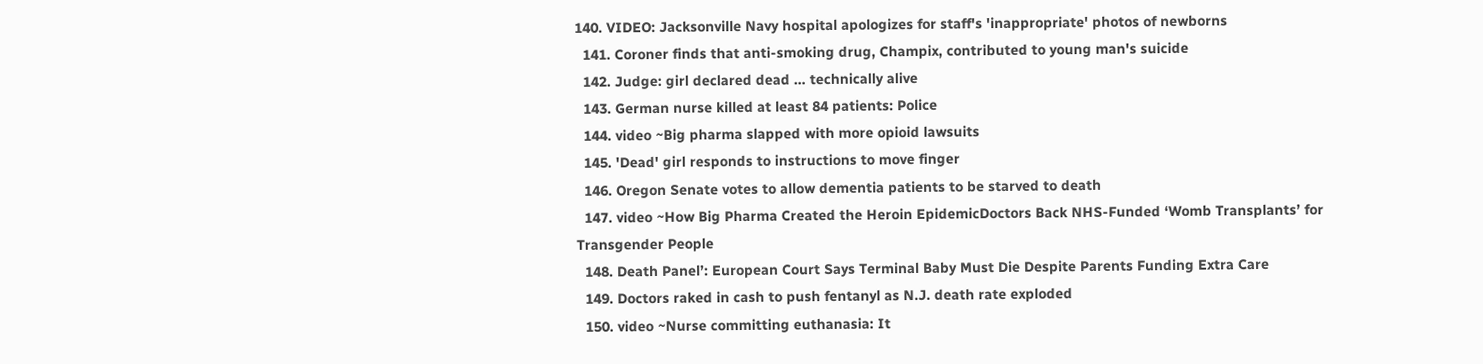140. VIDEO: Jacksonville Navy hospital apologizes for staff's 'inappropriate' photos of newborns
  141. Coroner finds that anti-smoking drug, Champix, contributed to young man's suicide
  142. Judge: girl declared dead … technically alive
  143. German nurse killed at least 84 patients: Police
  144. video ~Big pharma slapped with more opioid lawsuits
  145. 'Dead' girl responds to instructions to move finger
  146. Oregon Senate votes to allow dementia patients to be starved to death
  147. video ~How Big Pharma Created the Heroin EpidemicDoctors Back NHS-Funded ‘Womb Transplants’ for Transgender People
  148. Death Panel’: European Court Says Terminal Baby Must Die Despite Parents Funding Extra Care
  149. Doctors raked in cash to push fentanyl as N.J. death rate exploded
  150. video ~Nurse committing euthanasia: It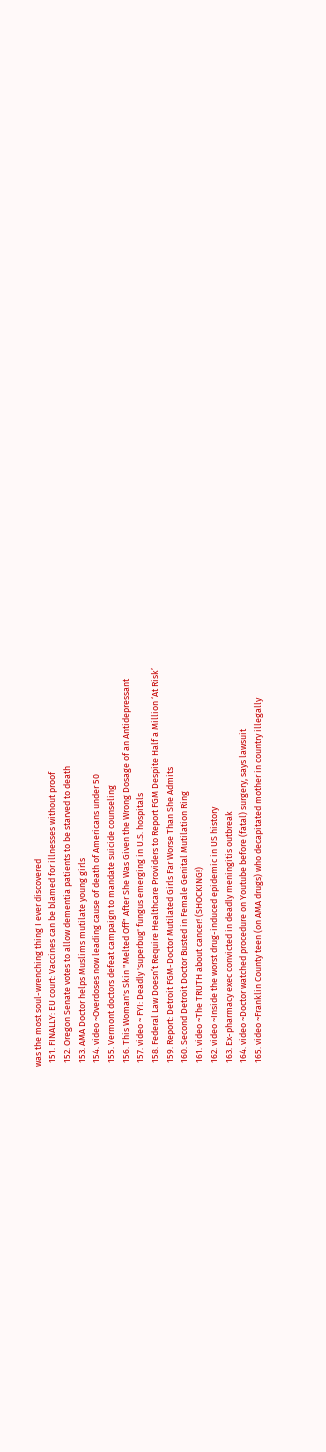was the most soul-wrenching thing I ever discovered
  151. FINALLY: EU court: Vaccines can be blamed for illnesses without proof
  152. Oregon Senate votes to allow dementia patients to be starved to death
  153. AMA Doctor helps Muslims mutilate young girls
  154. video ~Overdoses now leading cause of death of Americans under 50
  155. Vermont doctors defeat campaign to mandate suicide counseling
  156. This Woman's Skin "Melted Off" After She Was Given the Wrong Dosage of an Antidepressant
  157. video ~ FYI: Deadly 'superbug' fungus emerging in U.S. hospitals
  158. Federal Law Doesn’t Require Healthcare Providers to Report FGM Despite Half a Million ‘At Risk’
  159. Report: Detroit FGM-Doctor Mutilated Girls Far Worse Than She Admits
  160. Second Detroit Doctor Busted in Female Genital Mutilation Ring
  161. video ~The TRUTH about cancer! (SHOCKING!)
  162. video ~Inside the worst drug-induced epidemic in US history
  163. Ex-pharmacy exec convicted in deadly meningitis outbreak
  164. video ~Doctor watched procedure on Youtube before (fatal) surgery, says lawsuit
  165. video ~Franklin County teen (on AMA drugs) who decapitated mother in country illegally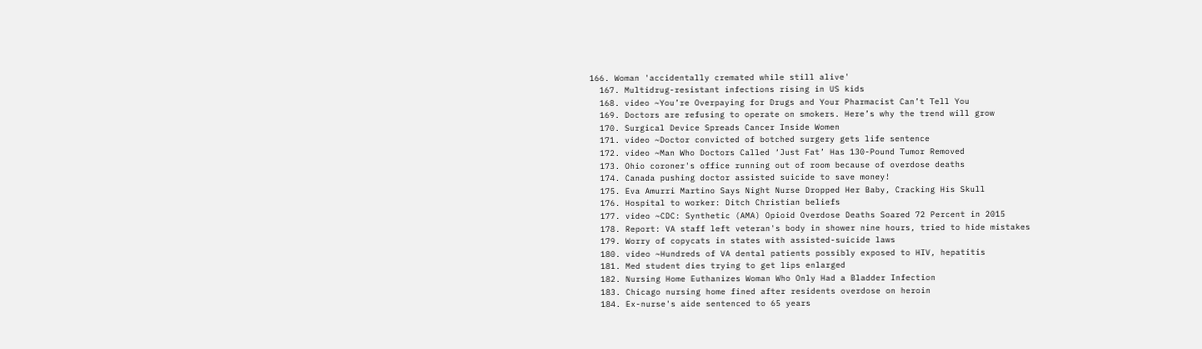166. Woman 'accidentally cremated while still alive'
  167. Multidrug-resistant infections rising in US kids
  168. video ~You’re Overpaying for Drugs and Your Pharmacist Can’t Tell You
  169. Doctors are refusing to operate on smokers. Here’s why the trend will grow
  170. Surgical Device Spreads Cancer Inside Women
  171. video ~Doctor convicted of botched surgery gets life sentence
  172. video ~Man Who Doctors Called ‘Just Fat’ Has 130-Pound Tumor Removed
  173. Ohio coroner's office running out of room because of overdose deaths
  174. Canada pushing doctor assisted suicide to save money!
  175. Eva Amurri Martino Says Night Nurse Dropped Her Baby, Cracking His Skull
  176. Hospital to worker: Ditch Christian beliefs
  177. video ~CDC: Synthetic (AMA) Opioid Overdose Deaths Soared 72 Percent in 2015
  178. Report: VA staff left veteran's body in shower nine hours, tried to hide mistakes
  179. Worry of copycats in states with assisted-suicide laws
  180. video ~Hundreds of VA dental patients possibly exposed to HIV, hepatitis
  181. Med student dies trying to get lips enlarged
  182. Nursing Home Euthanizes Woman Who Only Had a Bladder Infection
  183. Chicago nursing home fined after residents overdose on heroin
  184. Ex-nurse's aide sentenced to 65 years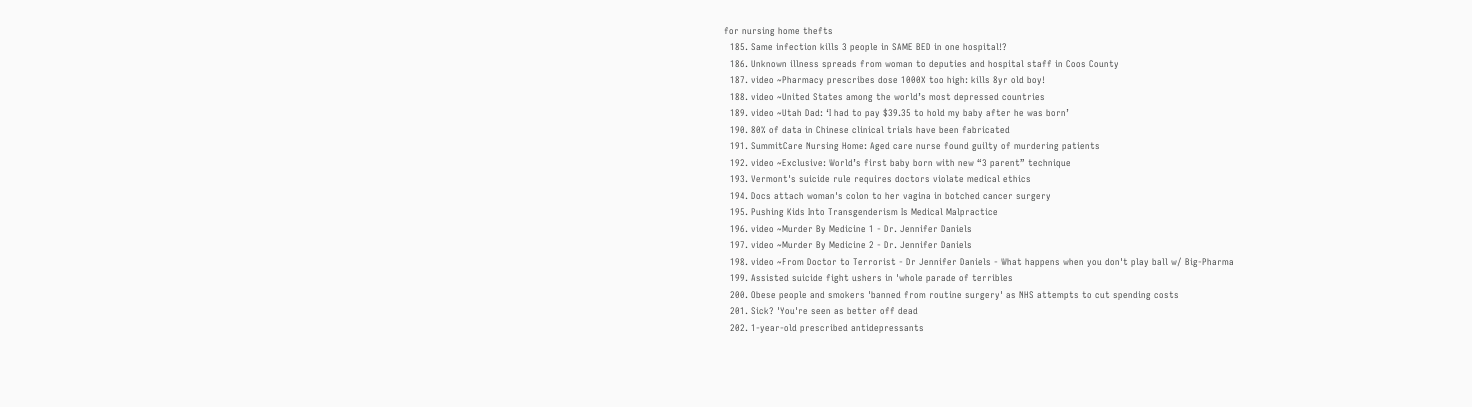for nursing home thefts
  185. Same infection kills 3 people in SAME BED in one hospital!?
  186. Unknown illness spreads from woman to deputies and hospital staff in Coos County
  187. video ~Pharmacy prescribes dose 1000X too high: kills 8yr old boy!
  188. video ~United States among the world’s most depressed countries
  189. video ~Utah Dad: ‘I had to pay $39.35 to hold my baby after he was born’
  190. 80% of data in Chinese clinical trials have been fabricated
  191. SummitCare Nursing Home: Aged care nurse found guilty of murdering patients
  192. video ~Exclusive: World’s first baby born with new “3 parent” technique
  193. Vermont's suicide rule requires doctors violate medical ethics
  194. Docs attach woman's colon to her vagina in botched cancer surgery
  195. Pushing Kids Into Transgenderism Is Medical Malpractice
  196. video ~Murder By Medicine 1 - Dr. Jennifer Daniels
  197. video ~Murder By Medicine 2 - Dr. Jennifer Daniels
  198. video ~From Doctor to Terrorist - Dr Jennifer Daniels - What happens when you don't play ball w/ Big-Pharma
  199. Assisted suicide fight ushers in 'whole parade of terribles
  200. Obese people and smokers 'banned from routine surgery' as NHS attempts to cut spending costs
  201. Sick? 'You're seen as better off dead
  202. 1-year-old prescribed antidepressants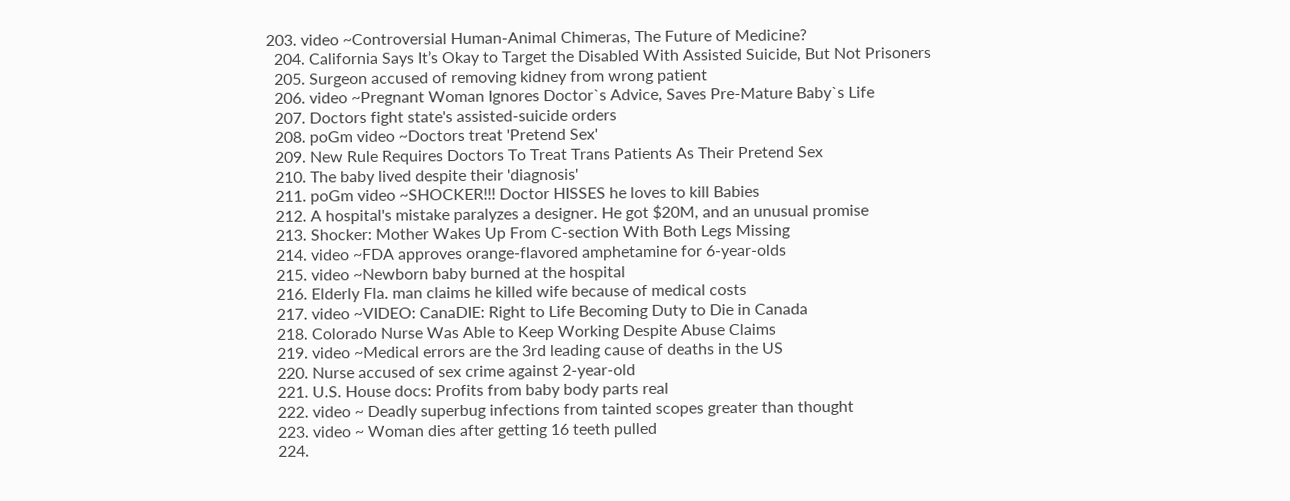203. video ~Controversial Human-Animal Chimeras, The Future of Medicine?
  204. California Says It’s Okay to Target the Disabled With Assisted Suicide, But Not Prisoners
  205. Surgeon accused of removing kidney from wrong patient
  206. video ~Pregnant Woman Ignores Doctor`s Advice, Saves Pre-Mature Baby`s Life
  207. Doctors fight state's assisted-suicide orders
  208. poGm video ~Doctors treat 'Pretend Sex'
  209. New Rule Requires Doctors To Treat Trans Patients As Their Pretend Sex
  210. The baby lived despite their 'diagnosis'
  211. poGm video ~SHOCKER!!! Doctor HISSES he loves to kill Babies
  212. A hospital's mistake paralyzes a designer. He got $20M, and an unusual promise
  213. Shocker: Mother Wakes Up From C-section With Both Legs Missing
  214. video ~FDA approves orange-flavored amphetamine for 6-year-olds
  215. video ~Newborn baby burned at the hospital
  216. Elderly Fla. man claims he killed wife because of medical costs
  217. video ~VIDEO: CanaDIE: Right to Life Becoming Duty to Die in Canada
  218. Colorado Nurse Was Able to Keep Working Despite Abuse Claims
  219. video ~Medical errors are the 3rd leading cause of deaths in the US
  220. Nurse accused of sex crime against 2-year-old
  221. U.S. House docs: Profits from baby body parts real
  222. video ~ Deadly superbug infections from tainted scopes greater than thought
  223. video ~ Woman dies after getting 16 teeth pulled
  224.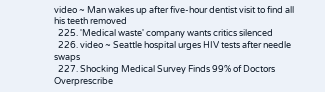video ~ Man wakes up after five-hour dentist visit to find all his teeth removed
  225. 'Medical waste' company wants critics silenced
  226. video ~ Seattle hospital urges HIV tests after needle swaps
  227. Shocking Medical Survey Finds 99% of Doctors Overprescribe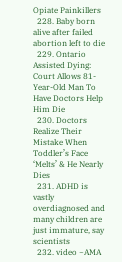Opiate Painkillers
  228. Baby born alive after failed abortion left to die
  229. Ontario Assisted Dying: Court Allows 81-Year-Old Man To Have Doctors Help Him Die
  230. Doctors Realize Their Mistake When Toddler’s Face ‘Melts’ & He Nearly Dies
  231. ADHD is vastly overdiagnosed and many children are just immature, say scientists
  232. video ~AMA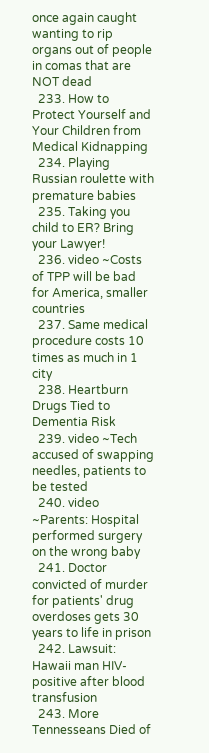once again caught wanting to rip organs out of people in comas that are NOT dead
  233. How to Protect Yourself and Your Children from Medical Kidnapping
  234. Playing Russian roulette with premature babies
  235. Taking you child to ER? Bring your Lawyer!
  236. video ~Costs of TPP will be bad for America, smaller countries
  237. Same medical procedure costs 10 times as much in 1 city
  238. Heartburn Drugs Tied to Dementia Risk
  239. video ~Tech accused of swapping needles, patients to be tested
  240. video ~Parents: Hospital performed surgery on the wrong baby
  241. Doctor convicted of murder for patients' drug overdoses gets 30 years to life in prison
  242. Lawsuit: Hawaii man HIV-positive after blood transfusion
  243. More Tennesseans Died of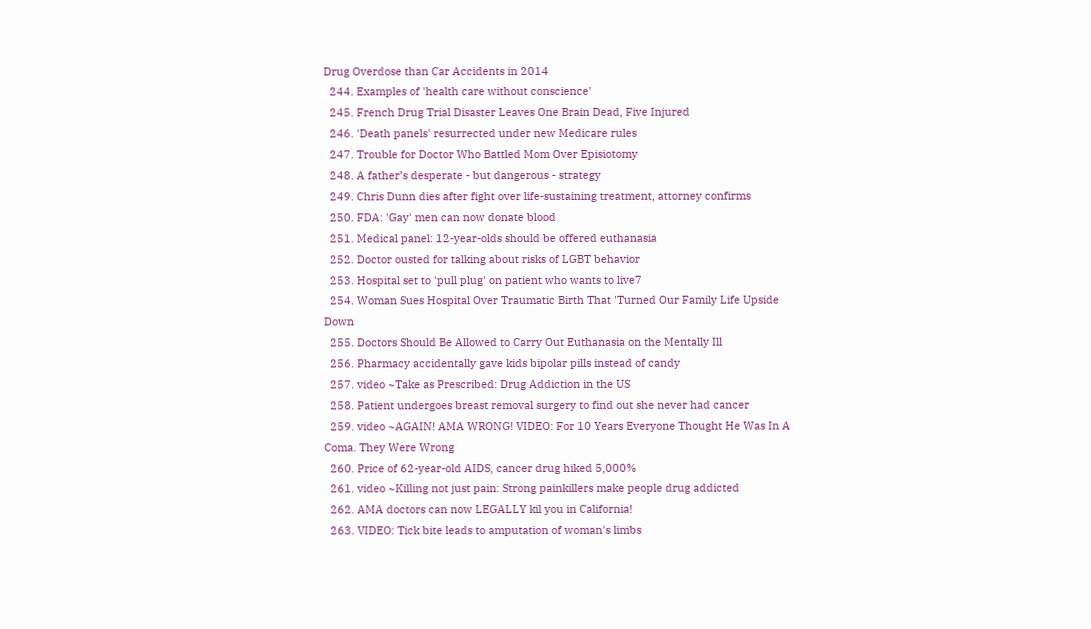Drug Overdose than Car Accidents in 2014
  244. Examples of 'health care without conscience'
  245. French Drug Trial Disaster Leaves One Brain Dead, Five Injured
  246. 'Death panels' resurrected under new Medicare rules
  247. Trouble for Doctor Who Battled Mom Over Episiotomy
  248. A father’s desperate - but dangerous - strategy
  249. Chris Dunn dies after fight over life-sustaining treatment, attorney confirms
  250. FDA: 'Gay' men can now donate blood
  251. Medical panel: 12-year-olds should be offered euthanasia
  252. Doctor ousted for talking about risks of LGBT behavior
  253. Hospital set to 'pull plug' on patient who wants to live7
  254. Woman Sues Hospital Over Traumatic Birth That 'Turned Our Family Life Upside Down
  255. Doctors Should Be Allowed to Carry Out Euthanasia on the Mentally Ill
  256. Pharmacy accidentally gave kids bipolar pills instead of candy
  257. video ~Take as Prescribed: Drug Addiction in the US
  258. Patient undergoes breast removal surgery to find out she never had cancer
  259. video ~AGAIN! AMA WRONG! VIDEO: For 10 Years Everyone Thought He Was In A Coma. They Were Wrong
  260. Price of 62-year-old AIDS, cancer drug hiked 5,000%
  261. video ~Killing not just pain: Strong painkillers make people drug addicted
  262. AMA doctors can now LEGALLY kil you in California!
  263. VIDEO: Tick bite leads to amputation of woman's limbs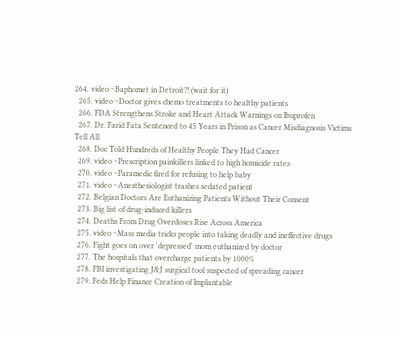264. video ~Baphomet in Detroit?! (wait for it)
  265. video ~Doctor gives chemo treatments to healthy patients
  266. FDA Strengthens Stroke and Heart Attack Warnings on Ibuprofen
  267. Dr. Farid Fata Sentenced to 45 Years in Prison as Cancer Misdiagnosis Victims Tell All
  268. Doc Told Hundreds of Healthy People They Had Cancer
  269. video ~Prescription painkillers linked to high homicide rates
  270. video ~Paramedic fired for refusing to help baby
  271. video ~Anesthesiologist trashes sedated patient
  272. Belgian Doctors Are Euthanizing Patients Without Their Consent
  273. Big list of drug-induced killers
  274. Deaths From Drug Overdoses Rise Across America
  275. video ~Mass media tricks people into taking deadly and ineffective drugs
  276. Fight goes on over 'depressed' mom euthanized by doctor
  277. The hospitals that overcharge patients by 1000%
  278. FBI investigating J&J surgical tool suspected of spreading cancer
  279. Feds Help Finance Creation of Implantable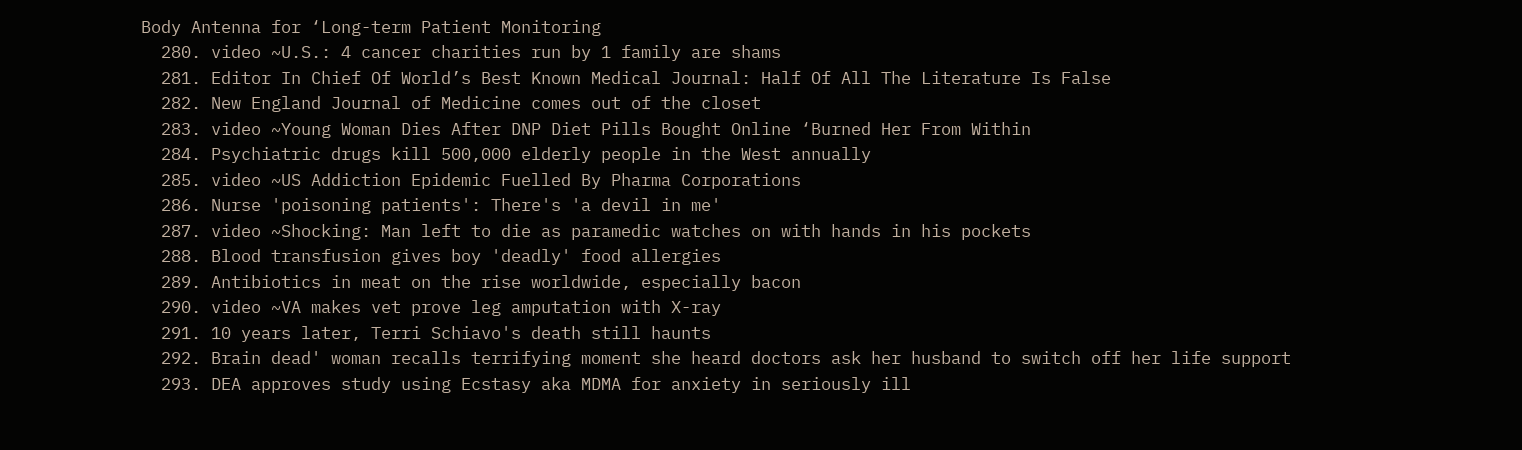Body Antenna for ‘Long-term Patient Monitoring
  280. video ~U.S.: 4 cancer charities run by 1 family are shams
  281. Editor In Chief Of World’s Best Known Medical Journal: Half Of All The Literature Is False
  282. New England Journal of Medicine comes out of the closet
  283. video ~Young Woman Dies After DNP Diet Pills Bought Online ‘Burned Her From Within
  284. Psychiatric drugs kill 500,000 elderly people in the West annually
  285. video ~US Addiction Epidemic Fuelled By Pharma Corporations
  286. Nurse 'poisoning patients': There's 'a devil in me'
  287. video ~Shocking: Man left to die as paramedic watches on with hands in his pockets
  288. Blood transfusion gives boy 'deadly' food allergies
  289. Antibiotics in meat on the rise worldwide, especially bacon
  290. video ~VA makes vet prove leg amputation with X-ray
  291. 10 years later, Terri Schiavo's death still haunts
  292. Brain dead' woman recalls terrifying moment she heard doctors ask her husband to switch off her life support
  293. DEA approves study using Ecstasy aka MDMA for anxiety in seriously ill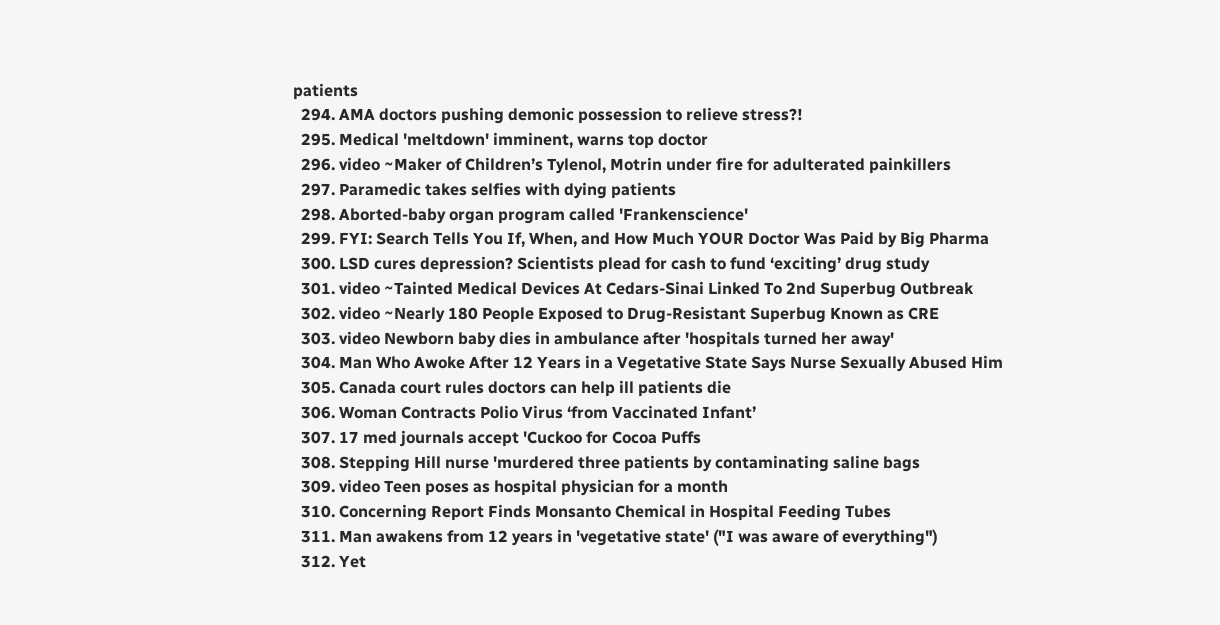patients
  294. AMA doctors pushing demonic possession to relieve stress?!
  295. Medical 'meltdown' imminent, warns top doctor
  296. video ~Maker of Children’s Tylenol, Motrin under fire for adulterated painkillers
  297. Paramedic takes selfies with dying patients
  298. Aborted-baby organ program called 'Frankenscience'
  299. FYI: Search Tells You If, When, and How Much YOUR Doctor Was Paid by Big Pharma
  300. LSD cures depression? Scientists plead for cash to fund ‘exciting’ drug study
  301. video ~Tainted Medical Devices At Cedars-Sinai Linked To 2nd Superbug Outbreak
  302. video ~Nearly 180 People Exposed to Drug-Resistant Superbug Known as CRE
  303. video Newborn baby dies in ambulance after 'hospitals turned her away'
  304. Man Who Awoke After 12 Years in a Vegetative State Says Nurse Sexually Abused Him
  305. Canada court rules doctors can help ill patients die
  306. Woman Contracts Polio Virus ‘from Vaccinated Infant’
  307. 17 med journals accept 'Cuckoo for Cocoa Puffs
  308. Stepping Hill nurse 'murdered three patients by contaminating saline bags
  309. video Teen poses as hospital physician for a month
  310. Concerning Report Finds Monsanto Chemical in Hospital Feeding Tubes
  311. Man awakens from 12 years in 'vegetative state' ("I was aware of everything")
  312. Yet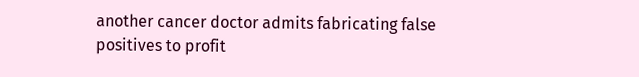another cancer doctor admits fabricating false positives to profit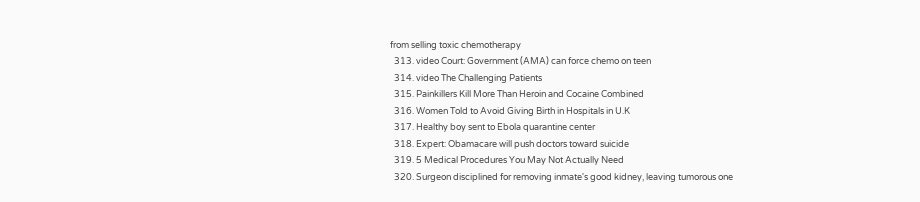from selling toxic chemotherapy
  313. video Court: Government (AMA) can force chemo on teen
  314. video The Challenging Patients
  315. Painkillers Kill More Than Heroin and Cocaine Combined
  316. Women Told to Avoid Giving Birth in Hospitals in U.K
  317. Healthy boy sent to Ebola quarantine center
  318. Expert: Obamacare will push doctors toward suicide
  319. 5 Medical Procedures You May Not Actually Need
  320. Surgeon disciplined for removing inmate's good kidney, leaving tumorous one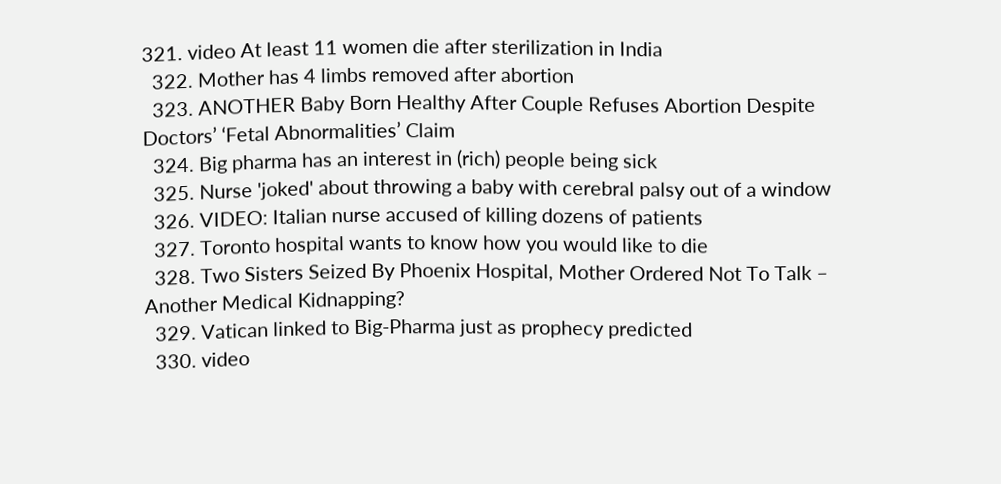321. video At least 11 women die after sterilization in India
  322. Mother has 4 limbs removed after abortion
  323. ANOTHER Baby Born Healthy After Couple Refuses Abortion Despite Doctors’ ‘Fetal Abnormalities’ Claim
  324. Big pharma has an interest in (rich) people being sick
  325. Nurse 'joked' about throwing a baby with cerebral palsy out of a window
  326. VIDEO: Italian nurse accused of killing dozens of patients
  327. Toronto hospital wants to know how you would like to die
  328. Two Sisters Seized By Phoenix Hospital, Mother Ordered Not To Talk – Another Medical Kidnapping?
  329. Vatican linked to Big-Pharma just as prophecy predicted
  330. video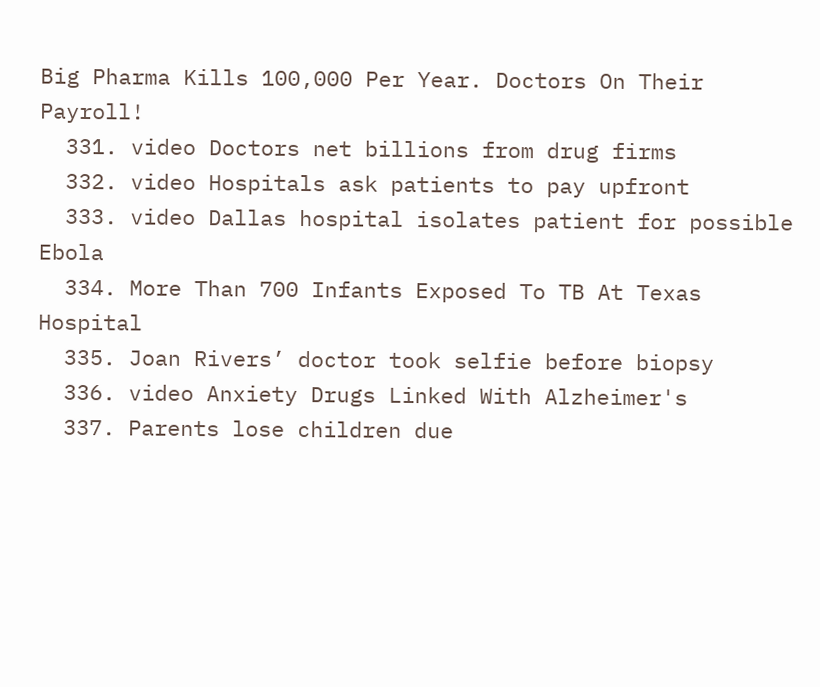Big Pharma Kills 100,000 Per Year. Doctors On Their Payroll!
  331. video Doctors net billions from drug firms
  332. video Hospitals ask patients to pay upfront
  333. video Dallas hospital isolates patient for possible Ebola
  334. More Than 700 Infants Exposed To TB At Texas Hospital
  335. Joan Rivers’ doctor took selfie before biopsy
  336. video Anxiety Drugs Linked With Alzheimer's
  337. Parents lose children due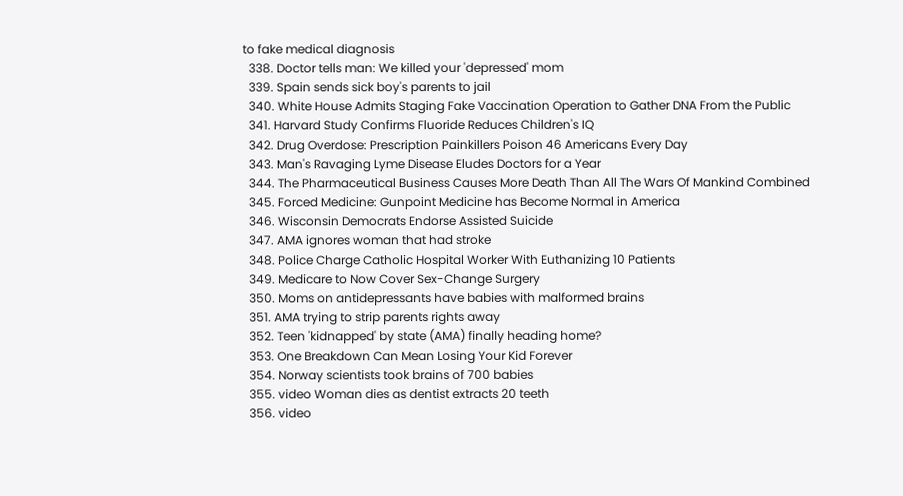to fake medical diagnosis
  338. Doctor tells man: We killed your 'depressed' mom
  339. Spain sends sick boy's parents to jail
  340. White House Admits Staging Fake Vaccination Operation to Gather DNA From the Public
  341. Harvard Study Confirms Fluoride Reduces Children's IQ
  342. Drug Overdose: Prescription Painkillers Poison 46 Americans Every Day
  343. Man's Ravaging Lyme Disease Eludes Doctors for a Year
  344. The Pharmaceutical Business Causes More Death Than All The Wars Of Mankind Combined
  345. Forced Medicine: Gunpoint Medicine has Become Normal in America
  346. Wisconsin Democrats Endorse Assisted Suicide
  347. AMA ignores woman that had stroke
  348. Police Charge Catholic Hospital Worker With Euthanizing 10 Patients
  349. Medicare to Now Cover Sex-Change Surgery
  350. Moms on antidepressants have babies with malformed brains
  351. AMA trying to strip parents rights away
  352. Teen 'kidnapped' by state (AMA) finally heading home?
  353. One Breakdown Can Mean Losing Your Kid Forever
  354. Norway scientists took brains of 700 babies
  355. video Woman dies as dentist extracts 20 teeth
  356. video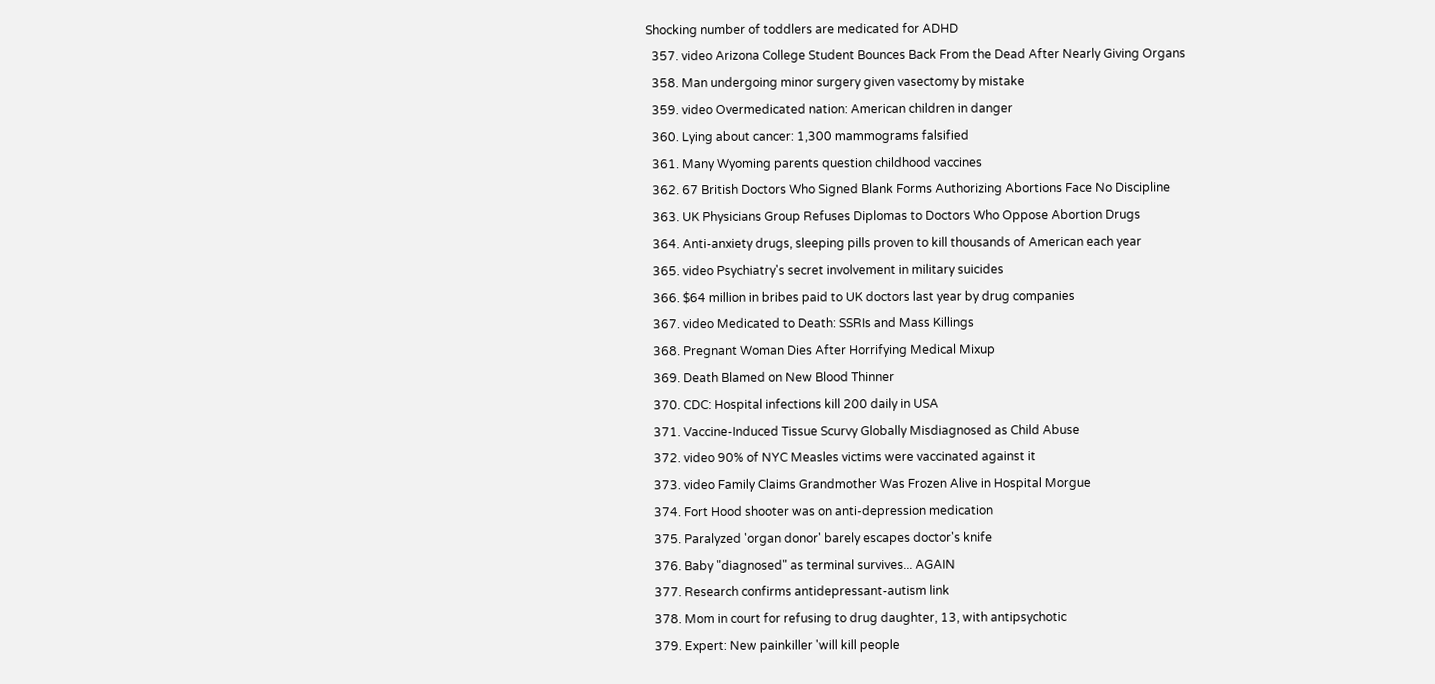Shocking number of toddlers are medicated for ADHD
  357. video Arizona College Student Bounces Back From the Dead After Nearly Giving Organs
  358. Man undergoing minor surgery given vasectomy by mistake
  359. video Overmedicated nation: American children in danger
  360. Lying about cancer: 1,300 mammograms falsified
  361. Many Wyoming parents question childhood vaccines
  362. 67 British Doctors Who Signed Blank Forms Authorizing Abortions Face No Discipline
  363. UK Physicians Group Refuses Diplomas to Doctors Who Oppose Abortion Drugs
  364. Anti-anxiety drugs, sleeping pills proven to kill thousands of American each year
  365. video Psychiatry's secret involvement in military suicides
  366. $64 million in bribes paid to UK doctors last year by drug companies
  367. video Medicated to Death: SSRIs and Mass Killings
  368. Pregnant Woman Dies After Horrifying Medical Mixup
  369. Death Blamed on New Blood Thinner
  370. CDC: Hospital infections kill 200 daily in USA
  371. Vaccine-Induced Tissue Scurvy Globally Misdiagnosed as Child Abuse
  372. video 90% of NYC Measles victims were vaccinated against it
  373. video Family Claims Grandmother Was Frozen Alive in Hospital Morgue
  374. Fort Hood shooter was on anti-depression medication
  375. Paralyzed 'organ donor' barely escapes doctor's knife
  376. Baby "diagnosed" as terminal survives... AGAIN
  377. Research confirms antidepressant-autism link
  378. Mom in court for refusing to drug daughter, 13, with antipsychotic
  379. Expert: New painkiller 'will kill people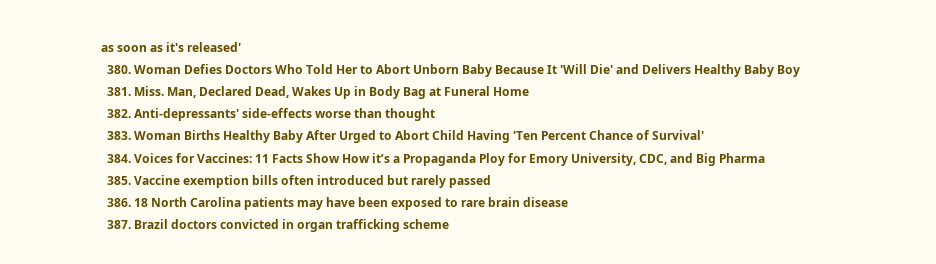as soon as it's released'
  380. Woman Defies Doctors Who Told Her to Abort Unborn Baby Because It 'Will Die' and Delivers Healthy Baby Boy
  381. Miss. Man, Declared Dead, Wakes Up in Body Bag at Funeral Home
  382. Anti-depressants' side-effects worse than thought
  383. Woman Births Healthy Baby After Urged to Abort Child Having 'Ten Percent Chance of Survival'
  384. Voices for Vaccines: 11 Facts Show How it’s a Propaganda Ploy for Emory University, CDC, and Big Pharma
  385. Vaccine exemption bills often introduced but rarely passed
  386. 18 North Carolina patients may have been exposed to rare brain disease
  387. Brazil doctors convicted in organ trafficking scheme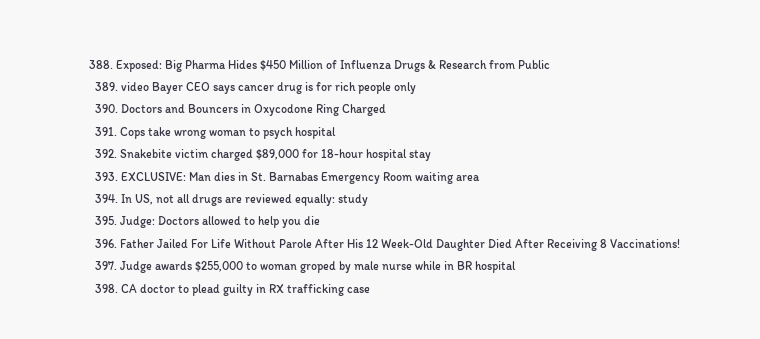388. Exposed: Big Pharma Hides $450 Million of Influenza Drugs & Research from Public
  389. video Bayer CEO says cancer drug is for rich people only
  390. Doctors and Bouncers in Oxycodone Ring Charged
  391. Cops take wrong woman to psych hospital
  392. Snakebite victim charged $89,000 for 18-hour hospital stay
  393. EXCLUSIVE: Man dies in St. Barnabas Emergency Room waiting area
  394. In US, not all drugs are reviewed equally: study
  395. Judge: Doctors allowed to help you die
  396. Father Jailed For Life Without Parole After His 12 Week-Old Daughter Died After Receiving 8 Vaccinations!
  397. Judge awards $255,000 to woman groped by male nurse while in BR hospital
  398. CA doctor to plead guilty in RX trafficking case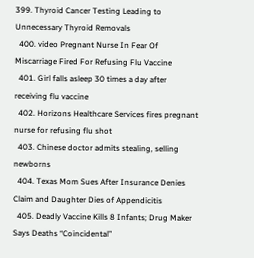399. Thyroid Cancer Testing Leading to Unnecessary Thyroid Removals
  400. video Pregnant Nurse In Fear Of Miscarriage Fired For Refusing Flu Vaccine
  401. Girl falls asleep 30 times a day after receiving flu vaccine
  402. Horizons Healthcare Services fires pregnant nurse for refusing flu shot
  403. Chinese doctor admits stealing, selling newborns
  404. Texas Mom Sues After Insurance Denies Claim and Daughter Dies of Appendicitis
  405. Deadly Vaccine Kills 8 Infants; Drug Maker Says Deaths “Coincidental”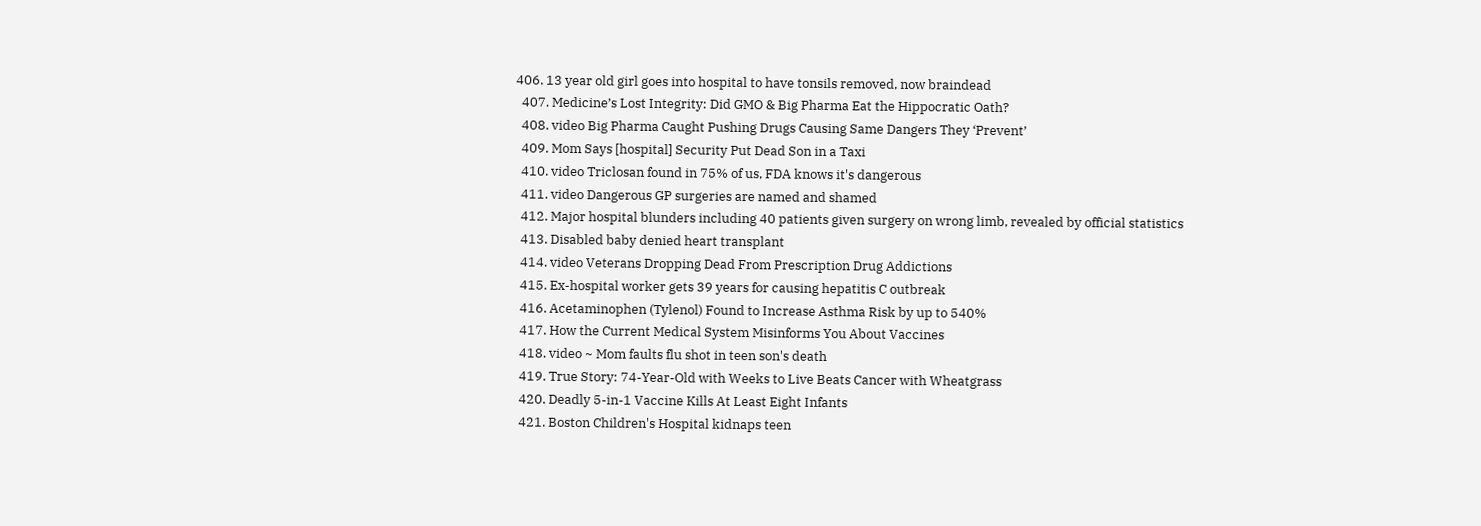406. 13 year old girl goes into hospital to have tonsils removed, now braindead
  407. Medicine’s Lost Integrity: Did GMO & Big Pharma Eat the Hippocratic Oath?
  408. video Big Pharma Caught Pushing Drugs Causing Same Dangers They ‘Prevent’
  409. Mom Says [hospital] Security Put Dead Son in a Taxi
  410. video Triclosan found in 75% of us, FDA knows it's dangerous
  411. video Dangerous GP surgeries are named and shamed
  412. Major hospital blunders including 40 patients given surgery on wrong limb, revealed by official statistics
  413. Disabled baby denied heart transplant
  414. video Veterans Dropping Dead From Prescription Drug Addictions
  415. Ex-hospital worker gets 39 years for causing hepatitis C outbreak
  416. Acetaminophen (Tylenol) Found to Increase Asthma Risk by up to 540%
  417. How the Current Medical System Misinforms You About Vaccines
  418. video ~ Mom faults flu shot in teen son's death
  419. True Story: 74-Year-Old with Weeks to Live Beats Cancer with Wheatgrass
  420. Deadly 5-in-1 Vaccine Kills At Least Eight Infants
  421. Boston Children's Hospital kidnaps teen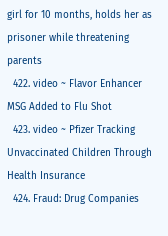girl for 10 months, holds her as prisoner while threatening parents
  422. video ~ Flavor Enhancer MSG Added to Flu Shot
  423. video ~ Pfizer Tracking Unvaccinated Children Through Health Insurance
  424. Fraud: Drug Companies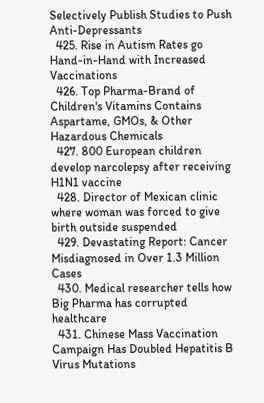Selectively Publish Studies to Push Anti-Depressants
  425. Rise in Autism Rates go Hand-in-Hand with Increased Vaccinations
  426. Top Pharma-Brand of Children's Vitamins Contains Aspartame, GMOs, & Other Hazardous Chemicals
  427. 800 European children develop narcolepsy after receiving H1N1 vaccine
  428. Director of Mexican clinic where woman was forced to give birth outside suspended
  429. Devastating Report: Cancer Misdiagnosed in Over 1.3 Million Cases
  430. Medical researcher tells how Big Pharma has corrupted healthcare
  431. Chinese Mass Vaccination Campaign Has Doubled Hepatitis B Virus Mutations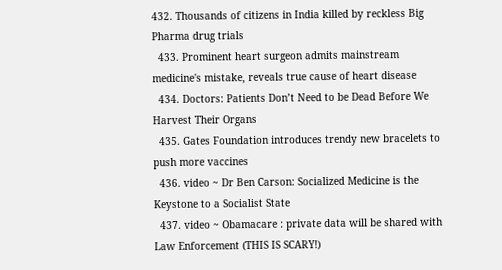432. Thousands of citizens in India killed by reckless Big Pharma drug trials
  433. Prominent heart surgeon admits mainstream medicine's mistake, reveals true cause of heart disease
  434. Doctors: Patients Don’t Need to be Dead Before We Harvest Their Organs
  435. Gates Foundation introduces trendy new bracelets to push more vaccines
  436. video ~ Dr Ben Carson: Socialized Medicine is the Keystone to a Socialist State
  437. video ~ Obamacare : private data will be shared with Law Enforcement (THIS IS SCARY!)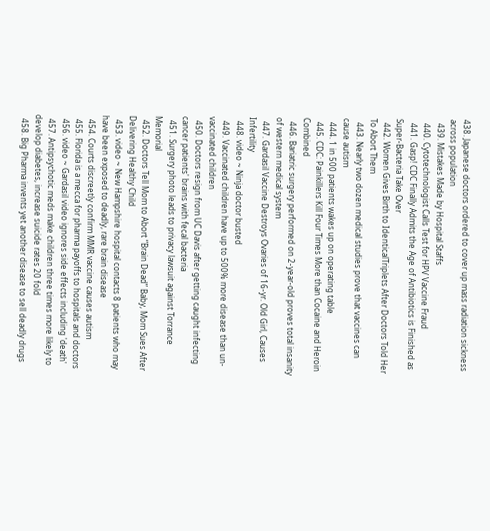438. Japanese doctors ordered to cover up mass radiation sickness across population
  439. Mistakes Made by Hospital Staffs
  440. Cytotechnologist Calls Test for HPV Vaccine Fraud
  441. Gasp! CDC Finally Admits the Age of Antibiotics is Finished as Super-Bacteria Take Over
  442. Women Gives Birth to IdenticalTriplets After Doctors Told Her To Abort Them
  443. Nearly two dozen medical studies prove that vaccines can cause autism
  444. 1 in 500 patients wakes up on operating table
  445. CDC: Painkillers Kill Four Times More than Cocaine and Heroin Combined
  446. Bariatric surgery performed on 2-year-old proves total insanity of western medical system
  447. Gardasil Vaccine Destroys Ovaries of 16-yr. Old Girl, Causes Infertility
  448. video ~ Ninja doctor busted
  449. Vaccinated children have up to 500% more disease than un-vaccinated children
  450. Doctors resign from UC Davis after getting caught infecting cancer patients' brains with fecal bacteria
  451. Surgery photo leads to privacy lawsuit against Torrance Memorial
  452. Doctors Tell Mom to Abort “Brain Dead” Baby, Mom Sues After Delivering Healthy Child
  453. video ~ New Hampshire hospital contacts 8 patients who may have been exposed to deadly, rare brain disease
  454. Courts discreetly confirm MMR vaccine causes autism
  455. Florida is a mecca for pharma payoffs to hospitals and doctors
  456. video ~ Gardasil video ignores side effects including 'death'
  457. Antipsychotic meds make children three times more likely to develop diabetes, increase suicide rates 20 fold
  458. Big Pharma invents yet another disease to sell deadly drugs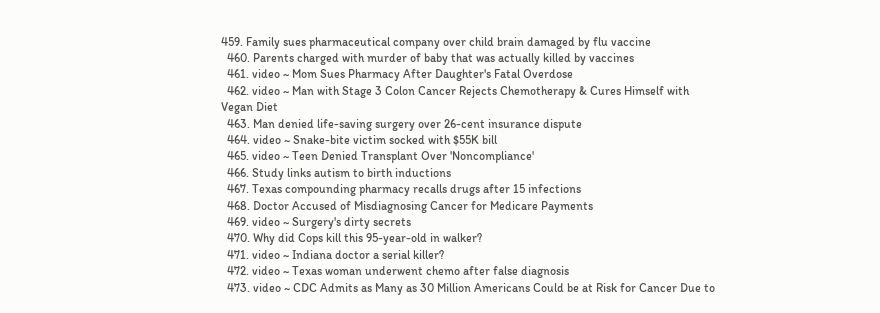459. Family sues pharmaceutical company over child brain damaged by flu vaccine
  460. Parents charged with murder of baby that was actually killed by vaccines
  461. video ~ Mom Sues Pharmacy After Daughter's Fatal Overdose
  462. video ~ Man with Stage 3 Colon Cancer Rejects Chemotherapy & Cures Himself with Vegan Diet
  463. Man denied life-saving surgery over 26-cent insurance dispute
  464. video ~ Snake-bite victim socked with $55K bill
  465. video ~ Teen Denied Transplant Over 'Noncompliance'
  466. Study links autism to birth inductions
  467. Texas compounding pharmacy recalls drugs after 15 infections
  468. Doctor Accused of Misdiagnosing Cancer for Medicare Payments
  469. video ~ Surgery's dirty secrets
  470. Why did Cops kill this 95-year-old in walker?
  471. video ~ Indiana doctor a serial killer?
  472. video ~ Texas woman underwent chemo after false diagnosis
  473. video ~ CDC Admits as Many as 30 Million Americans Could be at Risk for Cancer Due to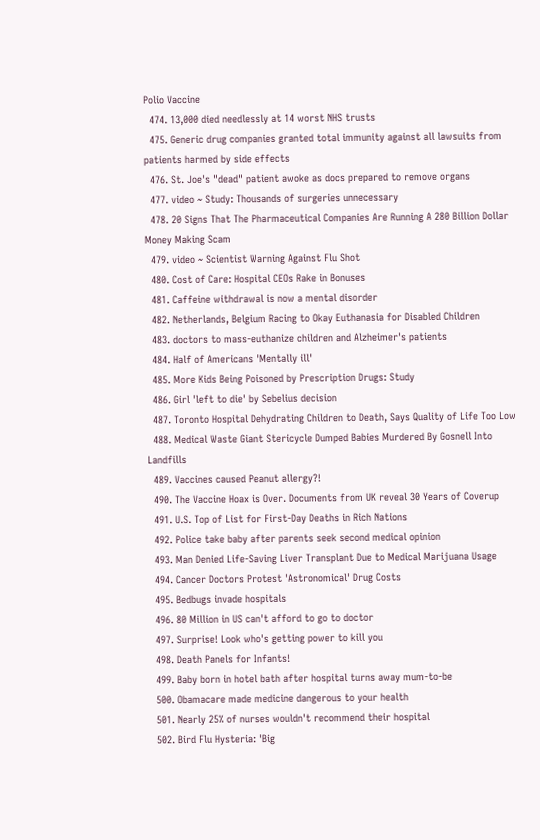Polio Vaccine
  474. 13,000 died needlessly at 14 worst NHS trusts
  475. Generic drug companies granted total immunity against all lawsuits from patients harmed by side effects
  476. St. Joe's "dead" patient awoke as docs prepared to remove organs
  477. video ~ Study: Thousands of surgeries unnecessary
  478. 20 Signs That The Pharmaceutical Companies Are Running A 280 Billion Dollar Money Making Scam
  479. video ~ Scientist Warning Against Flu Shot
  480. Cost of Care: Hospital CEOs Rake in Bonuses
  481. Caffeine withdrawal is now a mental disorder
  482. Netherlands, Belgium Racing to Okay Euthanasia for Disabled Children
  483. doctors to mass-euthanize children and Alzheimer's patients
  484. Half of Americans 'Mentally ill'
  485. More Kids Being Poisoned by Prescription Drugs: Study
  486. Girl 'left to die' by Sebelius decision
  487. Toronto Hospital Dehydrating Children to Death, Says Quality of Life Too Low
  488. Medical Waste Giant Stericycle Dumped Babies Murdered By Gosnell Into Landfills
  489. Vaccines caused Peanut allergy?!
  490. The Vaccine Hoax is Over. Documents from UK reveal 30 Years of Coverup
  491. U.S. Top of List for First-Day Deaths in Rich Nations
  492. Police take baby after parents seek second medical opinion
  493. Man Denied Life-Saving Liver Transplant Due to Medical Marijuana Usage
  494. Cancer Doctors Protest 'Astronomical' Drug Costs
  495. Bedbugs invade hospitals
  496. 80 Million in US can't afford to go to doctor
  497. Surprise! Look who's getting power to kill you
  498. Death Panels for Infants!
  499. Baby born in hotel bath after hospital turns away mum-to-be
  500. Obamacare made medicine dangerous to your health
  501. Nearly 25% of nurses wouldn't recommend their hospital
  502. Bird Flu Hysteria: 'Big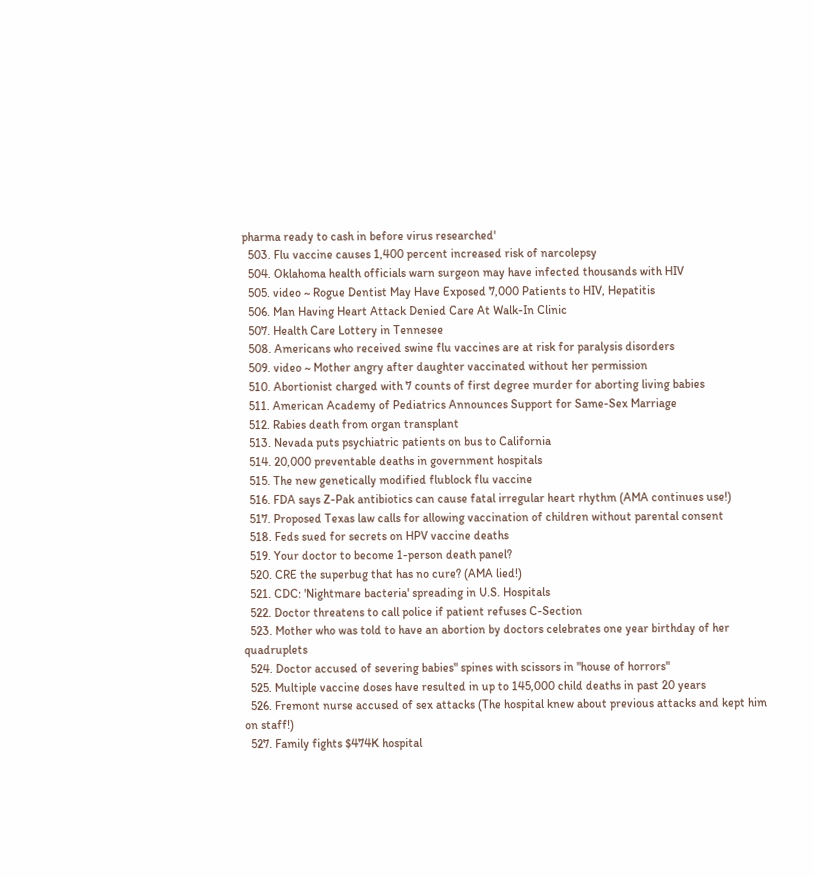pharma ready to cash in before virus researched'
  503. Flu vaccine causes 1,400 percent increased risk of narcolepsy
  504. Oklahoma health officials warn surgeon may have infected thousands with HIV
  505. video ~ Rogue Dentist May Have Exposed 7,000 Patients to HIV, Hepatitis
  506. Man Having Heart Attack Denied Care At Walk-In Clinic
  507. Health Care Lottery in Tennesee
  508. Americans who received swine flu vaccines are at risk for paralysis disorders
  509. video ~ Mother angry after daughter vaccinated without her permission
  510. Abortionist charged with 7 counts of first degree murder for aborting living babies
  511. American Academy of Pediatrics Announces Support for Same-Sex Marriage
  512. Rabies death from organ transplant
  513. Nevada puts psychiatric patients on bus to California
  514. 20,000 preventable deaths in government hospitals
  515. The new genetically modified flublock flu vaccine
  516. FDA says Z-Pak antibiotics can cause fatal irregular heart rhythm (AMA continues use!)
  517. Proposed Texas law calls for allowing vaccination of children without parental consent
  518. Feds sued for secrets on HPV vaccine deaths
  519. Your doctor to become 1-person death panel?
  520. CRE the superbug that has no cure? (AMA lied!)
  521. CDC: 'Nightmare bacteria' spreading in U.S. Hospitals
  522. Doctor threatens to call police if patient refuses C-Section
  523. Mother who was told to have an abortion by doctors celebrates one year birthday of her quadruplets
  524. Doctor accused of severing babies" spines with scissors in "house of horrors"
  525. Multiple vaccine doses have resulted in up to 145,000 child deaths in past 20 years
  526. Fremont nurse accused of sex attacks (The hospital knew about previous attacks and kept him on staff!)
  527. Family fights $474K hospital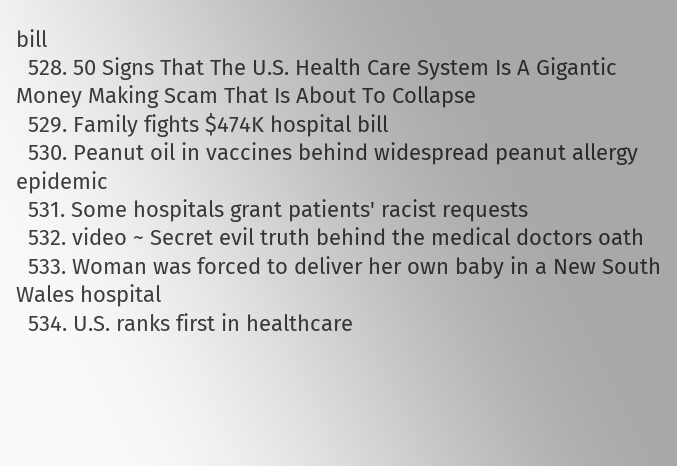bill
  528. 50 Signs That The U.S. Health Care System Is A Gigantic Money Making Scam That Is About To Collapse
  529. Family fights $474K hospital bill
  530. Peanut oil in vaccines behind widespread peanut allergy epidemic
  531. Some hospitals grant patients' racist requests
  532. video ~ Secret evil truth behind the medical doctors oath
  533. Woman was forced to deliver her own baby in a New South Wales hospital
  534. U.S. ranks first in healthcare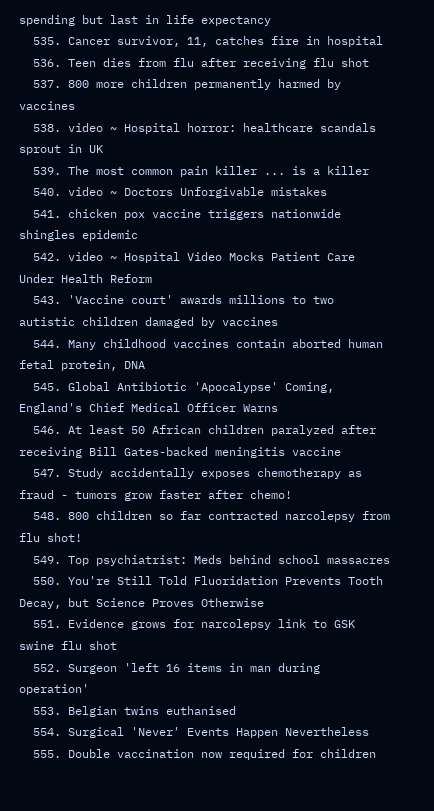spending but last in life expectancy
  535. Cancer survivor, 11, catches fire in hospital
  536. Teen dies from flu after receiving flu shot
  537. 800 more children permanently harmed by vaccines
  538. video ~ Hospital horror: healthcare scandals sprout in UK
  539. The most common pain killer ... is a killer
  540. video ~ Doctors Unforgivable mistakes
  541. chicken pox vaccine triggers nationwide shingles epidemic
  542. video ~ Hospital Video Mocks Patient Care Under Health Reform
  543. 'Vaccine court' awards millions to two autistic children damaged by vaccines
  544. Many childhood vaccines contain aborted human fetal protein, DNA
  545. Global Antibiotic 'Apocalypse' Coming, England's Chief Medical Officer Warns
  546. At least 50 African children paralyzed after receiving Bill Gates-backed meningitis vaccine
  547. Study accidentally exposes chemotherapy as fraud - tumors grow faster after chemo!
  548. 800 children so far contracted narcolepsy from flu shot!
  549. Top psychiatrist: Meds behind school massacres
  550. You're Still Told Fluoridation Prevents Tooth Decay, but Science Proves Otherwise
  551. Evidence grows for narcolepsy link to GSK swine flu shot
  552. Surgeon 'left 16 items in man during operation'
  553. Belgian twins euthanised
  554. Surgical 'Never' Events Happen Nevertheless
  555. Double vaccination now required for children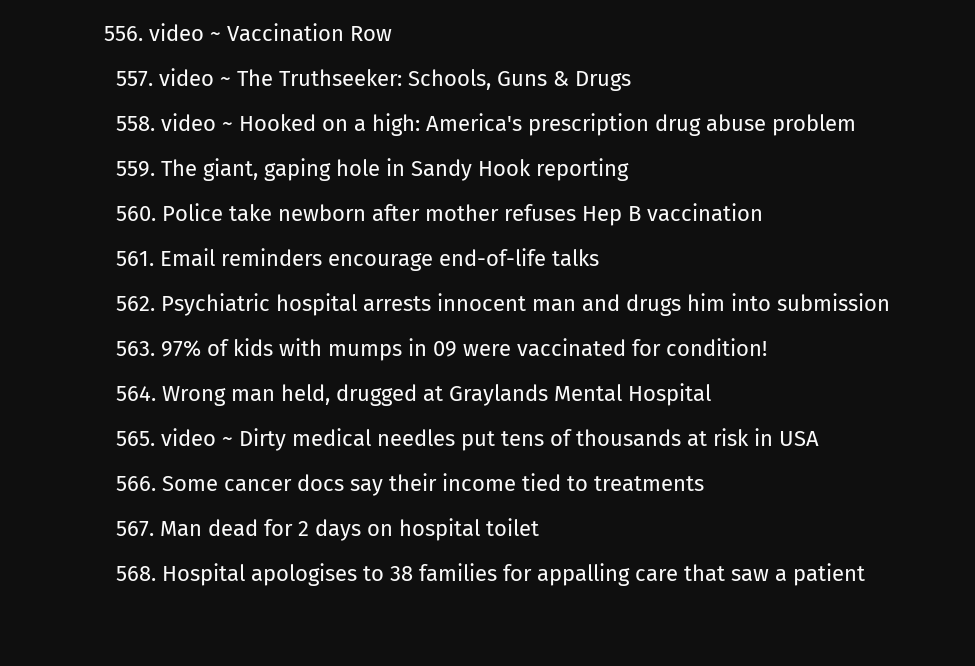556. video ~ Vaccination Row
  557. video ~ The Truthseeker: Schools, Guns & Drugs
  558. video ~ Hooked on a high: America's prescription drug abuse problem
  559. The giant, gaping hole in Sandy Hook reporting
  560. Police take newborn after mother refuses Hep B vaccination
  561. Email reminders encourage end-of-life talks
  562. Psychiatric hospital arrests innocent man and drugs him into submission
  563. 97% of kids with mumps in 09 were vaccinated for condition!
  564. Wrong man held, drugged at Graylands Mental Hospital
  565. video ~ Dirty medical needles put tens of thousands at risk in USA
  566. Some cancer docs say their income tied to treatments
  567. Man dead for 2 days on hospital toilet
  568. Hospital apologises to 38 families for appalling care that saw a patient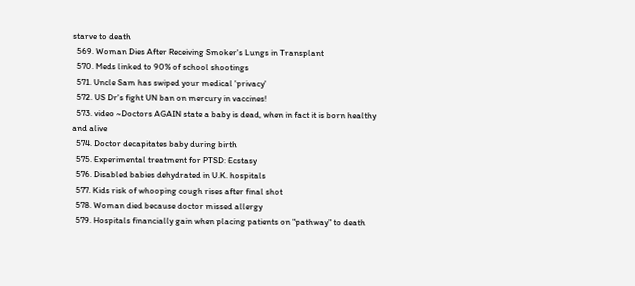starve to death
  569. Woman Dies After Receiving Smoker's Lungs in Transplant
  570. Meds linked to 90% of school shootings
  571. Uncle Sam has swiped your medical 'privacy'
  572. US Dr's fight UN ban on mercury in vaccines!
  573. video ~Doctors AGAIN state a baby is dead, when in fact it is born healthy and alive
  574. Doctor decapitates baby during birth
  575. Experimental treatment for PTSD: Ecstasy
  576. Disabled babies dehydrated in U.K. hospitals
  577. Kids risk of whooping cough rises after final shot
  578. Woman died because doctor missed allergy
  579. Hospitals financially gain when placing patients on "pathway" to death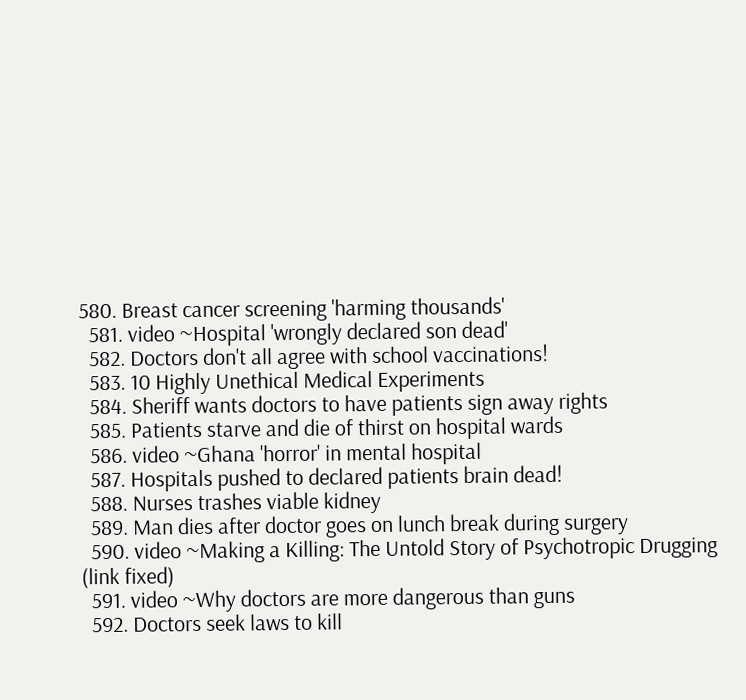580. Breast cancer screening 'harming thousands'
  581. video ~Hospital 'wrongly declared son dead'
  582. Doctors don't all agree with school vaccinations!
  583. 10 Highly Unethical Medical Experiments
  584. Sheriff wants doctors to have patients sign away rights
  585. Patients starve and die of thirst on hospital wards
  586. video ~Ghana 'horror' in mental hospital
  587. Hospitals pushed to declared patients brain dead!
  588. Nurses trashes viable kidney
  589. Man dies after doctor goes on lunch break during surgery
  590. video ~Making a Killing: The Untold Story of Psychotropic Drugging (link fixed)
  591. video ~Why doctors are more dangerous than guns
  592. Doctors seek laws to kill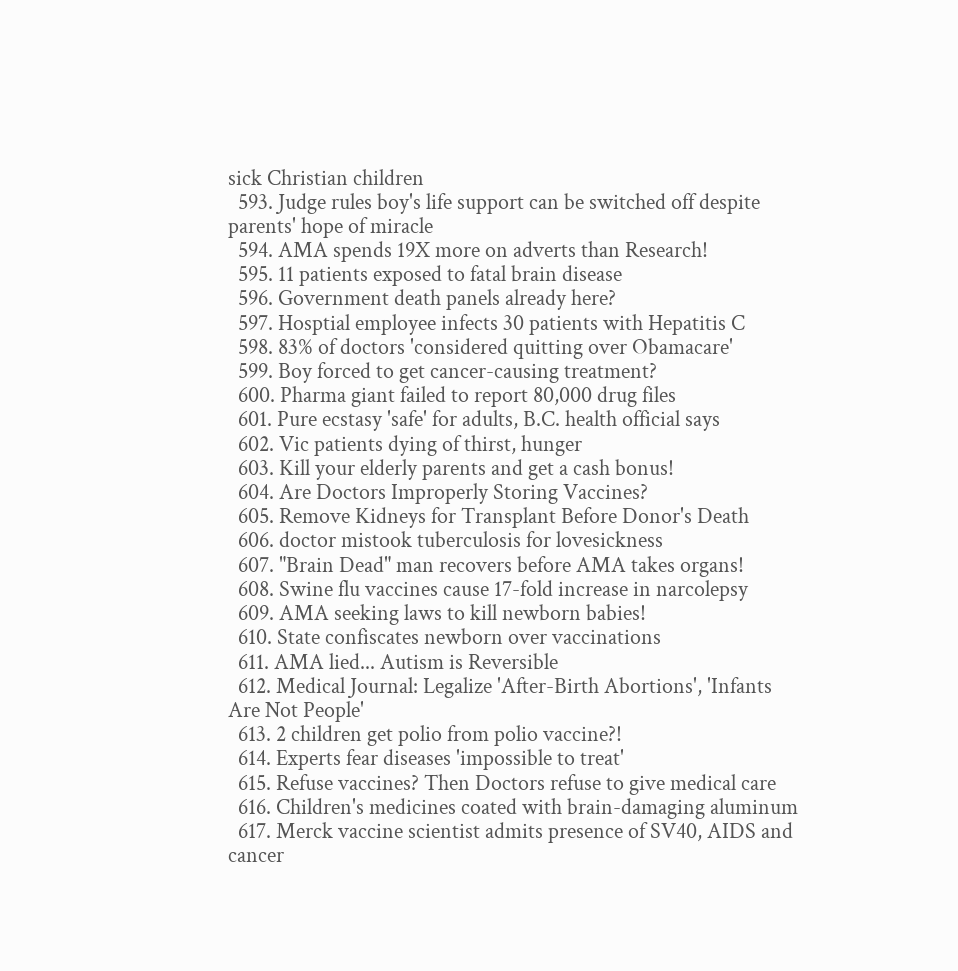sick Christian children
  593. Judge rules boy's life support can be switched off despite parents' hope of miracle
  594. AMA spends 19X more on adverts than Research!
  595. 11 patients exposed to fatal brain disease
  596. Government death panels already here?
  597. Hosptial employee infects 30 patients with Hepatitis C
  598. 83% of doctors 'considered quitting over Obamacare'
  599. Boy forced to get cancer-causing treatment?
  600. Pharma giant failed to report 80,000 drug files
  601. Pure ecstasy 'safe' for adults, B.C. health official says
  602. Vic patients dying of thirst, hunger
  603. Kill your elderly parents and get a cash bonus!
  604. Are Doctors Improperly Storing Vaccines?
  605. Remove Kidneys for Transplant Before Donor's Death
  606. doctor mistook tuberculosis for lovesickness
  607. "Brain Dead" man recovers before AMA takes organs!
  608. Swine flu vaccines cause 17-fold increase in narcolepsy
  609. AMA seeking laws to kill newborn babies!
  610. State confiscates newborn over vaccinations
  611. AMA lied... Autism is Reversible
  612. Medical Journal: Legalize 'After-Birth Abortions', 'Infants Are Not People'
  613. 2 children get polio from polio vaccine?!
  614. Experts fear diseases 'impossible to treat'
  615. Refuse vaccines? Then Doctors refuse to give medical care
  616. Children's medicines coated with brain-damaging aluminum
  617. Merck vaccine scientist admits presence of SV40, AIDS and cancer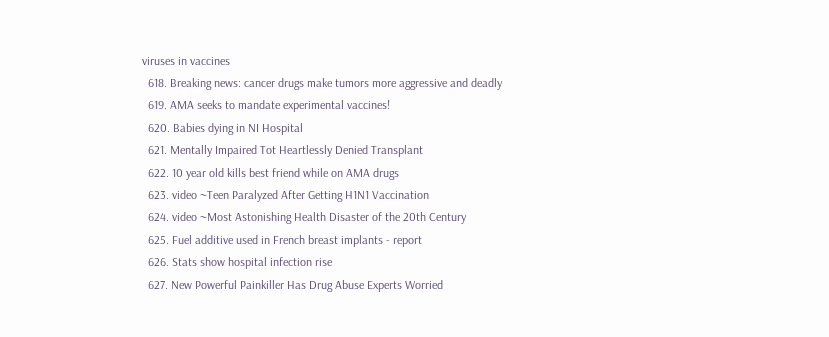viruses in vaccines
  618. Breaking news: cancer drugs make tumors more aggressive and deadly
  619. AMA seeks to mandate experimental vaccines!
  620. Babies dying in NI Hospital
  621. Mentally Impaired Tot Heartlessly Denied Transplant
  622. 10 year old kills best friend while on AMA drugs
  623. video ~Teen Paralyzed After Getting H1N1 Vaccination
  624. video ~Most Astonishing Health Disaster of the 20th Century
  625. Fuel additive used in French breast implants - report
  626. Stats show hospital infection rise
  627. New Powerful Painkiller Has Drug Abuse Experts Worried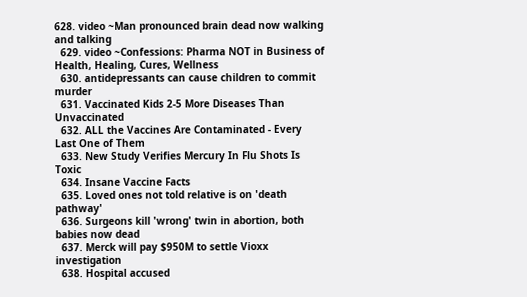628. video ~Man pronounced brain dead now walking and talking
  629. video ~Confessions: Pharma NOT in Business of Health, Healing, Cures, Wellness
  630. antidepressants can cause children to commit murder
  631. Vaccinated Kids 2-5 More Diseases Than Unvaccinated
  632. ALL the Vaccines Are Contaminated - Every Last One of Them
  633. New Study Verifies Mercury In Flu Shots Is Toxic
  634. Insane Vaccine Facts
  635. Loved ones not told relative is on 'death pathway'
  636. Surgeons kill 'wrong' twin in abortion, both babies now dead
  637. Merck will pay $950M to settle Vioxx investigation
  638. Hospital accused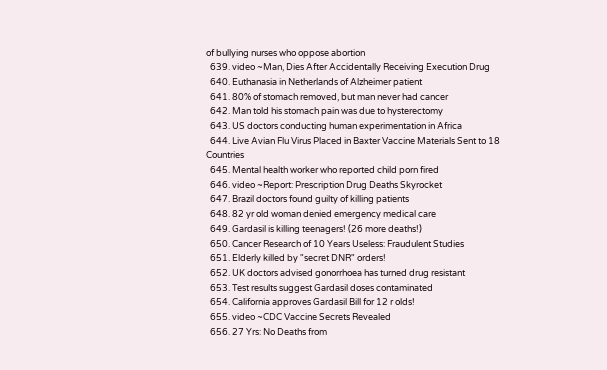of bullying nurses who oppose abortion
  639. video ~Man, Dies After Accidentally Receiving Execution Drug
  640. Euthanasia in Netherlands of Alzheimer patient
  641. 80% of stomach removed, but man never had cancer
  642. Man told his stomach pain was due to hysterectomy
  643. US doctors conducting human experimentation in Africa
  644. Live Avian Flu Virus Placed in Baxter Vaccine Materials Sent to 18 Countries
  645. Mental health worker who reported child porn fired
  646. video ~Report: Prescription Drug Deaths Skyrocket
  647. Brazil doctors found guilty of killing patients
  648. 82 yr old woman denied emergency medical care
  649. Gardasil is killing teenagers! (26 more deaths!)
  650. Cancer Research of 10 Years Useless: Fraudulent Studies
  651. Elderly killed by "secret DNR" orders!
  652. UK doctors advised gonorrhoea has turned drug resistant
  653. Test results suggest Gardasil doses contaminated
  654. California approves Gardasil Bill for 12 r olds!
  655. video ~CDC Vaccine Secrets Revealed
  656. 27 Yrs: No Deaths from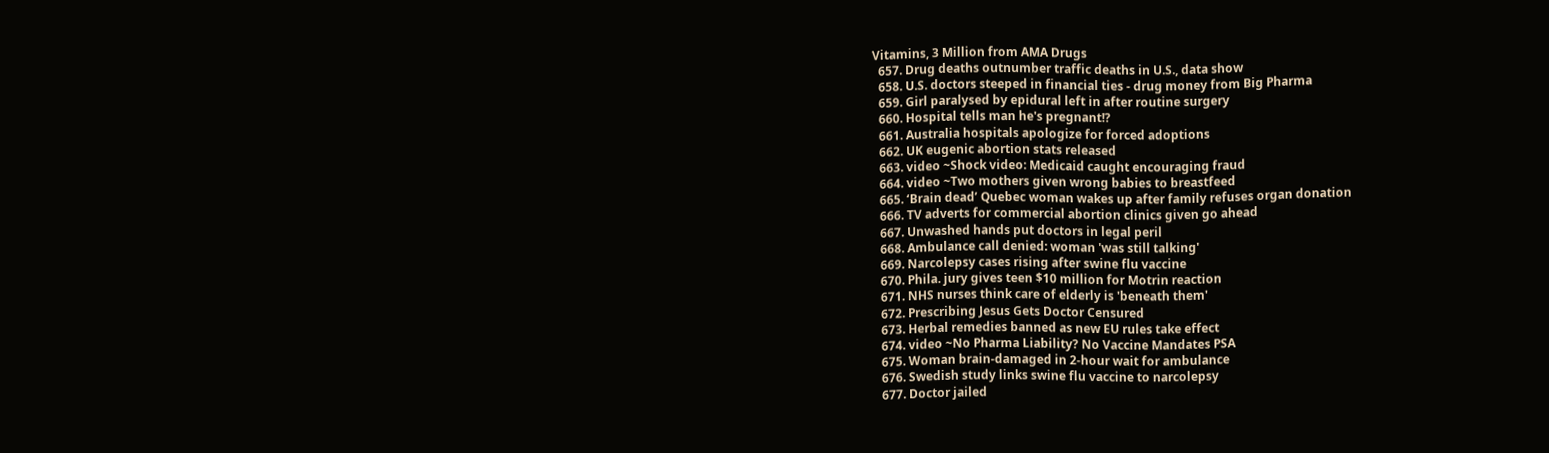Vitamins, 3 Million from AMA Drugs
  657. Drug deaths outnumber traffic deaths in U.S., data show
  658. U.S. doctors steeped in financial ties - drug money from Big Pharma
  659. Girl paralysed by epidural left in after routine surgery
  660. Hospital tells man he's pregnant!?
  661. Australia hospitals apologize for forced adoptions
  662. UK eugenic abortion stats released
  663. video ~Shock video: Medicaid caught encouraging fraud
  664. video ~Two mothers given wrong babies to breastfeed
  665. ‘Brain dead’ Quebec woman wakes up after family refuses organ donation
  666. TV adverts for commercial abortion clinics given go ahead
  667. Unwashed hands put doctors in legal peril
  668. Ambulance call denied: woman 'was still talking'
  669. Narcolepsy cases rising after swine flu vaccine
  670. Phila. jury gives teen $10 million for Motrin reaction
  671. NHS nurses think care of elderly is 'beneath them'
  672. Prescribing Jesus Gets Doctor Censured
  673. Herbal remedies banned as new EU rules take effect
  674. video ~No Pharma Liability? No Vaccine Mandates PSA
  675. Woman brain-damaged in 2-hour wait for ambulance
  676. Swedish study links swine flu vaccine to narcolepsy
  677. Doctor jailed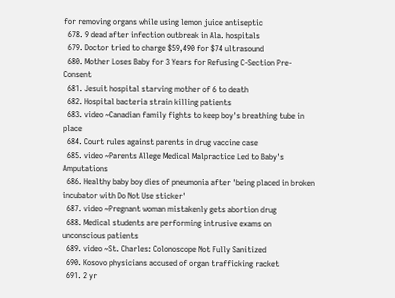for removing organs while using lemon juice antiseptic
  678. 9 dead after infection outbreak in Ala. hospitals
  679. Doctor tried to charge $59,490 for $74 ultrasound
  680. Mother Loses Baby for 3 Years for Refusing C-Section Pre-Consent
  681. Jesuit hospital starving mother of 6 to death
  682. Hospital bacteria strain killing patients
  683. video ~Canadian family fights to keep boy's breathing tube in place
  684. Court rules against parents in drug vaccine case
  685. video ~Parents Allege Medical Malpractice Led to Baby's Amputations
  686. Healthy baby boy dies of pneumonia after 'being placed in broken incubator with Do Not Use sticker'
  687. video ~Pregnant woman mistakenly gets abortion drug
  688. Medical students are performing intrusive exams on unconscious patients
  689. video ~St. Charles: Colonoscope Not Fully Sanitized
  690. Kosovo physicians accused of organ trafficking racket
  691. 2 yr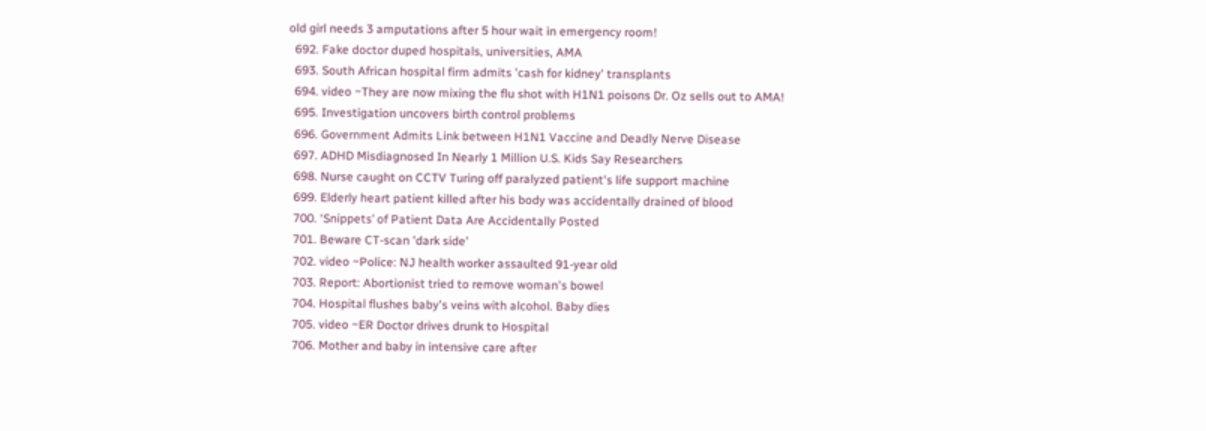old girl needs 3 amputations after 5 hour wait in emergency room!
  692. Fake doctor duped hospitals, universities, AMA
  693. South African hospital firm admits 'cash for kidney' transplants
  694. video ~They are now mixing the flu shot with H1N1 poisons Dr. Oz sells out to AMA!
  695. Investigation uncovers birth control problems
  696. Government Admits Link between H1N1 Vaccine and Deadly Nerve Disease
  697. ADHD Misdiagnosed In Nearly 1 Million U.S. Kids Say Researchers
  698. Nurse caught on CCTV Turing off paralyzed patient's life support machine
  699. Elderly heart patient killed after his body was accidentally drained of blood
  700. ‘Snippets’ of Patient Data Are Accidentally Posted
  701. Beware CT-scan 'dark side'
  702. video ~Police: NJ health worker assaulted 91-year old
  703. Report: Abortionist tried to remove woman's bowel
  704. Hospital flushes baby's veins with alcohol. Baby dies
  705. video ~ER Doctor drives drunk to Hospital
  706. Mother and baby in intensive care after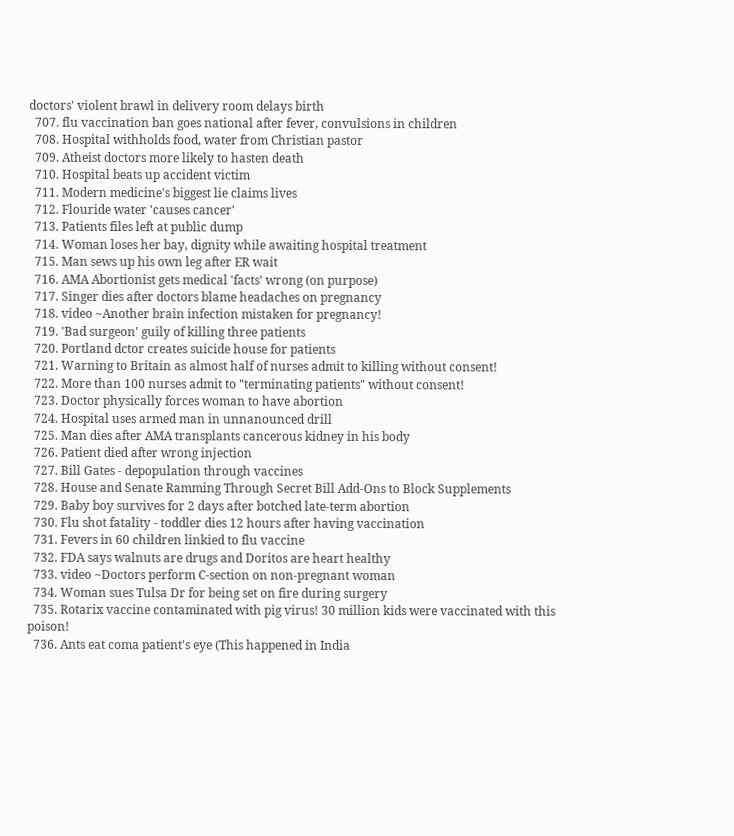doctors' violent brawl in delivery room delays birth
  707. flu vaccination ban goes national after fever, convulsions in children
  708. Hospital withholds food, water from Christian pastor
  709. Atheist doctors more likely to hasten death
  710. Hospital beats up accident victim
  711. Modern medicine's biggest lie claims lives
  712. Flouride water 'causes cancer'
  713. Patients files left at public dump
  714. Woman loses her bay, dignity while awaiting hospital treatment
  715. Man sews up his own leg after ER wait
  716. AMA Abortionist gets medical 'facts' wrong (on purpose)
  717. Singer dies after doctors blame headaches on pregnancy
  718. video ~Another brain infection mistaken for pregnancy!
  719. 'Bad surgeon' guily of killing three patients
  720. Portland dctor creates suicide house for patients
  721. Warning to Britain as almost half of nurses admit to killing without consent!
  722. More than 100 nurses admit to "terminating patients" without consent!
  723. Doctor physically forces woman to have abortion
  724. Hospital uses armed man in unnanounced drill
  725. Man dies after AMA transplants cancerous kidney in his body
  726. Patient died after wrong injection
  727. Bill Gates - depopulation through vaccines
  728. House and Senate Ramming Through Secret Bill Add-Ons to Block Supplements
  729. Baby boy survives for 2 days after botched late-term abortion
  730. Flu shot fatality - toddler dies 12 hours after having vaccination
  731. Fevers in 60 children linkied to flu vaccine
  732. FDA says walnuts are drugs and Doritos are heart healthy
  733. video ~Doctors perform C-section on non-pregnant woman
  734. Woman sues Tulsa Dr for being set on fire during surgery
  735. Rotarix vaccine contaminated with pig virus! 30 million kids were vaccinated with this poison!
  736. Ants eat coma patient's eye (This happened in India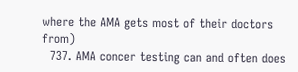where the AMA gets most of their doctors from)
  737. AMA concer testing can and often does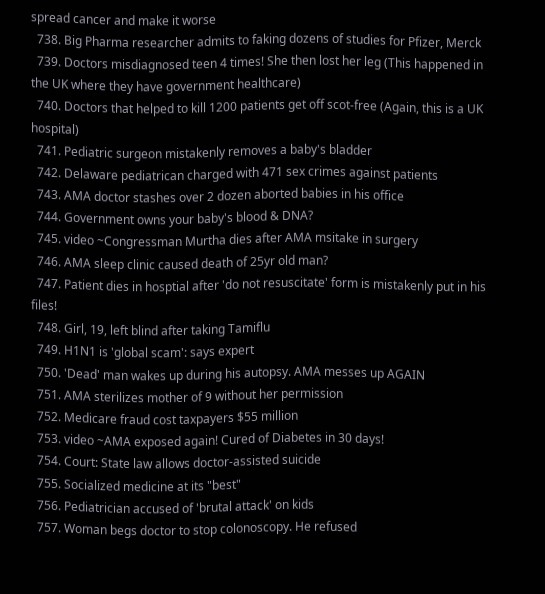spread cancer and make it worse
  738. Big Pharma researcher admits to faking dozens of studies for Pfizer, Merck
  739. Doctors misdiagnosed teen 4 times! She then lost her leg (This happened in the UK where they have government healthcare)
  740. Doctors that helped to kill 1200 patients get off scot-free (Again, this is a UK hospital)
  741. Pediatric surgeon mistakenly removes a baby's bladder
  742. Delaware pediatrican charged with 471 sex crimes against patients
  743. AMA doctor stashes over 2 dozen aborted babies in his office
  744. Government owns your baby's blood & DNA?
  745. video ~Congressman Murtha dies after AMA msitake in surgery
  746. AMA sleep clinic caused death of 25yr old man?
  747. Patient dies in hosptial after 'do not resuscitate' form is mistakenly put in his files!
  748. Girl, 19, left blind after taking Tamiflu
  749. H1N1 is 'global scam': says expert
  750. 'Dead' man wakes up during his autopsy. AMA messes up AGAIN
  751. AMA sterilizes mother of 9 without her permission
  752. Medicare fraud cost taxpayers $55 million
  753. video ~AMA exposed again! Cured of Diabetes in 30 days!
  754. Court: State law allows doctor-assisted suicide
  755. Socialized medicine at its "best"
  756. Pediatrician accused of 'brutal attack' on kids
  757. Woman begs doctor to stop colonoscopy. He refused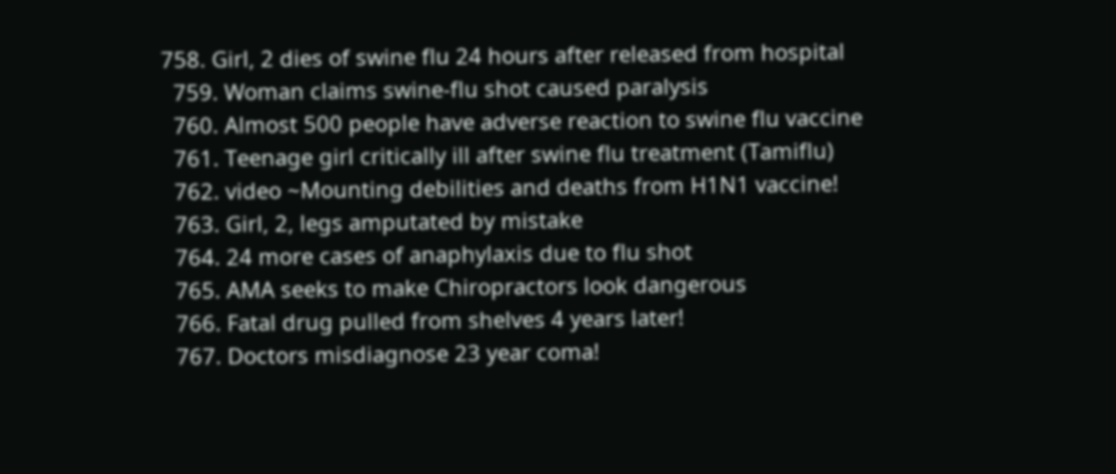758. Girl, 2 dies of swine flu 24 hours after released from hospital
  759. Woman claims swine-flu shot caused paralysis
  760. Almost 500 people have adverse reaction to swine flu vaccine
  761. Teenage girl critically ill after swine flu treatment (Tamiflu)
  762. video ~Mounting debilities and deaths from H1N1 vaccine!
  763. Girl, 2, legs amputated by mistake
  764. 24 more cases of anaphylaxis due to flu shot
  765. AMA seeks to make Chiropractors look dangerous
  766. Fatal drug pulled from shelves 4 years later!
  767. Doctors misdiagnose 23 year coma!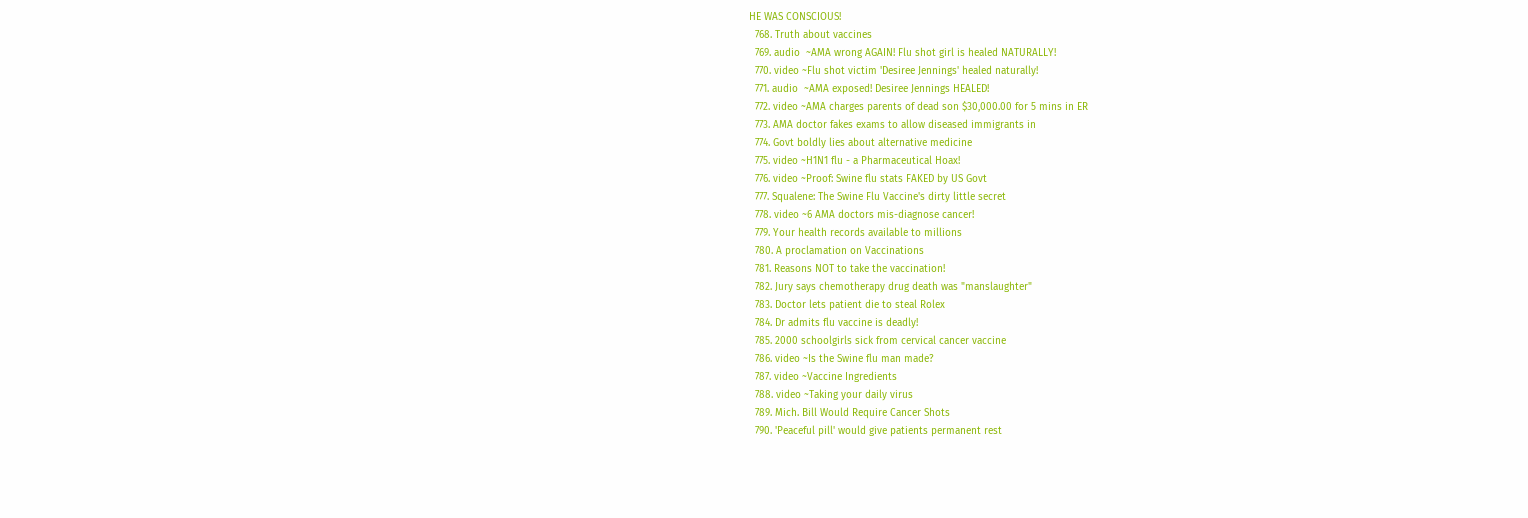HE WAS CONSCIOUS!
  768. Truth about vaccines
  769. audio  ~AMA wrong AGAIN! Flu shot girl is healed NATURALLY!
  770. video ~Flu shot victim 'Desiree Jennings' healed naturally!
  771. audio  ~AMA exposed! Desiree Jennings HEALED!
  772. video ~AMA charges parents of dead son $30,000.00 for 5 mins in ER
  773. AMA doctor fakes exams to allow diseased immigrants in
  774. Govt boldly lies about alternative medicine
  775. video ~H1N1 flu - a Pharmaceutical Hoax!
  776. video ~Proof: Swine flu stats FAKED by US Govt
  777. Squalene: The Swine Flu Vaccine's dirty little secret
  778. video ~6 AMA doctors mis-diagnose cancer!
  779. Your health records available to millions
  780. A proclamation on Vaccinations
  781. Reasons NOT to take the vaccination!
  782. Jury says chemotherapy drug death was "manslaughter"
  783. Doctor lets patient die to steal Rolex
  784. Dr admits flu vaccine is deadly!
  785. 2000 schoolgirls sick from cervical cancer vaccine
  786. video ~Is the Swine flu man made?
  787. video ~Vaccine Ingredients
  788. video ~Taking your daily virus
  789. Mich. Bill Would Require Cancer Shots
  790. 'Peaceful pill' would give patients permanent rest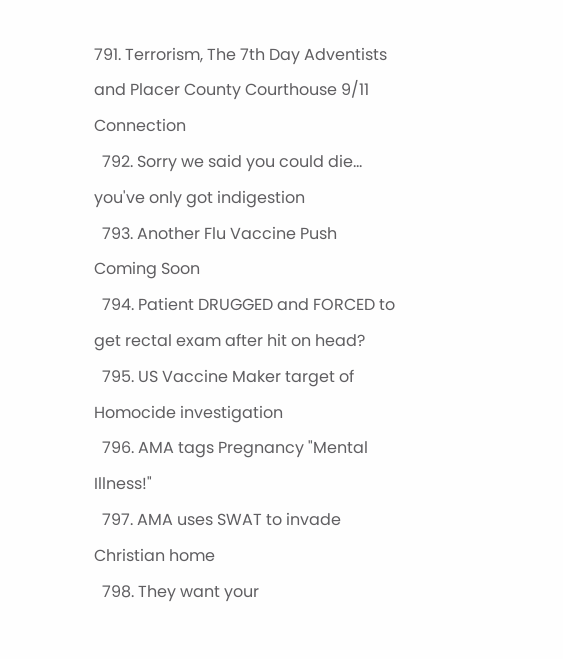791. Terrorism, The 7th Day Adventists and Placer County Courthouse 9/11 Connection
  792. Sorry we said you could die... you've only got indigestion
  793. Another Flu Vaccine Push Coming Soon
  794. Patient DRUGGED and FORCED to get rectal exam after hit on head?
  795. US Vaccine Maker target of Homocide investigation
  796. AMA tags Pregnancy "Mental Illness!"
  797. AMA uses SWAT to invade Christian home
  798. They want your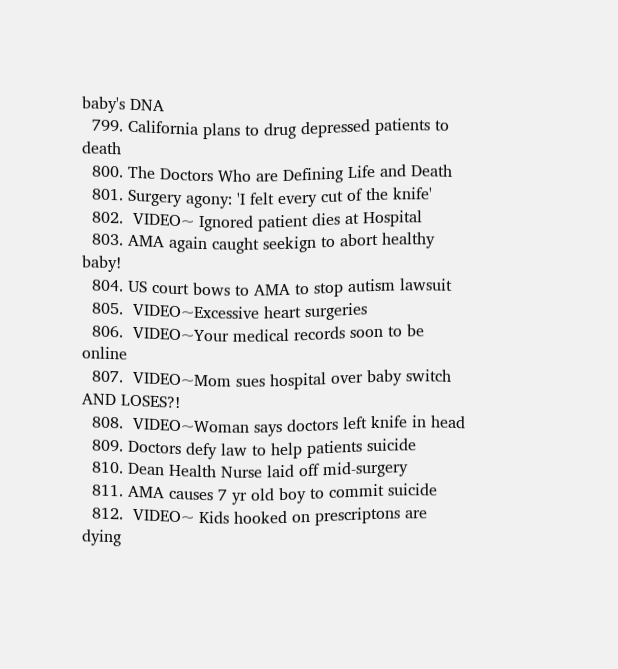baby's DNA
  799. California plans to drug depressed patients to death
  800. The Doctors Who are Defining Life and Death
  801. Surgery agony: 'I felt every cut of the knife'
  802.  VIDEO~ Ignored patient dies at Hospital
  803. AMA again caught seekign to abort healthy baby!
  804. US court bows to AMA to stop autism lawsuit
  805.  VIDEO~Excessive heart surgeries
  806.  VIDEO~Your medical records soon to be online
  807.  VIDEO~Mom sues hospital over baby switch AND LOSES?!
  808.  VIDEO~Woman says doctors left knife in head
  809. Doctors defy law to help patients suicide
  810. Dean Health Nurse laid off mid-surgery
  811. AMA causes 7 yr old boy to commit suicide
  812.  VIDEO~ Kids hooked on prescriptons are dying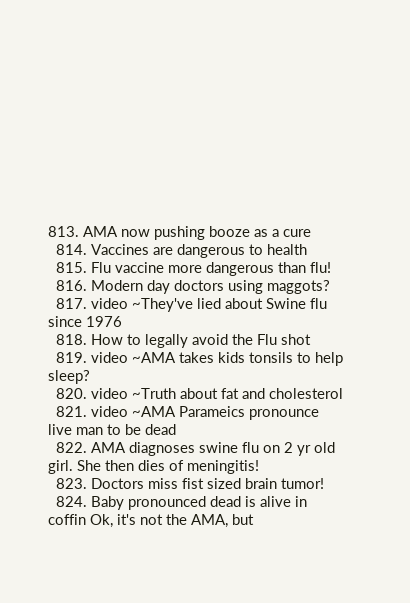813. AMA now pushing booze as a cure
  814. Vaccines are dangerous to health
  815. Flu vaccine more dangerous than flu!
  816. Modern day doctors using maggots?
  817. video ~They've lied about Swine flu since 1976
  818. How to legally avoid the Flu shot
  819. video ~AMA takes kids tonsils to help sleep?
  820. video ~Truth about fat and cholesterol
  821. video ~AMA Parameics pronounce live man to be dead
  822. AMA diagnoses swine flu on 2 yr old girl. She then dies of meningitis!
  823. Doctors miss fist sized brain tumor!
  824. Baby pronounced dead is alive in coffin Ok, it's not the AMA, but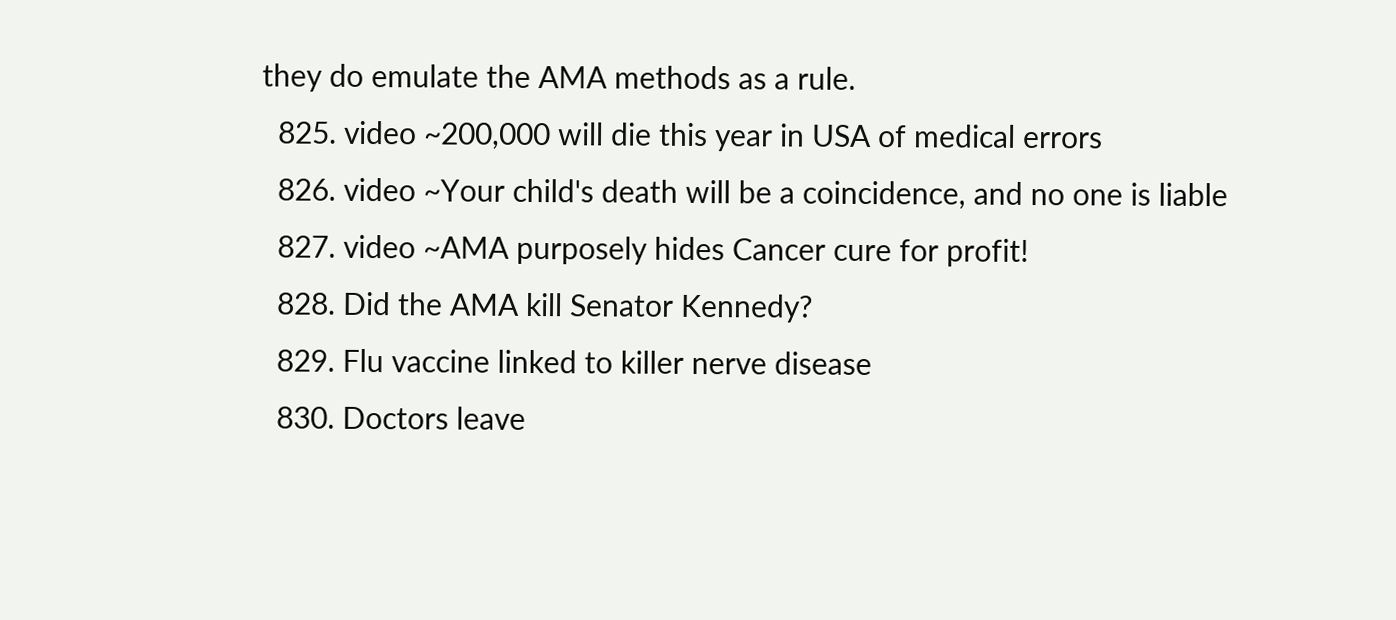they do emulate the AMA methods as a rule.
  825. video ~200,000 will die this year in USA of medical errors
  826. video ~Your child's death will be a coincidence, and no one is liable
  827. video ~AMA purposely hides Cancer cure for profit!
  828. Did the AMA kill Senator Kennedy?
  829. Flu vaccine linked to killer nerve disease
  830. Doctors leave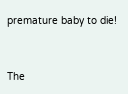premature baby to die!



The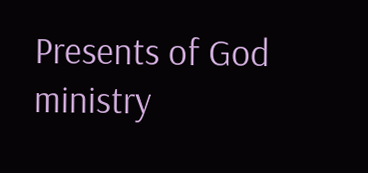Presents of God ministry